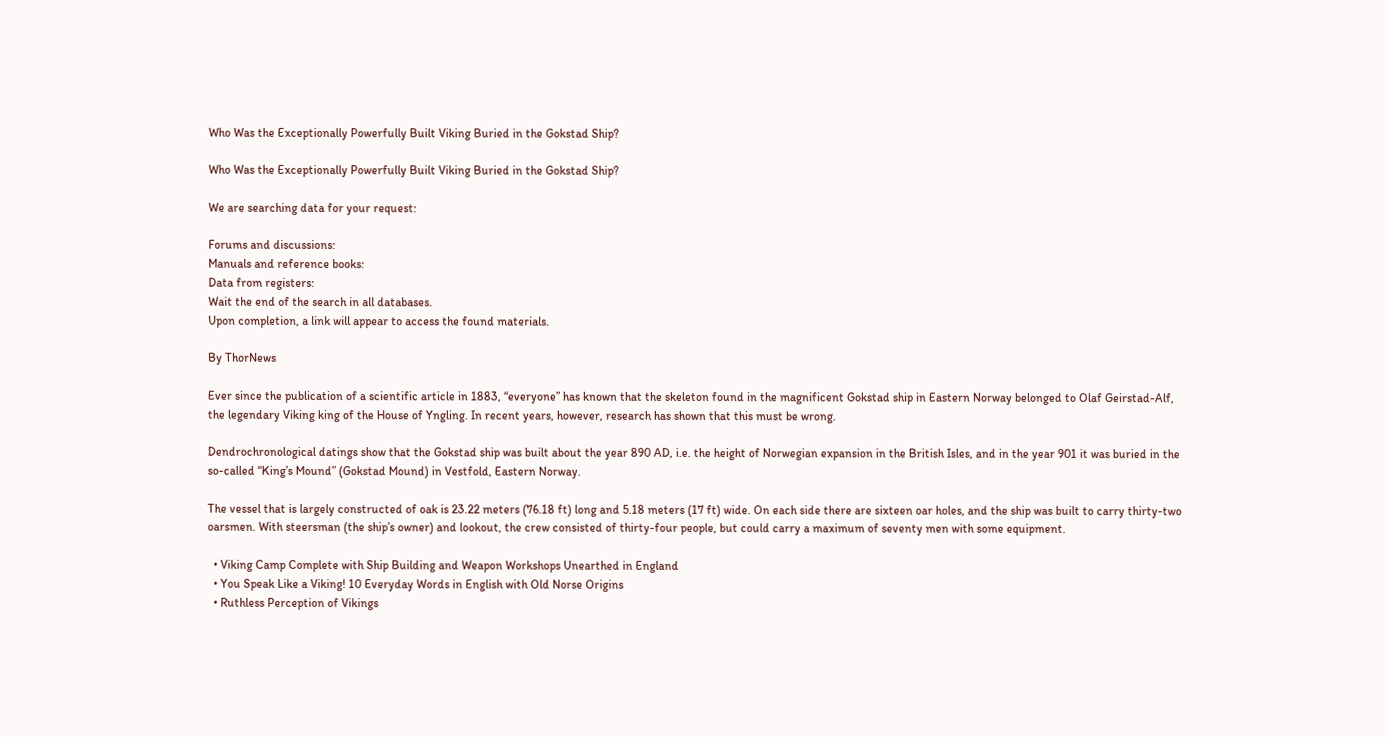Who Was the Exceptionally Powerfully Built Viking Buried in the Gokstad Ship?

Who Was the Exceptionally Powerfully Built Viking Buried in the Gokstad Ship?

We are searching data for your request:

Forums and discussions:
Manuals and reference books:
Data from registers:
Wait the end of the search in all databases.
Upon completion, a link will appear to access the found materials.

By ThorNews

Ever since the publication of a scientific article in 1883, “everyone” has known that the skeleton found in the magnificent Gokstad ship in Eastern Norway belonged to Olaf Geirstad-Alf, the legendary Viking king of the House of Yngling. In recent years, however, research has shown that this must be wrong.

Dendrochronological datings show that the Gokstad ship was built about the year 890 AD, i.e. the height of Norwegian expansion in the British Isles, and in the year 901 it was buried in the so-called “King’s Mound” (Gokstad Mound) in Vestfold, Eastern Norway.

The vessel that is largely constructed of oak is 23.22 meters (76.18 ft) long and 5.18 meters (17 ft) wide. On each side there are sixteen oar holes, and the ship was built to carry thirty-two oarsmen. With steersman (the ship’s owner) and lookout, the crew consisted of thirty-four people, but could carry a maximum of seventy men with some equipment.

  • Viking Camp Complete with Ship Building and Weapon Workshops Unearthed in England
  • You Speak Like a Viking! 10 Everyday Words in English with Old Norse Origins
  • Ruthless Perception of Vikings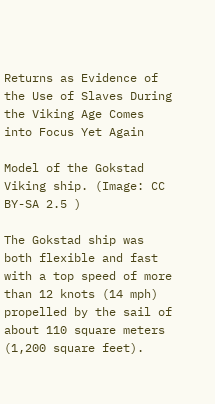Returns as Evidence of the Use of Slaves During the Viking Age Comes into Focus Yet Again

Model of the Gokstad Viking ship. (Image: CC BY-SA 2.5 )

The Gokstad ship was both flexible and fast with a top speed of more than 12 knots (14 mph) propelled by the sail of about 110 square meters (1,200 square feet).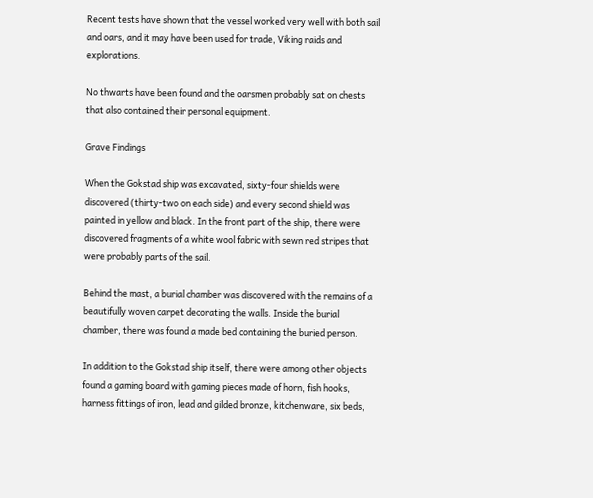Recent tests have shown that the vessel worked very well with both sail and oars, and it may have been used for trade, Viking raids and explorations.

No thwarts have been found and the oarsmen probably sat on chests that also contained their personal equipment.

Grave Findings

When the Gokstad ship was excavated, sixty-four shields were discovered (thirty-two on each side) and every second shield was painted in yellow and black. In the front part of the ship, there were discovered fragments of a white wool fabric with sewn red stripes that were probably parts of the sail.

Behind the mast, a burial chamber was discovered with the remains of a beautifully woven carpet decorating the walls. Inside the burial chamber, there was found a made bed containing the buried person.

In addition to the Gokstad ship itself, there were among other objects found a gaming board with gaming pieces made of horn, fish hooks, harness fittings of iron, lead and gilded bronze, kitchenware, six beds,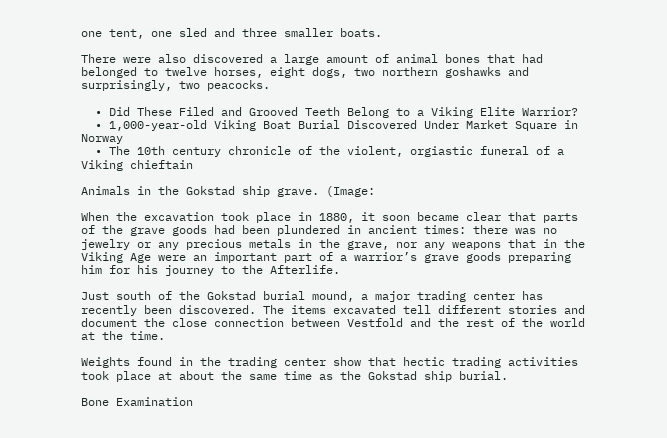one tent, one sled and three smaller boats.

There were also discovered a large amount of animal bones that had belonged to twelve horses, eight dogs, two northern goshawks and surprisingly, two peacocks.

  • Did These Filed and Grooved Teeth Belong to a Viking Elite Warrior?
  • 1,000-year-old Viking Boat Burial Discovered Under Market Square in Norway
  • The 10th century chronicle of the violent, orgiastic funeral of a Viking chieftain

Animals in the Gokstad ship grave. (Image:

When the excavation took place in 1880, it soon became clear that parts of the grave goods had been plundered in ancient times: there was no jewelry or any precious metals in the grave, nor any weapons that in the Viking Age were an important part of a warrior’s grave goods preparing him for his journey to the Afterlife.

Just south of the Gokstad burial mound, a major trading center has recently been discovered. The items excavated tell different stories and document the close connection between Vestfold and the rest of the world at the time.

Weights found in the trading center show that hectic trading activities took place at about the same time as the Gokstad ship burial.

Bone Examination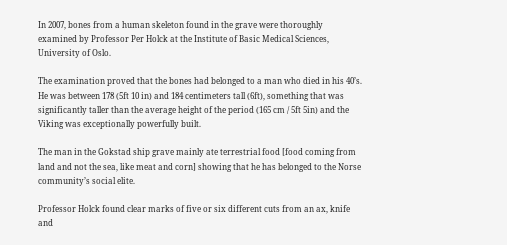In 2007, bones from a human skeleton found in the grave were thoroughly examined by Professor Per Holck at the Institute of Basic Medical Sciences, University of Oslo.

The examination proved that the bones had belonged to a man who died in his 40’s. He was between 178 (5ft 10 in) and 184 centimeters tall (6ft), something that was significantly taller than the average height of the period (165 cm / 5ft 5in) and the Viking was exceptionally powerfully built.

The man in the Gokstad ship grave mainly ate terrestrial food [food coming from land and not the sea, like meat and corn] showing that he has belonged to the Norse community’s social elite.

Professor Holck found clear marks of five or six different cuts from an ax, knife and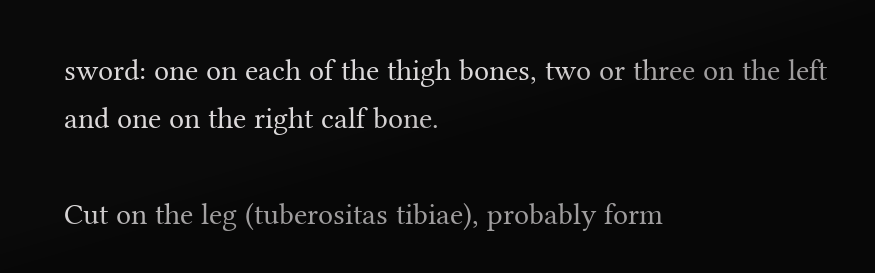sword: one on each of the thigh bones, two or three on the left and one on the right calf bone.

Cut on the leg (tuberositas tibiae), probably form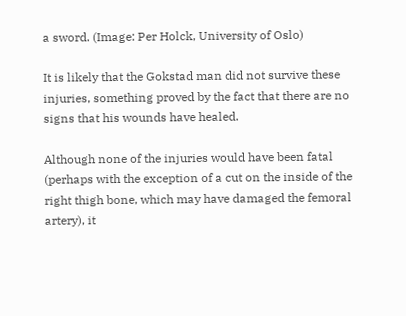a sword. (Image: Per Holck, University of Oslo)

It is likely that the Gokstad man did not survive these injuries, something proved by the fact that there are no signs that his wounds have healed.

Although none of the injuries would have been fatal (perhaps with the exception of a cut on the inside of the right thigh bone, which may have damaged the femoral artery), it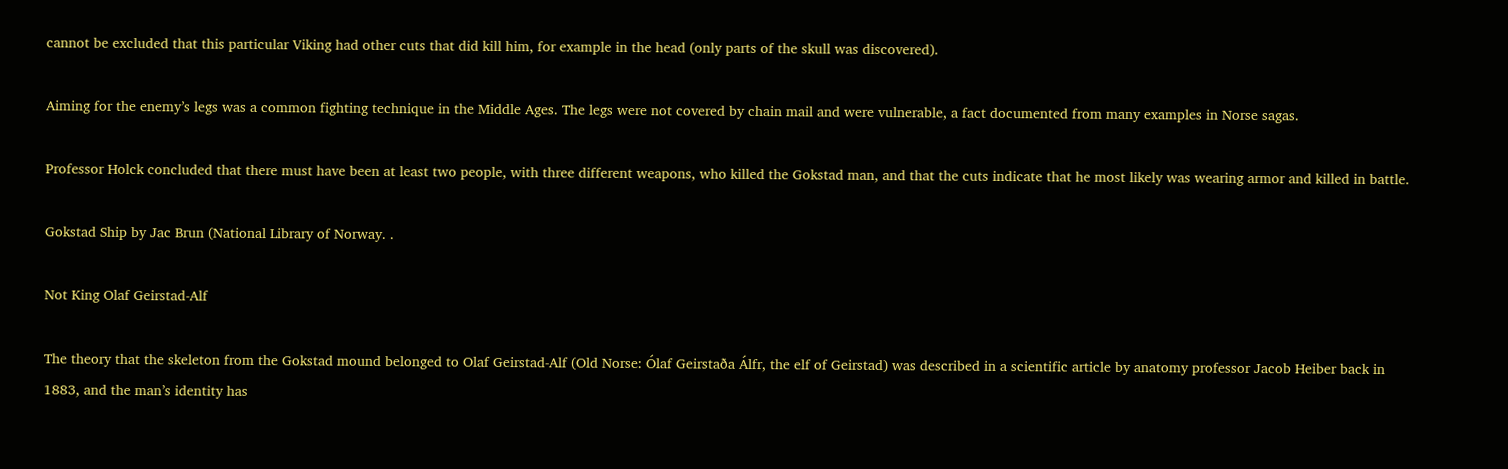cannot be excluded that this particular Viking had other cuts that did kill him, for example in the head (only parts of the skull was discovered).

Aiming for the enemy’s legs was a common fighting technique in the Middle Ages. The legs were not covered by chain mail and were vulnerable, a fact documented from many examples in Norse sagas.

Professor Holck concluded that there must have been at least two people, with three different weapons, who killed the Gokstad man, and that the cuts indicate that he most likely was wearing armor and killed in battle.

Gokstad Ship by Jac Brun (National Library of Norway. .

Not King Olaf Geirstad-Alf

The theory that the skeleton from the Gokstad mound belonged to Olaf Geirstad-Alf (Old Norse: Ólaf Geirstaða Álfr, the elf of Geirstad) was described in a scientific article by anatomy professor Jacob Heiber back in 1883, and the man’s identity has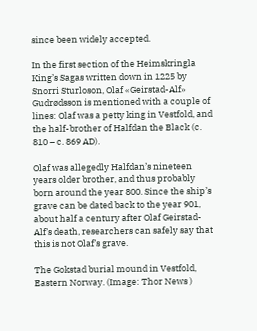since been widely accepted.

In the first section of the Heimskringla King’s Sagas written down in 1225 by Snorri Sturloson, Olaf «Geirstad-Alf» Gudrødsson is mentioned with a couple of lines: Olaf was a petty king in Vestfold, and the half-brother of Halfdan the Black (c. 810 – c. 869 AD).

Olaf was allegedly Halfdan’s nineteen years older brother, and thus probably born around the year 800. Since the ship’s grave can be dated back to the year 901, about half a century after Olaf Geirstad-Alf’s death, researchers can safely say that this is not Olaf’s grave.

The Gokstad burial mound in Vestfold, Eastern Norway. (Image: Thor News )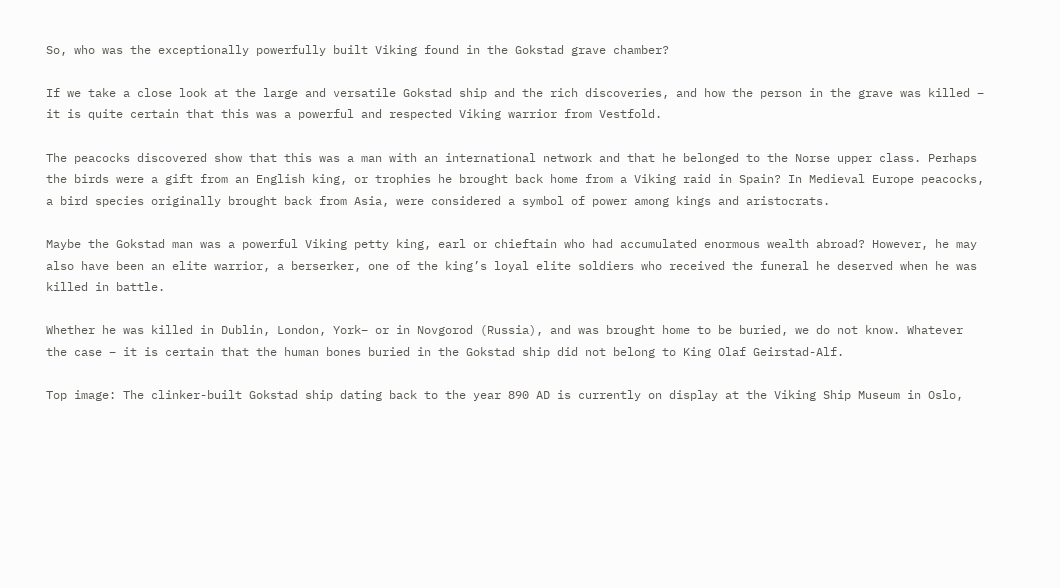So, who was the exceptionally powerfully built Viking found in the Gokstad grave chamber?

If we take a close look at the large and versatile Gokstad ship and the rich discoveries, and how the person in the grave was killed – it is quite certain that this was a powerful and respected Viking warrior from Vestfold.

The peacocks discovered show that this was a man with an international network and that he belonged to the Norse upper class. Perhaps the birds were a gift from an English king, or trophies he brought back home from a Viking raid in Spain? In Medieval Europe peacocks, a bird species originally brought back from Asia, were considered a symbol of power among kings and aristocrats.

Maybe the Gokstad man was a powerful Viking petty king, earl or chieftain who had accumulated enormous wealth abroad? However, he may also have been an elite warrior, a berserker, one of the king’s loyal elite soldiers who received the funeral he deserved when he was killed in battle.

Whether he was killed in Dublin, London, York– or in Novgorod (Russia), and was brought home to be buried, we do not know. Whatever the case – it is certain that the human bones buried in the Gokstad ship did not belong to King Olaf Geirstad-Alf.

Top image: The clinker-built Gokstad ship dating back to the year 890 AD is currently on display at the Viking Ship Museum in Oslo,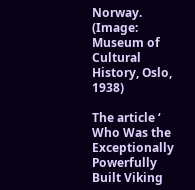Norway. (Image: Museum of Cultural History, Oslo, 1938)

The article ‘ Who Was the Exceptionally Powerfully Built Viking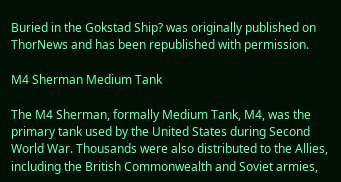Buried in the Gokstad Ship? was originally published on ThorNews and has been republished with permission.

M4 Sherman Medium Tank

The M4 Sherman, formally Medium Tank, M4, was the primary tank used by the United States during Second World War. Thousands were also distributed to the Allies, including the British Commonwealth and Soviet armies,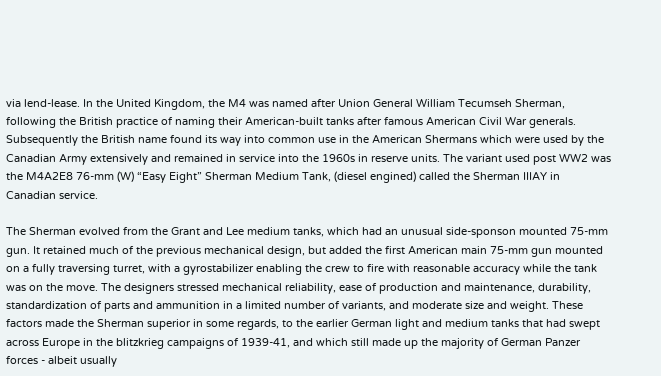via lend-lease. In the United Kingdom, the M4 was named after Union General William Tecumseh Sherman, following the British practice of naming their American-built tanks after famous American Civil War generals. Subsequently the British name found its way into common use in the American Shermans which were used by the Canadian Army extensively and remained in service into the 1960s in reserve units. The variant used post WW2 was the M4A2E8 76-mm (W) “Easy Eight” Sherman Medium Tank, (diesel engined) called the Sherman IIIAY in Canadian service.

The Sherman evolved from the Grant and Lee medium tanks, which had an unusual side-sponson mounted 75-mm gun. It retained much of the previous mechanical design, but added the first American main 75-mm gun mounted on a fully traversing turret, with a gyrostabilizer enabling the crew to fire with reasonable accuracy while the tank was on the move. The designers stressed mechanical reliability, ease of production and maintenance, durability, standardization of parts and ammunition in a limited number of variants, and moderate size and weight. These factors made the Sherman superior in some regards, to the earlier German light and medium tanks that had swept across Europe in the blitzkrieg campaigns of 1939-41, and which still made up the majority of German Panzer forces - albeit usually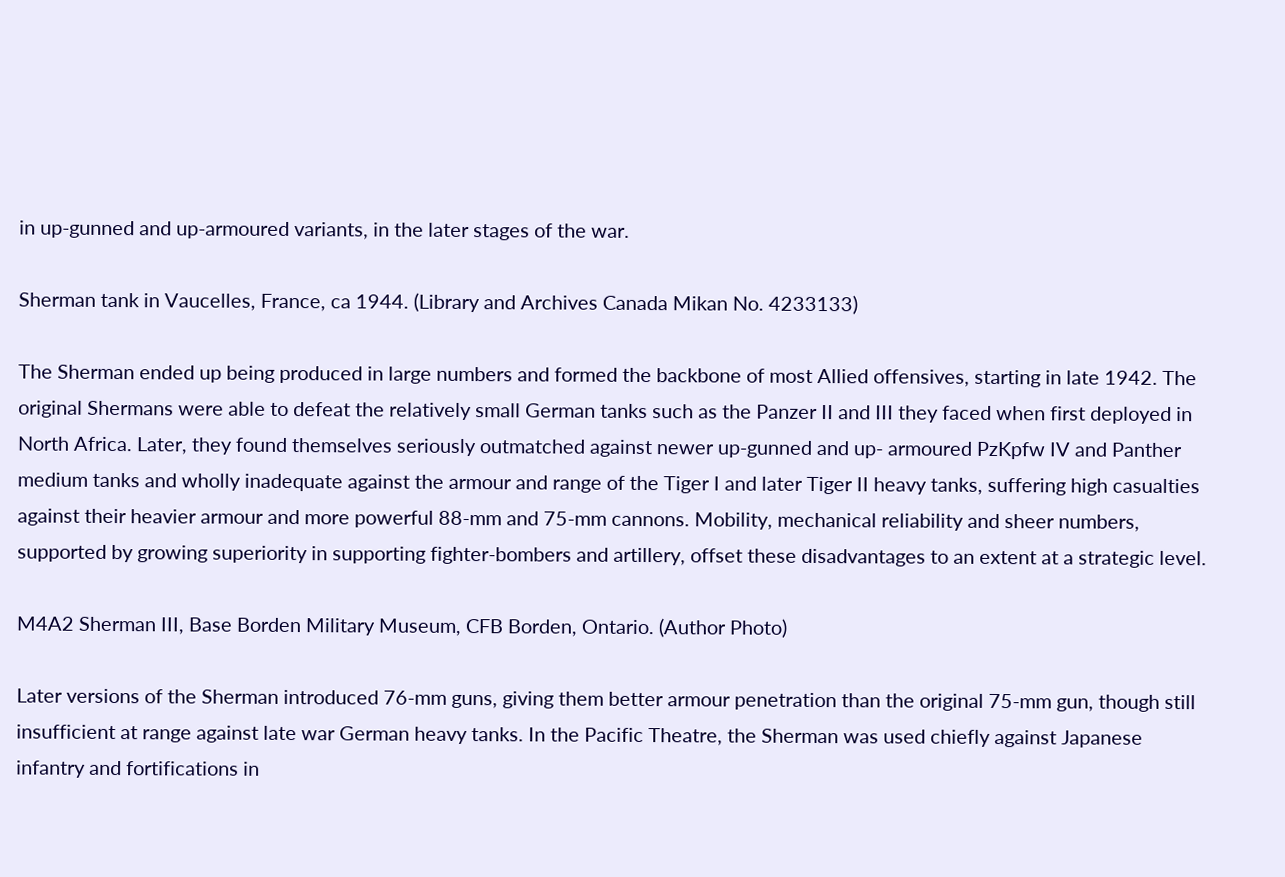in up-gunned and up-armoured variants, in the later stages of the war.

Sherman tank in Vaucelles, France, ca 1944. (Library and Archives Canada Mikan No. 4233133)

The Sherman ended up being produced in large numbers and formed the backbone of most Allied offensives, starting in late 1942. The original Shermans were able to defeat the relatively small German tanks such as the Panzer II and III they faced when first deployed in North Africa. Later, they found themselves seriously outmatched against newer up-gunned and up- armoured PzKpfw IV and Panther medium tanks and wholly inadequate against the armour and range of the Tiger I and later Tiger II heavy tanks, suffering high casualties against their heavier armour and more powerful 88-mm and 75-mm cannons. Mobility, mechanical reliability and sheer numbers, supported by growing superiority in supporting fighter-bombers and artillery, offset these disadvantages to an extent at a strategic level.

M4A2 Sherman III, Base Borden Military Museum, CFB Borden, Ontario. (Author Photo)

Later versions of the Sherman introduced 76-mm guns, giving them better armour penetration than the original 75-mm gun, though still insufficient at range against late war German heavy tanks. In the Pacific Theatre, the Sherman was used chiefly against Japanese infantry and fortifications in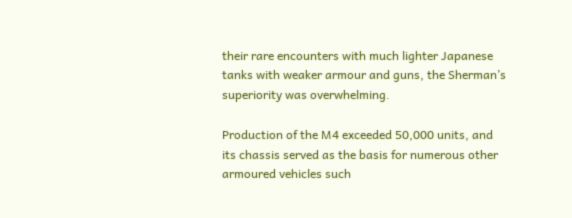their rare encounters with much lighter Japanese tanks with weaker armour and guns, the Sherman’s superiority was overwhelming.

Production of the M4 exceeded 50,000 units, and its chassis served as the basis for numerous other armoured vehicles such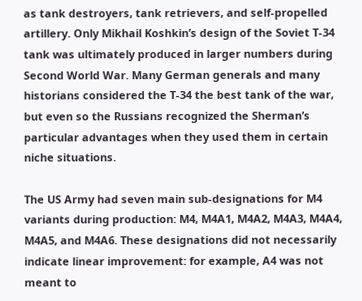as tank destroyers, tank retrievers, and self-propelled artillery. Only Mikhail Koshkin’s design of the Soviet T-34 tank was ultimately produced in larger numbers during Second World War. Many German generals and many historians considered the T-34 the best tank of the war, but even so the Russians recognized the Sherman’s particular advantages when they used them in certain niche situations.

The US Army had seven main sub-designations for M4 variants during production: M4, M4A1, M4A2, M4A3, M4A4, M4A5, and M4A6. These designations did not necessarily indicate linear improvement: for example, A4 was not meant to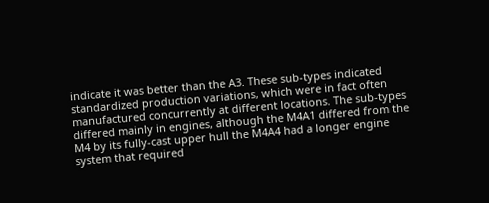indicate it was better than the A3. These sub-types indicated standardized production variations, which were in fact often manufactured concurrently at different locations. The sub-types differed mainly in engines, although the M4A1 differed from the M4 by its fully-cast upper hull the M4A4 had a longer engine system that required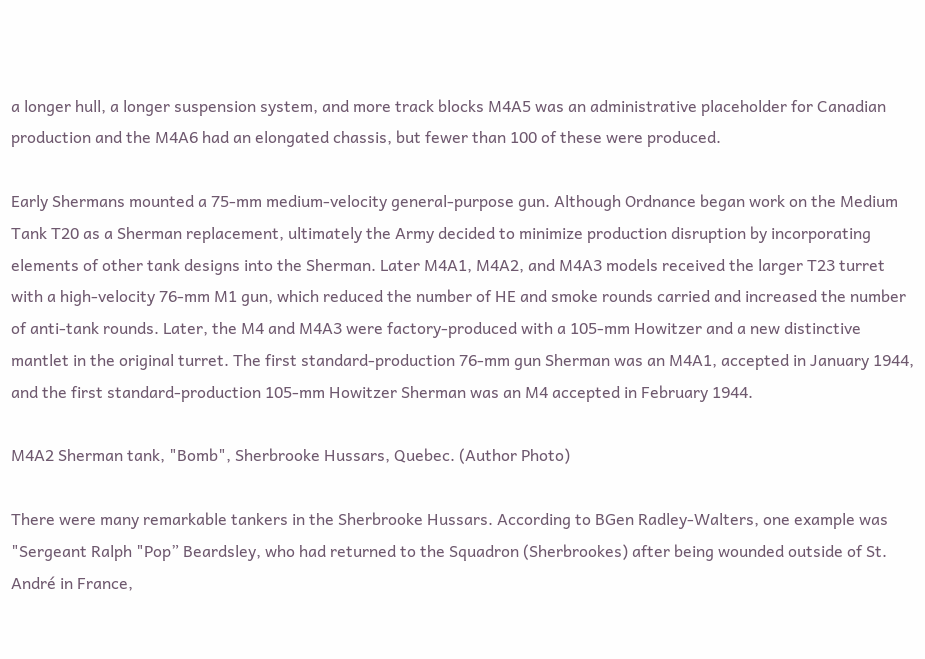a longer hull, a longer suspension system, and more track blocks M4A5 was an administrative placeholder for Canadian production and the M4A6 had an elongated chassis, but fewer than 100 of these were produced.

Early Shermans mounted a 75-mm medium-velocity general-purpose gun. Although Ordnance began work on the Medium Tank T20 as a Sherman replacement, ultimately the Army decided to minimize production disruption by incorporating elements of other tank designs into the Sherman. Later M4A1, M4A2, and M4A3 models received the larger T23 turret with a high-velocity 76-mm M1 gun, which reduced the number of HE and smoke rounds carried and increased the number of anti-tank rounds. Later, the M4 and M4A3 were factory-produced with a 105-mm Howitzer and a new distinctive mantlet in the original turret. The first standard-production 76-mm gun Sherman was an M4A1, accepted in January 1944, and the first standard-production 105-mm Howitzer Sherman was an M4 accepted in February 1944.

M4A2 Sherman tank, "Bomb", Sherbrooke Hussars, Quebec. (Author Photo)

There were many remarkable tankers in the Sherbrooke Hussars. According to BGen Radley-Walters, one example was "Sergeant Ralph "Pop” Beardsley, who had returned to the Squadron (Sherbrookes) after being wounded outside of St. André in France,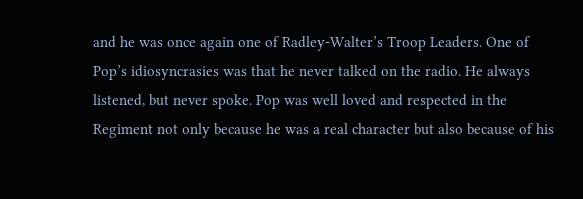and he was once again one of Radley-Walter’s Troop Leaders. One of Pop’s idiosyncrasies was that he never talked on the radio. He always listened, but never spoke. Pop was well loved and respected in the Regiment not only because he was a real character but also because of his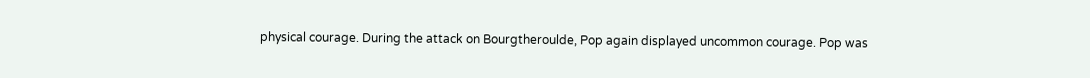physical courage. During the attack on Bourgtheroulde, Pop again displayed uncommon courage. Pop was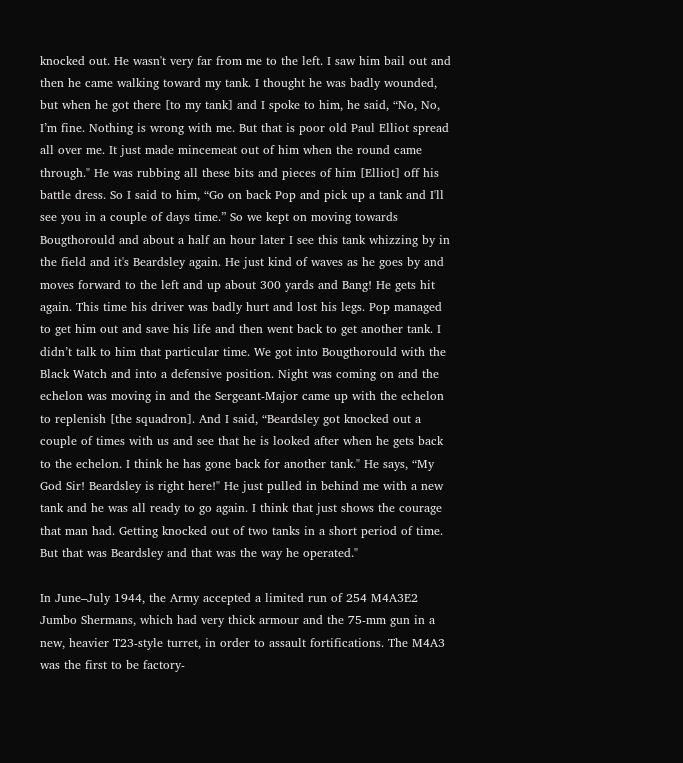knocked out. He wasn't very far from me to the left. I saw him bail out and then he came walking toward my tank. I thought he was badly wounded, but when he got there [to my tank] and I spoke to him, he said, “No, No, I’m fine. Nothing is wrong with me. But that is poor old Paul Elliot spread all over me. It just made mincemeat out of him when the round came through." He was rubbing all these bits and pieces of him [Elliot] off his battle dress. So I said to him, “Go on back Pop and pick up a tank and I'll see you in a couple of days time.” So we kept on moving towards Bougthorould and about a half an hour later I see this tank whizzing by in the field and it's Beardsley again. He just kind of waves as he goes by and moves forward to the left and up about 300 yards and Bang! He gets hit again. This time his driver was badly hurt and lost his legs. Pop managed to get him out and save his life and then went back to get another tank. I didn’t talk to him that particular time. We got into Bougthorould with the Black Watch and into a defensive position. Night was coming on and the echelon was moving in and the Sergeant-Major came up with the echelon to replenish [the squadron]. And I said, “Beardsley got knocked out a couple of times with us and see that he is looked after when he gets back to the echelon. I think he has gone back for another tank." He says, “My God Sir! Beardsley is right here!" He just pulled in behind me with a new tank and he was all ready to go again. I think that just shows the courage that man had. Getting knocked out of two tanks in a short period of time. But that was Beardsley and that was the way he operated."

In June–July 1944, the Army accepted a limited run of 254 M4A3E2 Jumbo Shermans, which had very thick armour and the 75-mm gun in a new, heavier T23-style turret, in order to assault fortifications. The M4A3 was the first to be factory-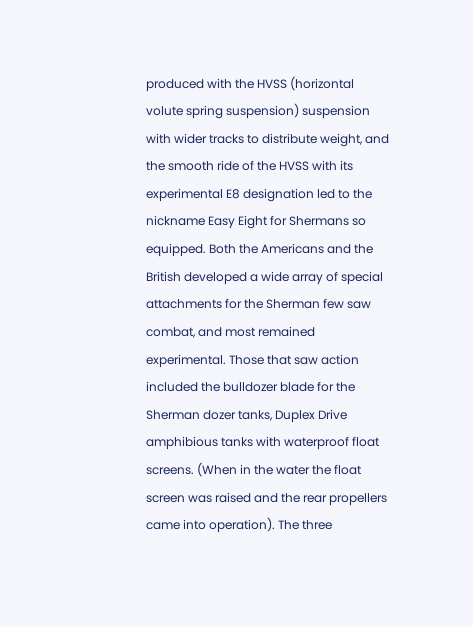produced with the HVSS (horizontal volute spring suspension) suspension with wider tracks to distribute weight, and the smooth ride of the HVSS with its experimental E8 designation led to the nickname Easy Eight for Shermans so equipped. Both the Americans and the British developed a wide array of special attachments for the Sherman few saw combat, and most remained experimental. Those that saw action included the bulldozer blade for the Sherman dozer tanks, Duplex Drive amphibious tanks with waterproof float screens. (When in the water the float screen was raised and the rear propellers came into operation). The three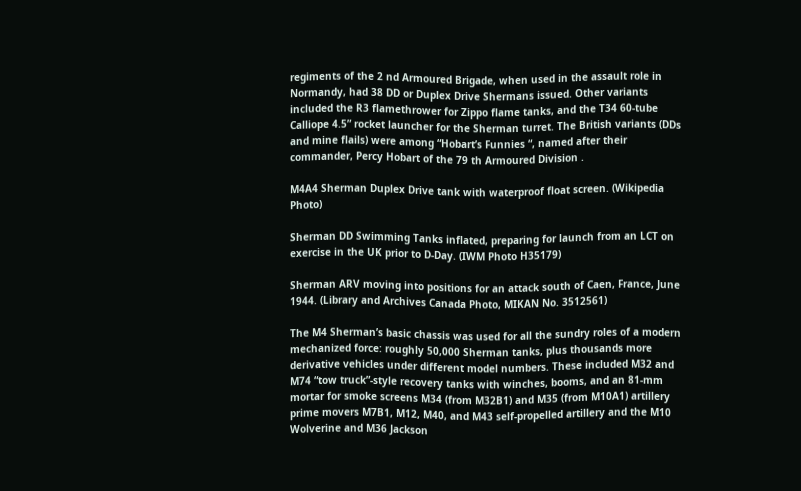regiments of the 2 nd Armoured Brigade, when used in the assault role in Normandy, had 38 DD or Duplex Drive Shermans issued. Other variants included the R3 flamethrower for Zippo flame tanks, and the T34 60-tube Calliope 4.5” rocket launcher for the Sherman turret. The British variants (DDs and mine flails) were among “Hobart’s Funnies “, named after their commander, Percy Hobart of the 79 th Armoured Division .

M4A4 Sherman Duplex Drive tank with waterproof float screen. (Wikipedia Photo)

Sherman DD Swimming Tanks inflated, preparing for launch from an LCT on exercise in the UK prior to D-Day. (IWM Photo H35179)

Sherman ARV moving into positions for an attack south of Caen, France, June 1944. (Library and Archives Canada Photo, MIKAN No. 3512561)

The M4 Sherman’s basic chassis was used for all the sundry roles of a modern mechanized force: roughly 50,000 Sherman tanks, plus thousands more derivative vehicles under different model numbers. These included M32 and M74 “tow truck”-style recovery tanks with winches, booms, and an 81-mm mortar for smoke screens M34 (from M32B1) and M35 (from M10A1) artillery prime movers M7B1, M12, M40, and M43 self-propelled artillery and the M10 Wolverine and M36 Jackson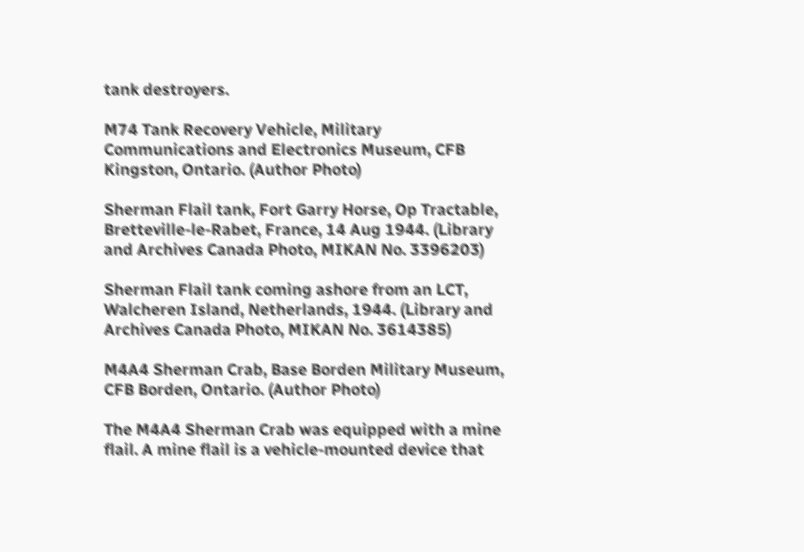tank destroyers.

M74 Tank Recovery Vehicle, Military Communications and Electronics Museum, CFB Kingston, Ontario. (Author Photo)

Sherman Flail tank, Fort Garry Horse, Op Tractable, Bretteville-le-Rabet, France, 14 Aug 1944. (Library and Archives Canada Photo, MIKAN No. 3396203)

Sherman Flail tank coming ashore from an LCT, Walcheren Island, Netherlands, 1944. (Library and Archives Canada Photo, MIKAN No. 3614385)

M4A4 Sherman Crab, Base Borden Military Museum, CFB Borden, Ontario. (Author Photo)

The M4A4 Sherman Crab was equipped with a mine flail. A mine flail is a vehicle-mounted device that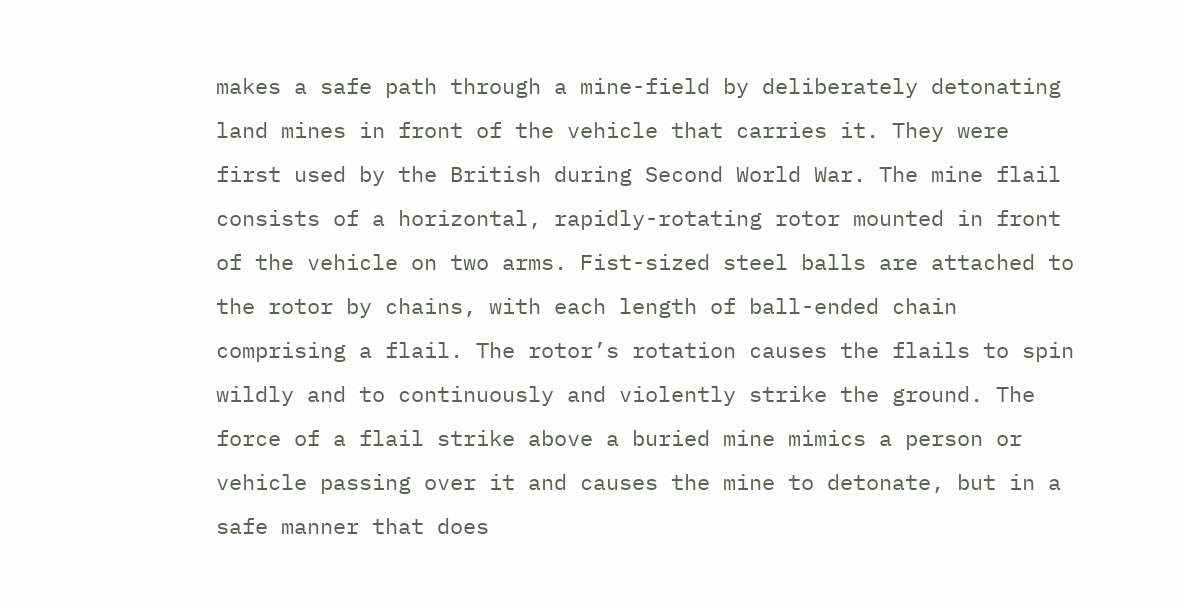makes a safe path through a mine-field by deliberately detonating land mines in front of the vehicle that carries it. They were first used by the British during Second World War. The mine flail consists of a horizontal, rapidly-rotating rotor mounted in front of the vehicle on two arms. Fist-sized steel balls are attached to the rotor by chains, with each length of ball-ended chain comprising a flail. The rotor’s rotation causes the flails to spin wildly and to continuously and violently strike the ground. The force of a flail strike above a buried mine mimics a person or vehicle passing over it and causes the mine to detonate, but in a safe manner that does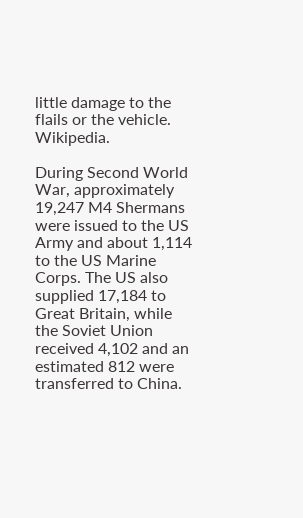little damage to the flails or the vehicle. Wikipedia.

During Second World War, approximately 19,247 M4 Shermans were issued to the US Army and about 1,114 to the US Marine Corps. The US also supplied 17,184 to Great Britain, while the Soviet Union received 4,102 and an estimated 812 were transferred to China.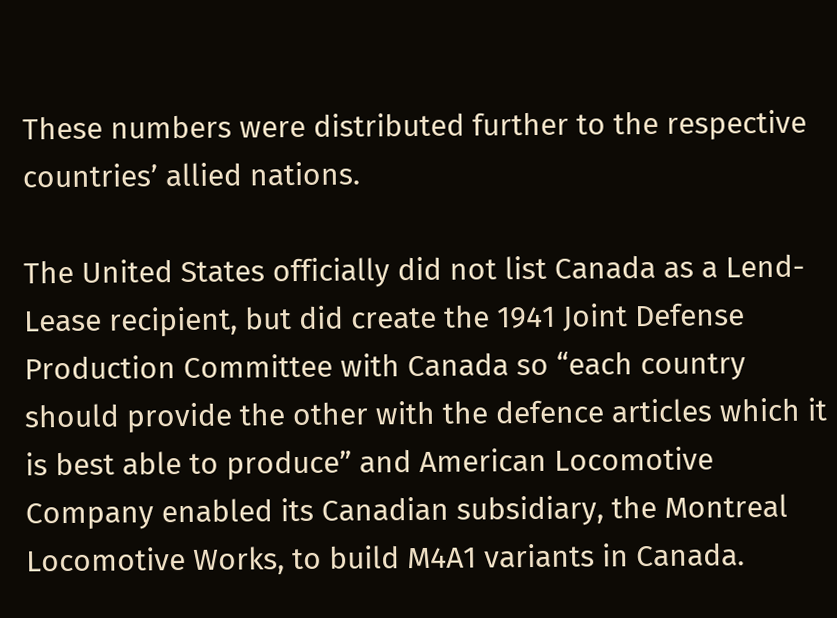These numbers were distributed further to the respective countries’ allied nations.

The United States officially did not list Canada as a Lend-Lease recipient, but did create the 1941 Joint Defense Production Committee with Canada so “each country should provide the other with the defence articles which it is best able to produce” and American Locomotive Company enabled its Canadian subsidiary, the Montreal Locomotive Works, to build M4A1 variants in Canada.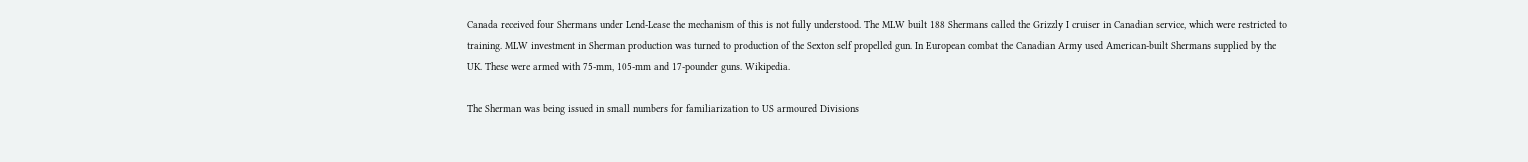Canada received four Shermans under Lend-Lease the mechanism of this is not fully understood. The MLW built 188 Shermans called the Grizzly I cruiser in Canadian service, which were restricted to training. MLW investment in Sherman production was turned to production of the Sexton self propelled gun. In European combat the Canadian Army used American-built Shermans supplied by the UK. These were armed with 75-mm, 105-mm and 17-pounder guns. Wikipedia.

The Sherman was being issued in small numbers for familiarization to US armoured Divisions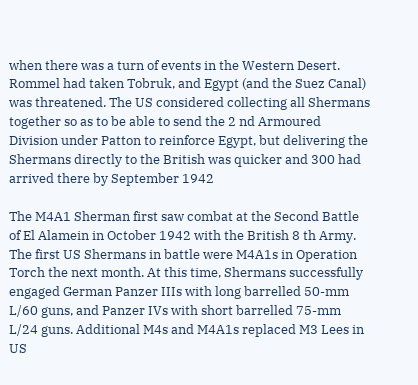when there was a turn of events in the Western Desert. Rommel had taken Tobruk, and Egypt (and the Suez Canal) was threatened. The US considered collecting all Shermans together so as to be able to send the 2 nd Armoured Division under Patton to reinforce Egypt, but delivering the Shermans directly to the British was quicker and 300 had arrived there by September 1942

The M4A1 Sherman first saw combat at the Second Battle of El Alamein in October 1942 with the British 8 th Army. The first US Shermans in battle were M4A1s in Operation Torch the next month. At this time, Shermans successfully engaged German Panzer IIIs with long barrelled 50-mm L/60 guns, and Panzer IVs with short barrelled 75-mm L/24 guns. Additional M4s and M4A1s replaced M3 Lees in US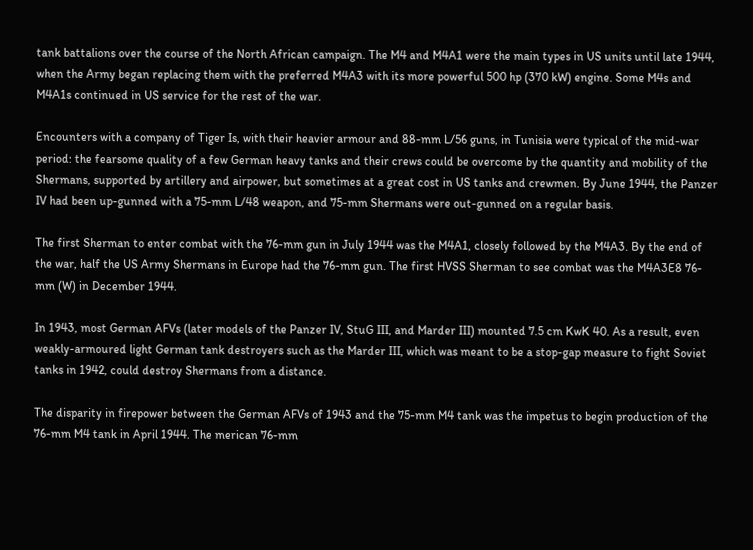tank battalions over the course of the North African campaign. The M4 and M4A1 were the main types in US units until late 1944, when the Army began replacing them with the preferred M4A3 with its more powerful 500 hp (370 kW) engine. Some M4s and M4A1s continued in US service for the rest of the war.

Encounters with a company of Tiger Is, with their heavier armour and 88-mm L/56 guns, in Tunisia were typical of the mid-war period: the fearsome quality of a few German heavy tanks and their crews could be overcome by the quantity and mobility of the Shermans, supported by artillery and airpower, but sometimes at a great cost in US tanks and crewmen. By June 1944, the Panzer IV had been up-gunned with a 75-mm L/48 weapon, and 75-mm Shermans were out-gunned on a regular basis.

The first Sherman to enter combat with the 76-mm gun in July 1944 was the M4A1, closely followed by the M4A3. By the end of the war, half the US Army Shermans in Europe had the 76-mm gun. The first HVSS Sherman to see combat was the M4A3E8 76-mm (W) in December 1944.

In 1943, most German AFVs (later models of the Panzer IV, StuG III, and Marder III) mounted 7.5 cm KwK 40. As a result, even weakly-armoured light German tank destroyers such as the Marder III, which was meant to be a stop-gap measure to fight Soviet tanks in 1942, could destroy Shermans from a distance.

The disparity in firepower between the German AFVs of 1943 and the 75-mm M4 tank was the impetus to begin production of the 76-mm M4 tank in April 1944. The merican 76-mm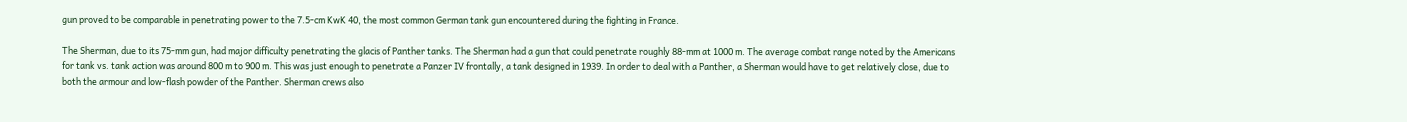gun proved to be comparable in penetrating power to the 7.5-cm KwK 40, the most common German tank gun encountered during the fighting in France.

The Sherman, due to its 75-mm gun, had major difficulty penetrating the glacis of Panther tanks. The Sherman had a gun that could penetrate roughly 88-mm at 1000 m. The average combat range noted by the Americans for tank vs. tank action was around 800 m to 900 m. This was just enough to penetrate a Panzer IV frontally, a tank designed in 1939. In order to deal with a Panther, a Sherman would have to get relatively close, due to both the armour and low-flash powder of the Panther. Sherman crews also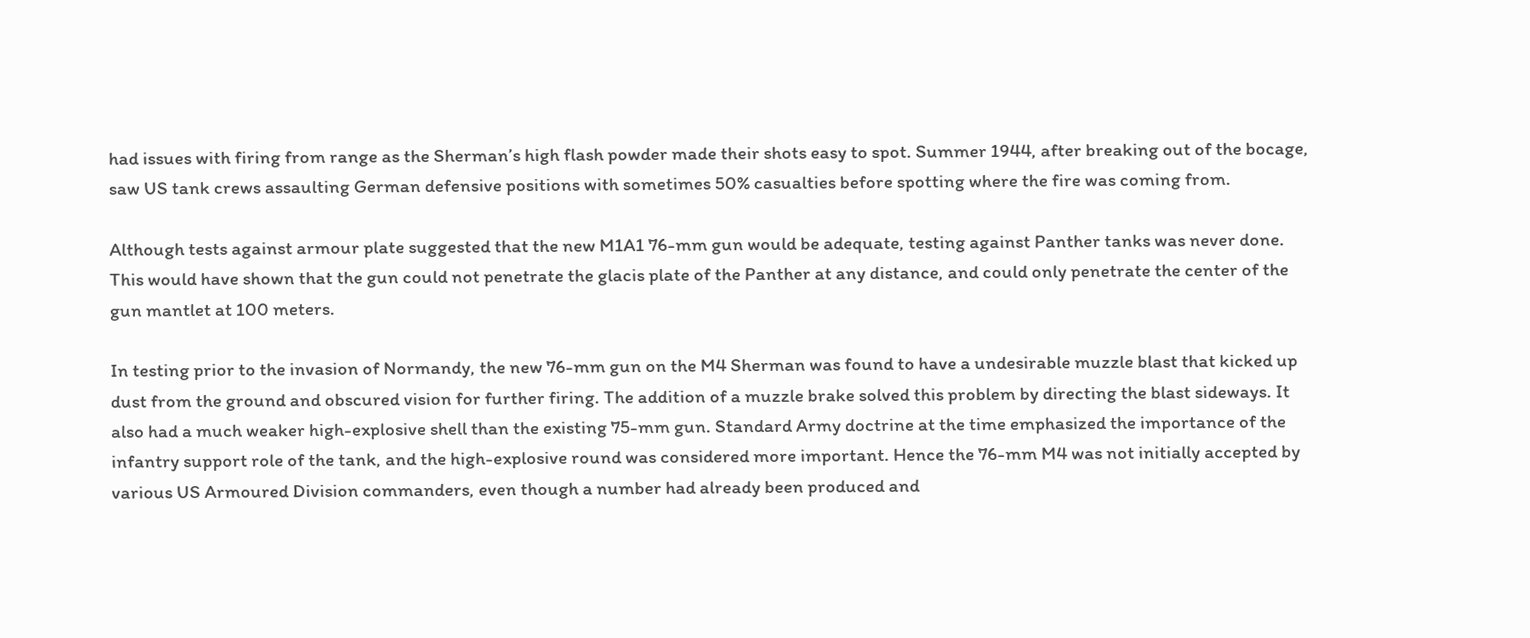had issues with firing from range as the Sherman’s high flash powder made their shots easy to spot. Summer 1944, after breaking out of the bocage, saw US tank crews assaulting German defensive positions with sometimes 50% casualties before spotting where the fire was coming from.

Although tests against armour plate suggested that the new M1A1 76-mm gun would be adequate, testing against Panther tanks was never done. This would have shown that the gun could not penetrate the glacis plate of the Panther at any distance, and could only penetrate the center of the gun mantlet at 100 meters.

In testing prior to the invasion of Normandy, the new 76-mm gun on the M4 Sherman was found to have a undesirable muzzle blast that kicked up dust from the ground and obscured vision for further firing. The addition of a muzzle brake solved this problem by directing the blast sideways. It also had a much weaker high-explosive shell than the existing 75-mm gun. Standard Army doctrine at the time emphasized the importance of the infantry support role of the tank, and the high-explosive round was considered more important. Hence the 76-mm M4 was not initially accepted by various US Armoured Division commanders, even though a number had already been produced and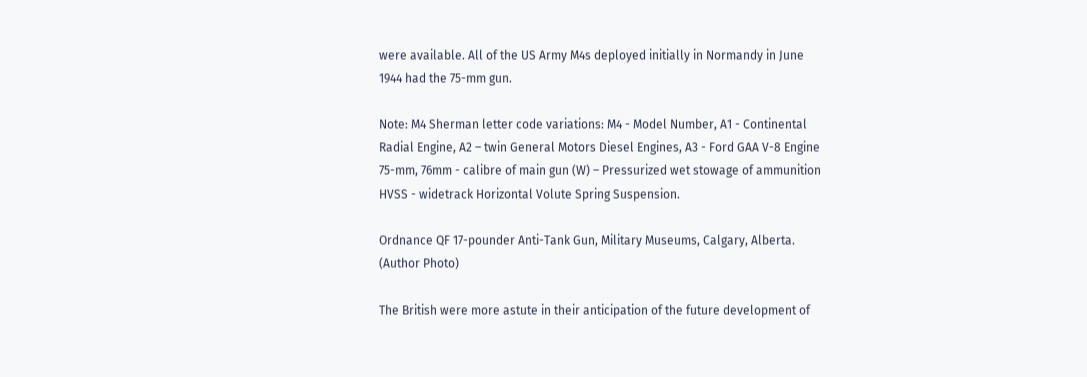were available. All of the US Army M4s deployed initially in Normandy in June 1944 had the 75-mm gun.

Note: M4 Sherman letter code variations: M4 - Model Number, A1 - Continental Radial Engine, A2 – twin General Motors Diesel Engines, A3 - Ford GAA V-8 Engine 75-mm, 76mm - calibre of main gun (W) – Pressurized wet stowage of ammunition HVSS - widetrack Horizontal Volute Spring Suspension.

Ordnance QF 17-pounder Anti-Tank Gun, Military Museums, Calgary, Alberta. (Author Photo)

The British were more astute in their anticipation of the future development of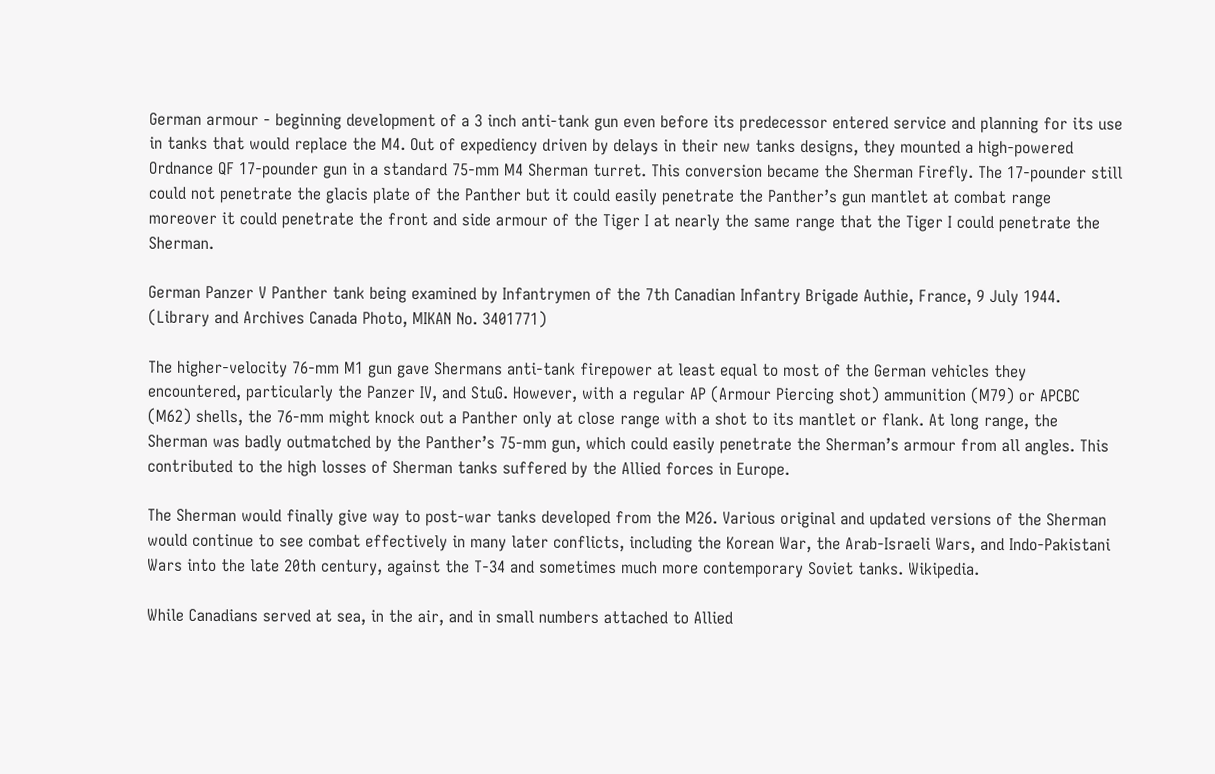German armour - beginning development of a 3 inch anti-tank gun even before its predecessor entered service and planning for its use in tanks that would replace the M4. Out of expediency driven by delays in their new tanks designs, they mounted a high-powered Ordnance QF 17-pounder gun in a standard 75-mm M4 Sherman turret. This conversion became the Sherman Firefly. The 17-pounder still could not penetrate the glacis plate of the Panther but it could easily penetrate the Panther’s gun mantlet at combat range moreover it could penetrate the front and side armour of the Tiger I at nearly the same range that the Tiger I could penetrate the Sherman.

German Panzer V Panther tank being examined by Infantrymen of the 7th Canadian Infantry Brigade Authie, France, 9 July 1944. (Library and Archives Canada Photo, MIKAN No. 3401771)

The higher-velocity 76-mm M1 gun gave Shermans anti-tank firepower at least equal to most of the German vehicles they encountered, particularly the Panzer IV, and StuG. However, with a regular AP (Armour Piercing shot) ammunition (M79) or APCBC (M62) shells, the 76-mm might knock out a Panther only at close range with a shot to its mantlet or flank. At long range, the Sherman was badly outmatched by the Panther’s 75-mm gun, which could easily penetrate the Sherman’s armour from all angles. This contributed to the high losses of Sherman tanks suffered by the Allied forces in Europe.

The Sherman would finally give way to post-war tanks developed from the M26. Various original and updated versions of the Sherman would continue to see combat effectively in many later conflicts, including the Korean War, the Arab-Israeli Wars, and Indo-Pakistani Wars into the late 20th century, against the T-34 and sometimes much more contemporary Soviet tanks. Wikipedia.

While Canadians served at sea, in the air, and in small numbers attached to Allied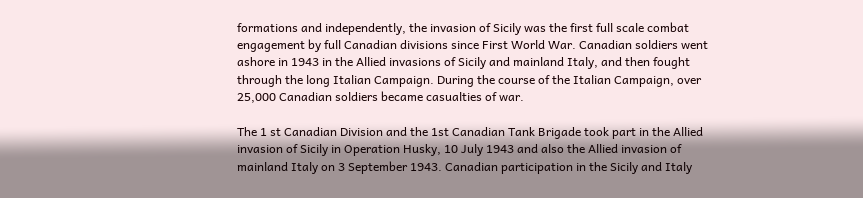formations and independently, the invasion of Sicily was the first full scale combat engagement by full Canadian divisions since First World War. Canadian soldiers went ashore in 1943 in the Allied invasions of Sicily and mainland Italy, and then fought through the long Italian Campaign. During the course of the Italian Campaign, over 25,000 Canadian soldiers became casualties of war.

The 1 st Canadian Division and the 1st Canadian Tank Brigade took part in the Allied invasion of Sicily in Operation Husky, 10 July 1943 and also the Allied invasion of mainland Italy on 3 September 1943. Canadian participation in the Sicily and Italy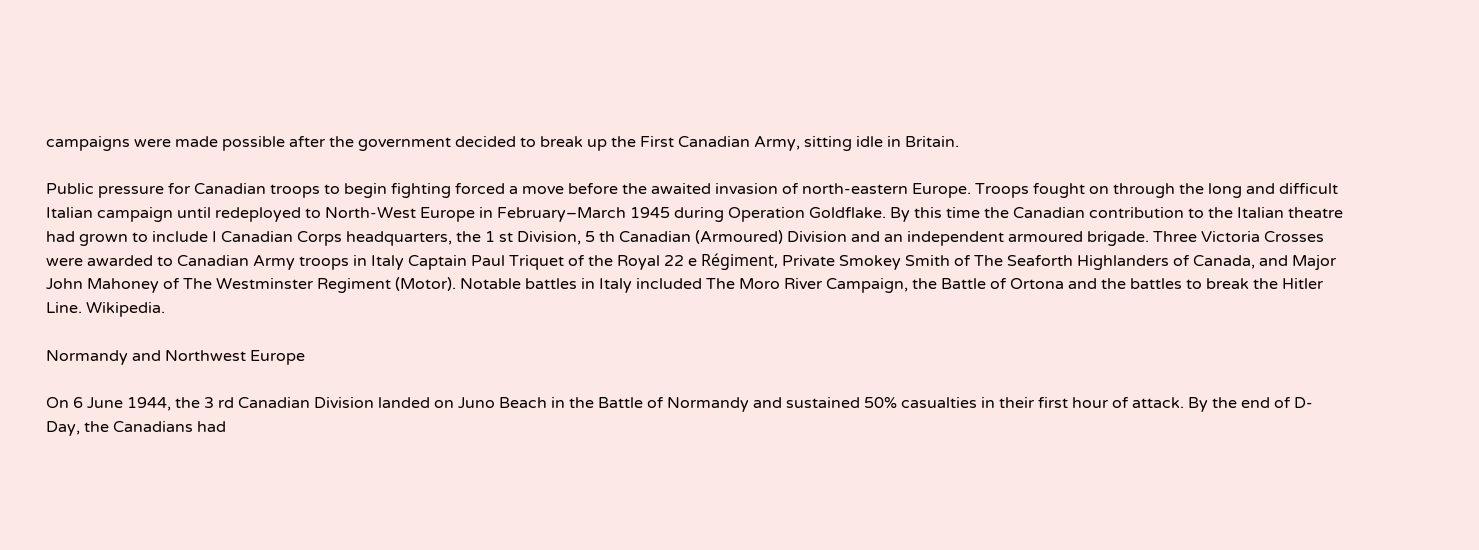campaigns were made possible after the government decided to break up the First Canadian Army, sitting idle in Britain.

Public pressure for Canadian troops to begin fighting forced a move before the awaited invasion of north-eastern Europe. Troops fought on through the long and difficult Italian campaign until redeployed to North-West Europe in February–March 1945 during Operation Goldflake. By this time the Canadian contribution to the Italian theatre had grown to include I Canadian Corps headquarters, the 1 st Division, 5 th Canadian (Armoured) Division and an independent armoured brigade. Three Victoria Crosses were awarded to Canadian Army troops in Italy Captain Paul Triquet of the Royal 22 e Régiment, Private Smokey Smith of The Seaforth Highlanders of Canada, and Major John Mahoney of The Westminster Regiment (Motor). Notable battles in Italy included The Moro River Campaign, the Battle of Ortona and the battles to break the Hitler Line. Wikipedia.

Normandy and Northwest Europe

On 6 June 1944, the 3 rd Canadian Division landed on Juno Beach in the Battle of Normandy and sustained 50% casualties in their first hour of attack. By the end of D-Day, the Canadians had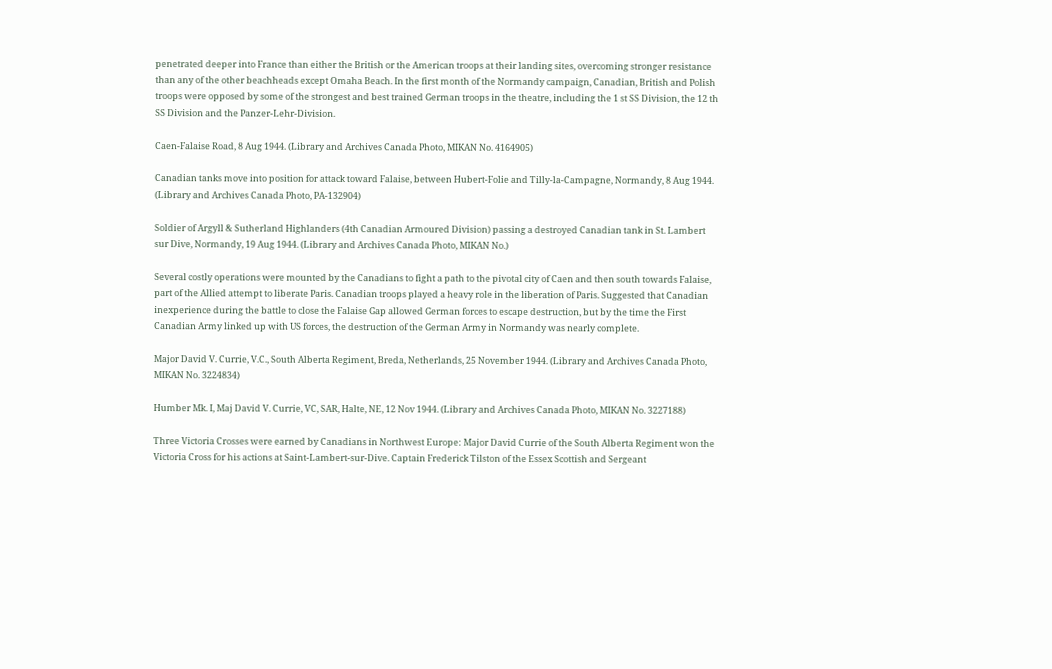penetrated deeper into France than either the British or the American troops at their landing sites, overcoming stronger resistance than any of the other beachheads except Omaha Beach. In the first month of the Normandy campaign, Canadian, British and Polish troops were opposed by some of the strongest and best trained German troops in the theatre, including the 1 st SS Division, the 12 th SS Division and the Panzer-Lehr-Division.

Caen-Falaise Road, 8 Aug 1944. (Library and Archives Canada Photo, MIKAN No. 4164905)

Canadian tanks move into position for attack toward Falaise, between Hubert-Folie and Tilly-la-Campagne, Normandy, 8 Aug 1944. (Library and Archives Canada Photo, PA-132904)

Soldier of Argyll & Sutherland Highlanders (4th Canadian Armoured Division) passing a destroyed Canadian tank in St. Lambert sur Dive, Normandy, 19 Aug 1944. (Library and Archives Canada Photo, MIKAN No.)

Several costly operations were mounted by the Canadians to fight a path to the pivotal city of Caen and then south towards Falaise, part of the Allied attempt to liberate Paris. Canadian troops played a heavy role in the liberation of Paris. Suggested that Canadian inexperience during the battle to close the Falaise Gap allowed German forces to escape destruction, but by the time the First Canadian Army linked up with US forces, the destruction of the German Army in Normandy was nearly complete.

Major David V. Currie, V.C., South Alberta Regiment, Breda, Netherlands, 25 November 1944. (Library and Archives Canada Photo, MIKAN No. 3224834)

Humber Mk. I, Maj David V. Currie, VC, SAR, Halte, NE, 12 Nov 1944. (Library and Archives Canada Photo, MIKAN No. 3227188)

Three Victoria Crosses were earned by Canadians in Northwest Europe: Major David Currie of the South Alberta Regiment won the Victoria Cross for his actions at Saint-Lambert-sur-Dive. Captain Frederick Tilston of the Essex Scottish and Sergeant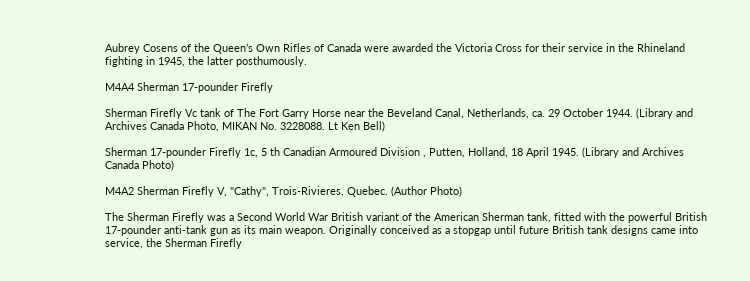Aubrey Cosens of the Queen’s Own Rifles of Canada were awarded the Victoria Cross for their service in the Rhineland fighting in 1945, the latter posthumously.

M4A4 Sherman 17-pounder Firefly

Sherman Firefly Vc tank of The Fort Garry Horse near the Beveland Canal, Netherlands, ca. 29 October 1944. (Library and Archives Canada Photo, MIKAN No. 3228088. Lt Ken Bell)

Sherman 17-pounder Firefly 1c, 5 th Canadian Armoured Division , Putten, Holland, 18 April 1945. (Library and Archives Canada Photo)

M4A2 Sherman Firefly V, "Cathy", Trois-Rivieres, Quebec. (Author Photo)

The Sherman Firefly was a Second World War British variant of the American Sherman tank, fitted with the powerful British 17-pounder anti-tank gun as its main weapon. Originally conceived as a stopgap until future British tank designs came into service, the Sherman Firefly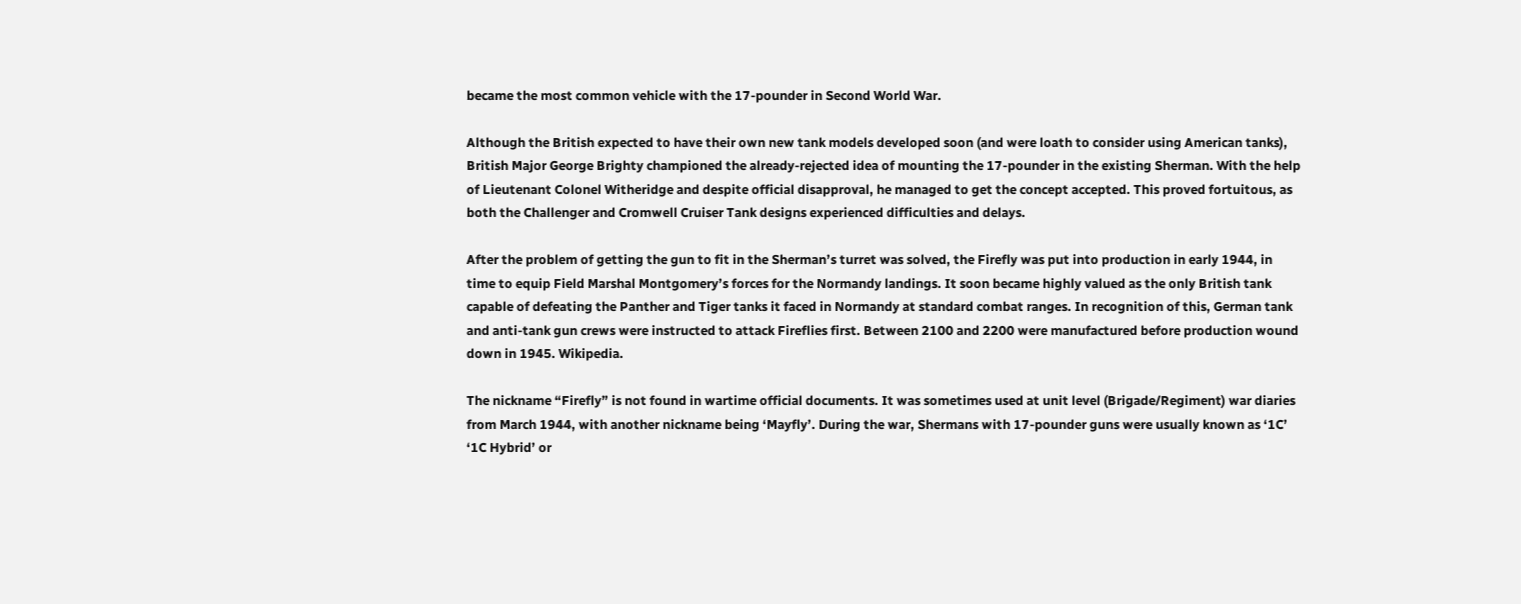became the most common vehicle with the 17-pounder in Second World War.

Although the British expected to have their own new tank models developed soon (and were loath to consider using American tanks), British Major George Brighty championed the already-rejected idea of mounting the 17-pounder in the existing Sherman. With the help of Lieutenant Colonel Witheridge and despite official disapproval, he managed to get the concept accepted. This proved fortuitous, as both the Challenger and Cromwell Cruiser Tank designs experienced difficulties and delays.

After the problem of getting the gun to fit in the Sherman’s turret was solved, the Firefly was put into production in early 1944, in time to equip Field Marshal Montgomery’s forces for the Normandy landings. It soon became highly valued as the only British tank capable of defeating the Panther and Tiger tanks it faced in Normandy at standard combat ranges. In recognition of this, German tank and anti-tank gun crews were instructed to attack Fireflies first. Between 2100 and 2200 were manufactured before production wound down in 1945. Wikipedia.

The nickname “Firefly” is not found in wartime official documents. It was sometimes used at unit level (Brigade/Regiment) war diaries from March 1944, with another nickname being ‘Mayfly’. During the war, Shermans with 17-pounder guns were usually known as ‘1C’ ‘1C Hybrid’ or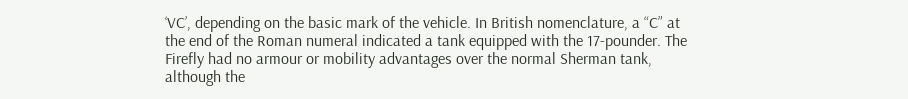‘VC’, depending on the basic mark of the vehicle. In British nomenclature, a “C” at the end of the Roman numeral indicated a tank equipped with the 17-pounder. The Firefly had no armour or mobility advantages over the normal Sherman tank, although the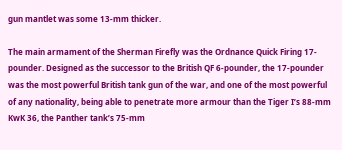gun mantlet was some 13-mm thicker.

The main armament of the Sherman Firefly was the Ordnance Quick Firing 17-pounder. Designed as the successor to the British QF 6-pounder, the 17-pounder was the most powerful British tank gun of the war, and one of the most powerful of any nationality, being able to penetrate more armour than the Tiger I’s 88-mm KwK 36, the Panther tank’s 75-mm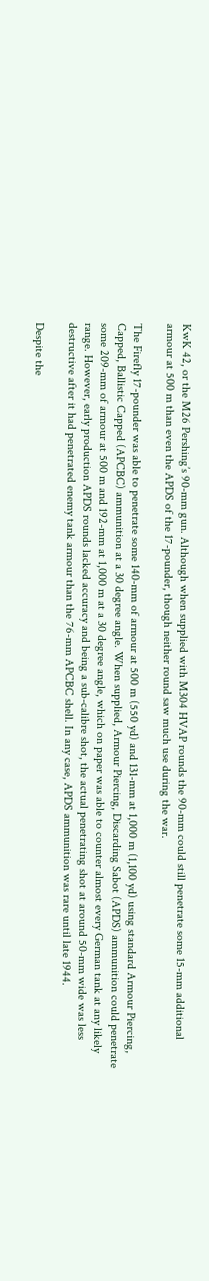KwK 42, or the M26 Pershing’s 90-mm gun. Although when supplied with M304 HVAP rounds the 90-mm could still penetrate some 15-mm additional armour at 500 m than even the APDS of the 17-pounder, though neither round saw much use during the war.

The Firefly 17-pounder was able to penetrate some 140-mm of armour at 500 m (550 yd) and 131-mm at 1,000 m (1,100 yd) using standard Armour Piercing, Capped, Ballistic Capped (APCBC) ammunition at a 30 degree angle. When supplied, Armour Piercing, Discarding Sabot (APDS) ammunition could penetrate some 209-mm of armour at 500 m and 192-mm at 1,000 m at a 30 degree angle, which on paper was able to counter almost every German tank at any likely range. However, early production APDS rounds lacked accuracy and being a sub-calibre shot, the actual penetrating shot at around 50-mm wide was less destructive after it had penetrated enemy tank armour than the 76-mm APCBC shell. In any case, APDS ammunition was rare until late 1944.

Despite the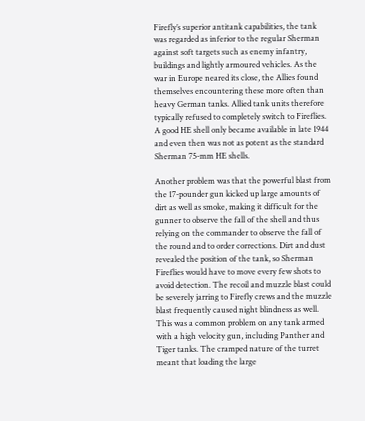Firefly’s superior antitank capabilities, the tank was regarded as inferior to the regular Sherman against soft targets such as enemy infantry, buildings and lightly armoured vehicles. As the war in Europe neared its close, the Allies found themselves encountering these more often than heavy German tanks. Allied tank units therefore typically refused to completely switch to Fireflies. A good HE shell only became available in late 1944 and even then was not as potent as the standard Sherman 75-mm HE shells.

Another problem was that the powerful blast from the 17-pounder gun kicked up large amounts of dirt as well as smoke, making it difficult for the gunner to observe the fall of the shell and thus relying on the commander to observe the fall of the round and to order corrections. Dirt and dust revealed the position of the tank, so Sherman Fireflies would have to move every few shots to avoid detection. The recoil and muzzle blast could be severely jarring to Firefly crews and the muzzle blast frequently caused night blindness as well. This was a common problem on any tank armed with a high velocity gun, including Panther and Tiger tanks. The cramped nature of the turret meant that loading the large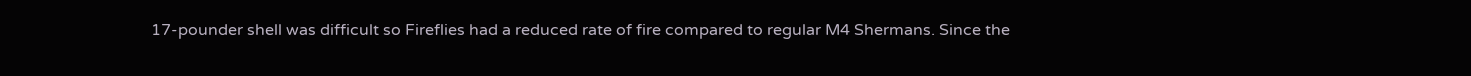17-pounder shell was difficult so Fireflies had a reduced rate of fire compared to regular M4 Shermans. Since the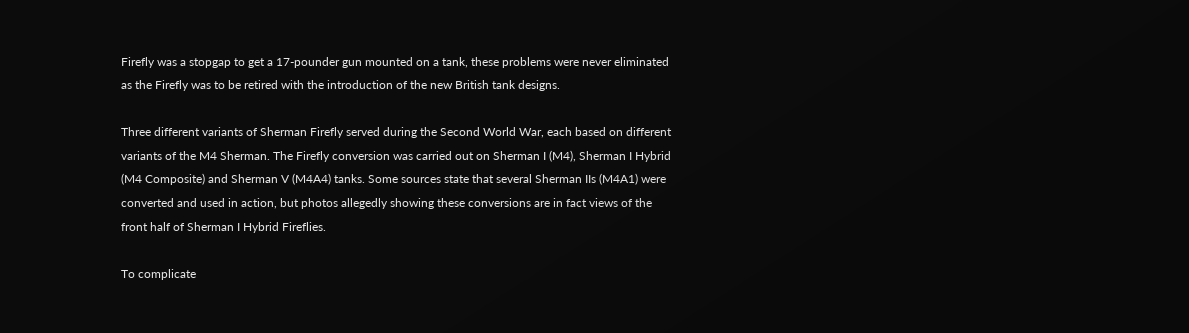Firefly was a stopgap to get a 17-pounder gun mounted on a tank, these problems were never eliminated as the Firefly was to be retired with the introduction of the new British tank designs.

Three different variants of Sherman Firefly served during the Second World War, each based on different variants of the M4 Sherman. The Firefly conversion was carried out on Sherman I (M4), Sherman I Hybrid (M4 Composite) and Sherman V (M4A4) tanks. Some sources state that several Sherman IIs (M4A1) were converted and used in action, but photos allegedly showing these conversions are in fact views of the front half of Sherman I Hybrid Fireflies.

To complicate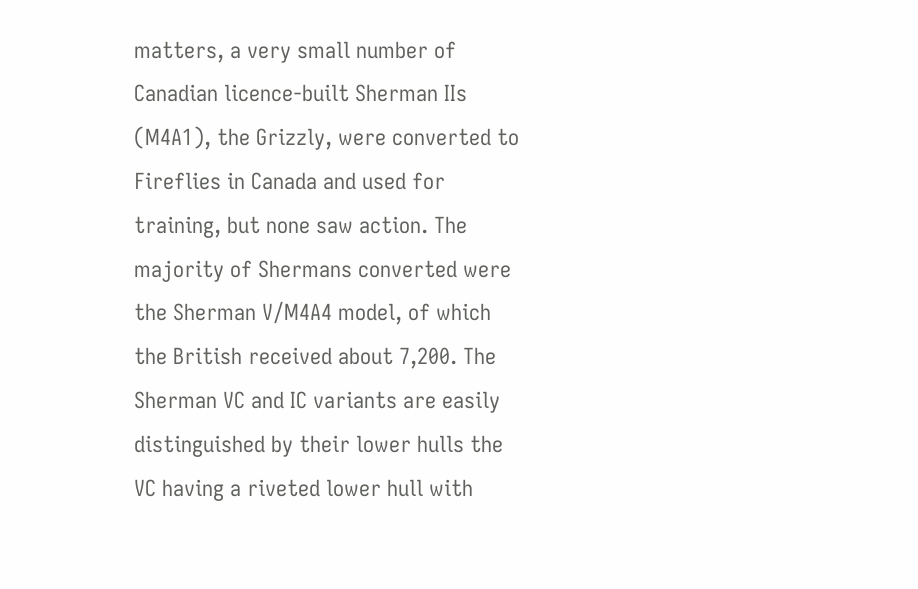matters, a very small number of Canadian licence-built Sherman IIs (M4A1), the Grizzly, were converted to Fireflies in Canada and used for training, but none saw action. The majority of Shermans converted were the Sherman V/M4A4 model, of which the British received about 7,200. The Sherman VC and IC variants are easily distinguished by their lower hulls the VC having a riveted lower hull with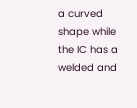a curved shape while the IC has a welded and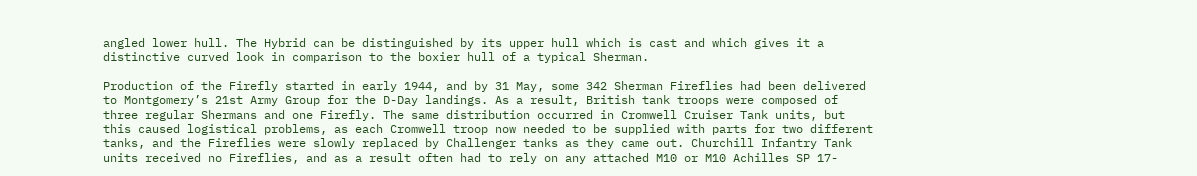angled lower hull. The Hybrid can be distinguished by its upper hull which is cast and which gives it a distinctive curved look in comparison to the boxier hull of a typical Sherman.

Production of the Firefly started in early 1944, and by 31 May, some 342 Sherman Fireflies had been delivered to Montgomery’s 21st Army Group for the D-Day landings. As a result, British tank troops were composed of three regular Shermans and one Firefly. The same distribution occurred in Cromwell Cruiser Tank units, but this caused logistical problems, as each Cromwell troop now needed to be supplied with parts for two different tanks, and the Fireflies were slowly replaced by Challenger tanks as they came out. Churchill Infantry Tank units received no Fireflies, and as a result often had to rely on any attached M10 or M10 Achilles SP 17-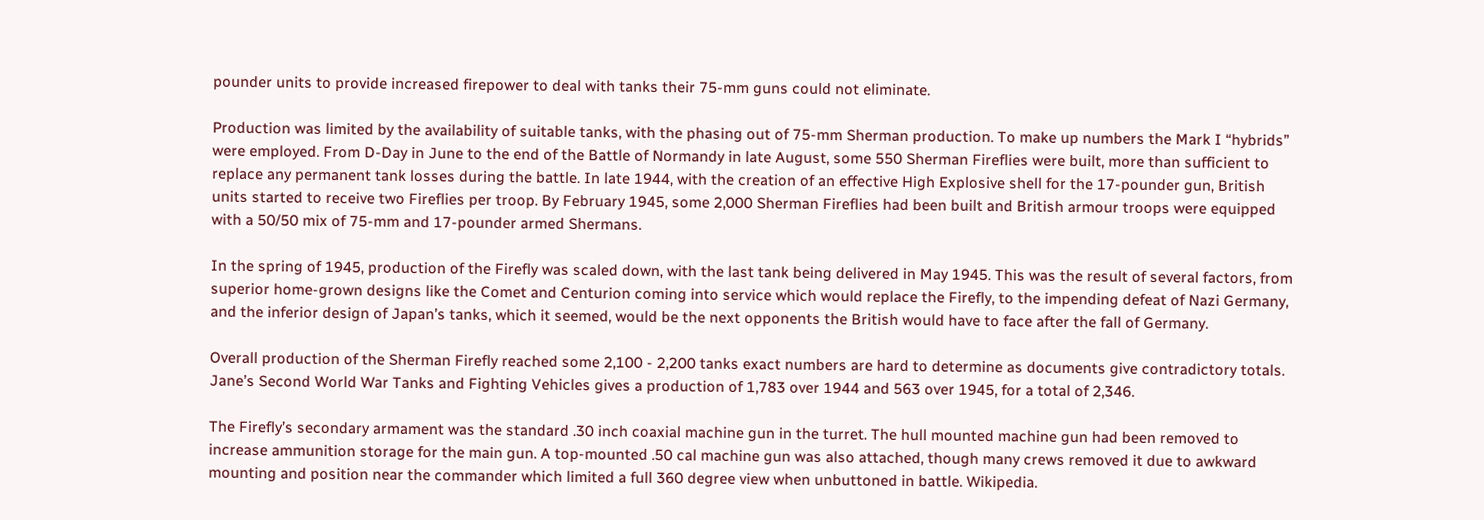pounder units to provide increased firepower to deal with tanks their 75-mm guns could not eliminate.

Production was limited by the availability of suitable tanks, with the phasing out of 75-mm Sherman production. To make up numbers the Mark I “hybrids” were employed. From D-Day in June to the end of the Battle of Normandy in late August, some 550 Sherman Fireflies were built, more than sufficient to replace any permanent tank losses during the battle. In late 1944, with the creation of an effective High Explosive shell for the 17-pounder gun, British units started to receive two Fireflies per troop. By February 1945, some 2,000 Sherman Fireflies had been built and British armour troops were equipped with a 50/50 mix of 75-mm and 17-pounder armed Shermans.

In the spring of 1945, production of the Firefly was scaled down, with the last tank being delivered in May 1945. This was the result of several factors, from superior home-grown designs like the Comet and Centurion coming into service which would replace the Firefly, to the impending defeat of Nazi Germany, and the inferior design of Japan’s tanks, which it seemed, would be the next opponents the British would have to face after the fall of Germany.

Overall production of the Sherman Firefly reached some 2,100 - 2,200 tanks exact numbers are hard to determine as documents give contradictory totals. Jane’s Second World War Tanks and Fighting Vehicles gives a production of 1,783 over 1944 and 563 over 1945, for a total of 2,346.

The Firefly’s secondary armament was the standard .30 inch coaxial machine gun in the turret. The hull mounted machine gun had been removed to increase ammunition storage for the main gun. A top-mounted .50 cal machine gun was also attached, though many crews removed it due to awkward mounting and position near the commander which limited a full 360 degree view when unbuttoned in battle. Wikipedia.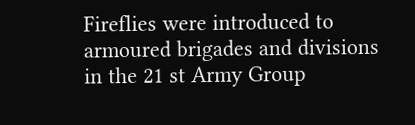Fireflies were introduced to armoured brigades and divisions in the 21 st Army Group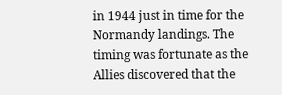in 1944 just in time for the Normandy landings. The timing was fortunate as the Allies discovered that the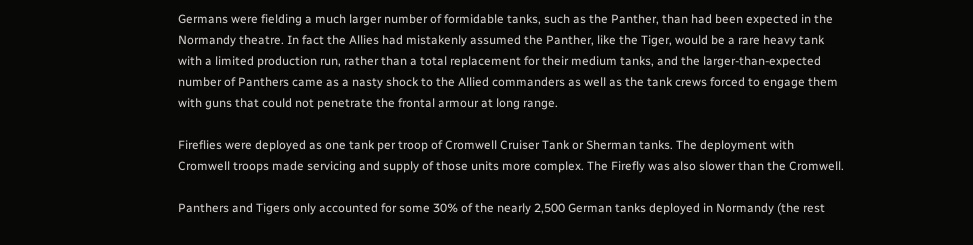Germans were fielding a much larger number of formidable tanks, such as the Panther, than had been expected in the Normandy theatre. In fact the Allies had mistakenly assumed the Panther, like the Tiger, would be a rare heavy tank with a limited production run, rather than a total replacement for their medium tanks, and the larger-than-expected number of Panthers came as a nasty shock to the Allied commanders as well as the tank crews forced to engage them with guns that could not penetrate the frontal armour at long range.

Fireflies were deployed as one tank per troop of Cromwell Cruiser Tank or Sherman tanks. The deployment with Cromwell troops made servicing and supply of those units more complex. The Firefly was also slower than the Cromwell.

Panthers and Tigers only accounted for some 30% of the nearly 2,500 German tanks deployed in Normandy (the rest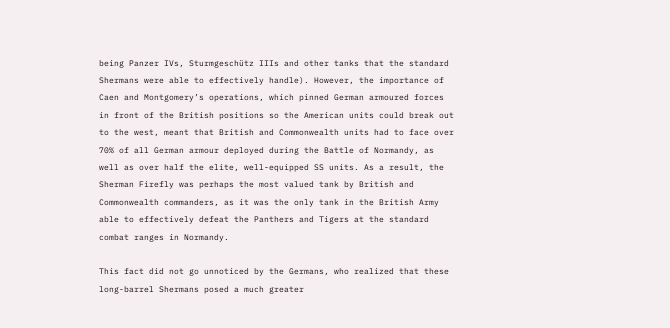being Panzer IVs, Sturmgeschütz IIIs and other tanks that the standard Shermans were able to effectively handle). However, the importance of Caen and Montgomery’s operations, which pinned German armoured forces in front of the British positions so the American units could break out to the west, meant that British and Commonwealth units had to face over 70% of all German armour deployed during the Battle of Normandy, as well as over half the elite, well-equipped SS units. As a result, the Sherman Firefly was perhaps the most valued tank by British and Commonwealth commanders, as it was the only tank in the British Army able to effectively defeat the Panthers and Tigers at the standard combat ranges in Normandy.

This fact did not go unnoticed by the Germans, who realized that these long-barrel Shermans posed a much greater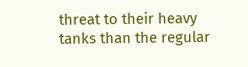threat to their heavy tanks than the regular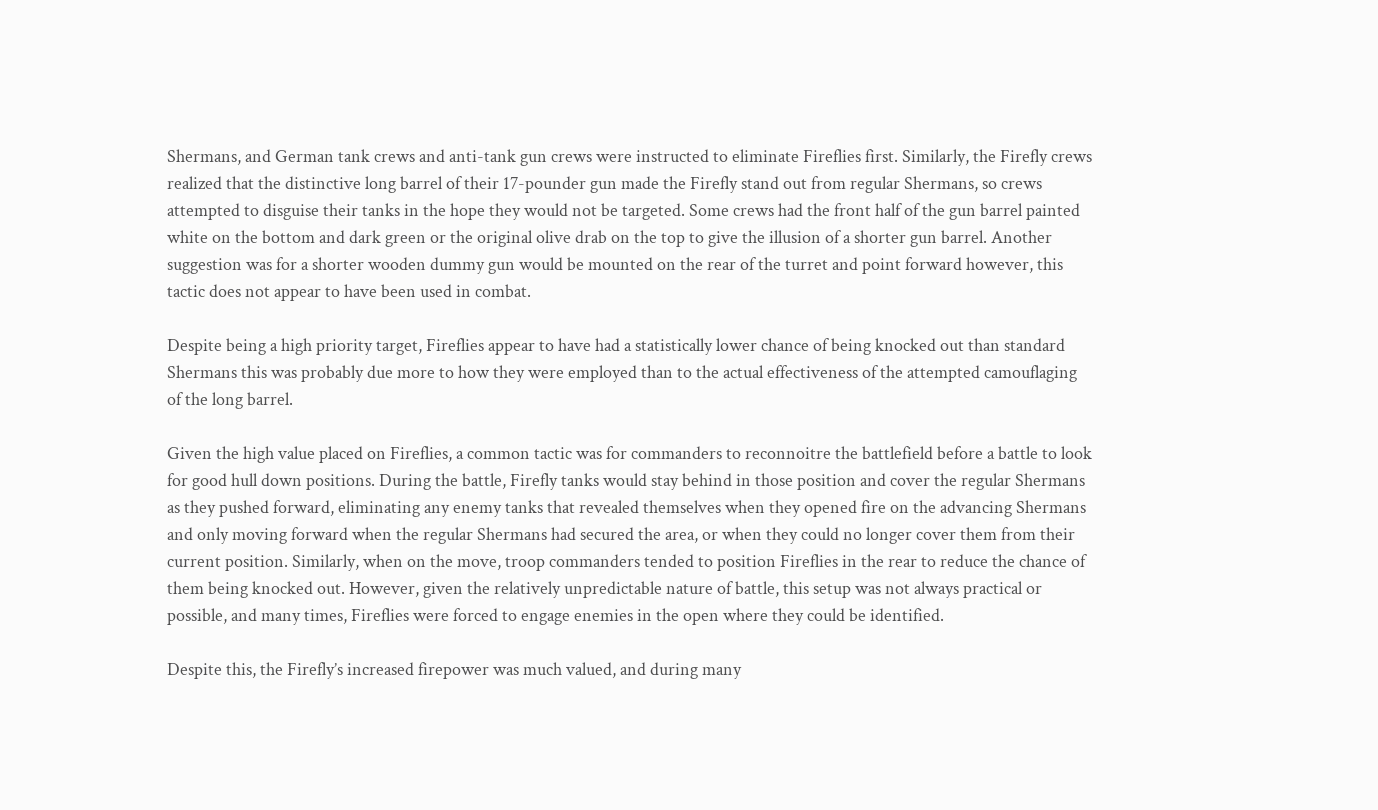Shermans, and German tank crews and anti-tank gun crews were instructed to eliminate Fireflies first. Similarly, the Firefly crews realized that the distinctive long barrel of their 17-pounder gun made the Firefly stand out from regular Shermans, so crews attempted to disguise their tanks in the hope they would not be targeted. Some crews had the front half of the gun barrel painted white on the bottom and dark green or the original olive drab on the top to give the illusion of a shorter gun barrel. Another suggestion was for a shorter wooden dummy gun would be mounted on the rear of the turret and point forward however, this tactic does not appear to have been used in combat.

Despite being a high priority target, Fireflies appear to have had a statistically lower chance of being knocked out than standard Shermans this was probably due more to how they were employed than to the actual effectiveness of the attempted camouflaging of the long barrel.

Given the high value placed on Fireflies, a common tactic was for commanders to reconnoitre the battlefield before a battle to look for good hull down positions. During the battle, Firefly tanks would stay behind in those position and cover the regular Shermans as they pushed forward, eliminating any enemy tanks that revealed themselves when they opened fire on the advancing Shermans and only moving forward when the regular Shermans had secured the area, or when they could no longer cover them from their current position. Similarly, when on the move, troop commanders tended to position Fireflies in the rear to reduce the chance of them being knocked out. However, given the relatively unpredictable nature of battle, this setup was not always practical or possible, and many times, Fireflies were forced to engage enemies in the open where they could be identified.

Despite this, the Firefly’s increased firepower was much valued, and during many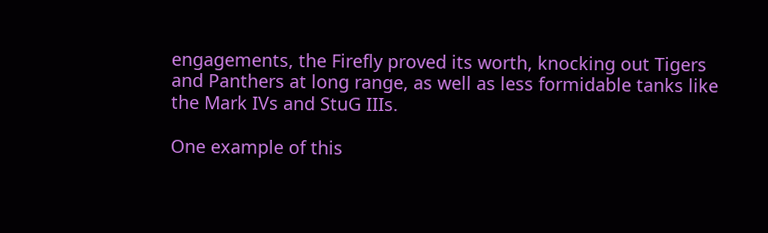engagements, the Firefly proved its worth, knocking out Tigers and Panthers at long range, as well as less formidable tanks like the Mark IVs and StuG IIIs.

One example of this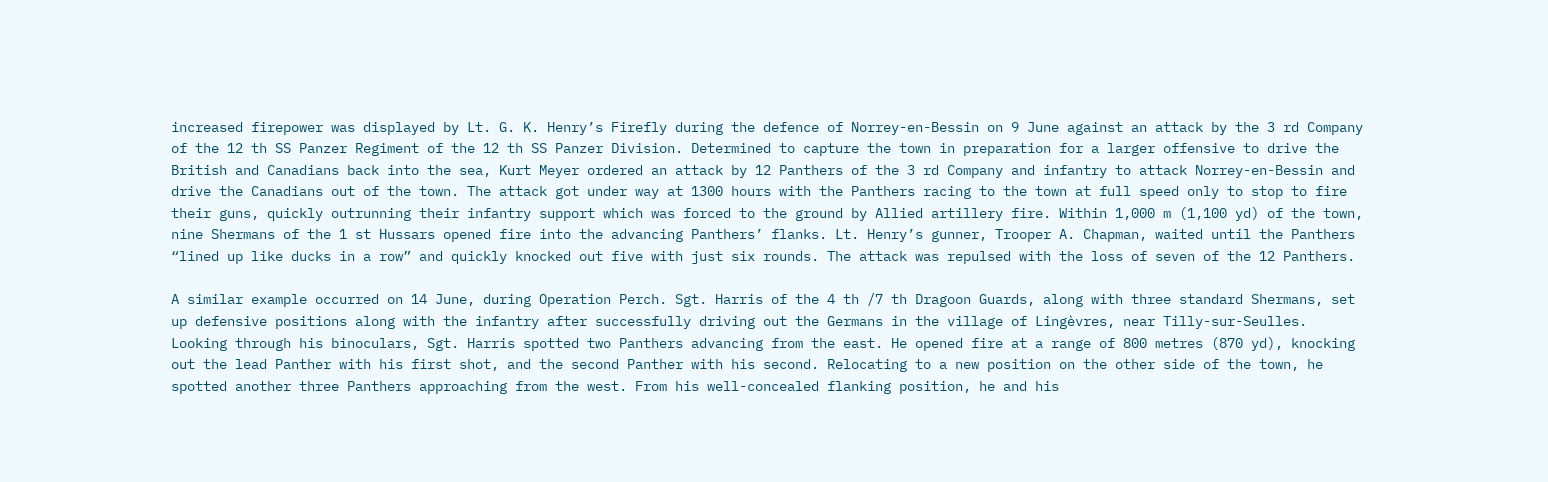increased firepower was displayed by Lt. G. K. Henry’s Firefly during the defence of Norrey-en-Bessin on 9 June against an attack by the 3 rd Company of the 12 th SS Panzer Regiment of the 12 th SS Panzer Division. Determined to capture the town in preparation for a larger offensive to drive the British and Canadians back into the sea, Kurt Meyer ordered an attack by 12 Panthers of the 3 rd Company and infantry to attack Norrey-en-Bessin and drive the Canadians out of the town. The attack got under way at 1300 hours with the Panthers racing to the town at full speed only to stop to fire their guns, quickly outrunning their infantry support which was forced to the ground by Allied artillery fire. Within 1,000 m (1,100 yd) of the town, nine Shermans of the 1 st Hussars opened fire into the advancing Panthers’ flanks. Lt. Henry’s gunner, Trooper A. Chapman, waited until the Panthers “lined up like ducks in a row” and quickly knocked out five with just six rounds. The attack was repulsed with the loss of seven of the 12 Panthers.

A similar example occurred on 14 June, during Operation Perch. Sgt. Harris of the 4 th /7 th Dragoon Guards, along with three standard Shermans, set up defensive positions along with the infantry after successfully driving out the Germans in the village of Lingèvres, near Tilly-sur-Seulles. Looking through his binoculars, Sgt. Harris spotted two Panthers advancing from the east. He opened fire at a range of 800 metres (870 yd), knocking out the lead Panther with his first shot, and the second Panther with his second. Relocating to a new position on the other side of the town, he spotted another three Panthers approaching from the west. From his well-concealed flanking position, he and his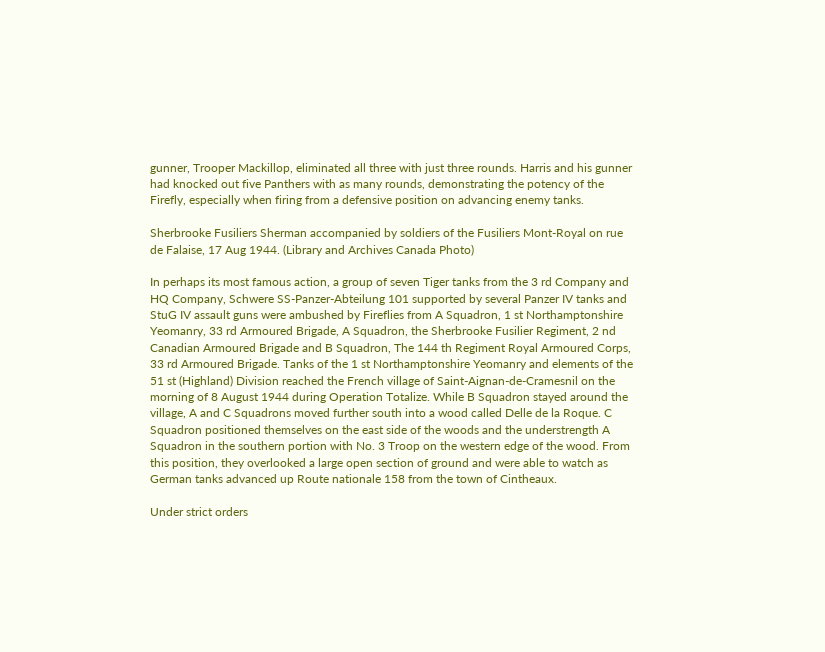gunner, Trooper Mackillop, eliminated all three with just three rounds. Harris and his gunner had knocked out five Panthers with as many rounds, demonstrating the potency of the Firefly, especially when firing from a defensive position on advancing enemy tanks.

Sherbrooke Fusiliers Sherman accompanied by soldiers of the Fusiliers Mont-Royal on rue de Falaise, 17 Aug 1944. (Library and Archives Canada Photo)

In perhaps its most famous action, a group of seven Tiger tanks from the 3 rd Company and HQ Company, Schwere SS-Panzer-Abteilung 101 supported by several Panzer IV tanks and StuG IV assault guns were ambushed by Fireflies from A Squadron, 1 st Northamptonshire Yeomanry, 33 rd Armoured Brigade, A Squadron, the Sherbrooke Fusilier Regiment, 2 nd Canadian Armoured Brigade and B Squadron, The 144 th Regiment Royal Armoured Corps, 33 rd Armoured Brigade. Tanks of the 1 st Northamptonshire Yeomanry and elements of the 51 st (Highland) Division reached the French village of Saint-Aignan-de-Cramesnil on the morning of 8 August 1944 during Operation Totalize. While B Squadron stayed around the village, A and C Squadrons moved further south into a wood called Delle de la Roque. C Squadron positioned themselves on the east side of the woods and the understrength A Squadron in the southern portion with No. 3 Troop on the western edge of the wood. From this position, they overlooked a large open section of ground and were able to watch as German tanks advanced up Route nationale 158 from the town of Cintheaux.

Under strict orders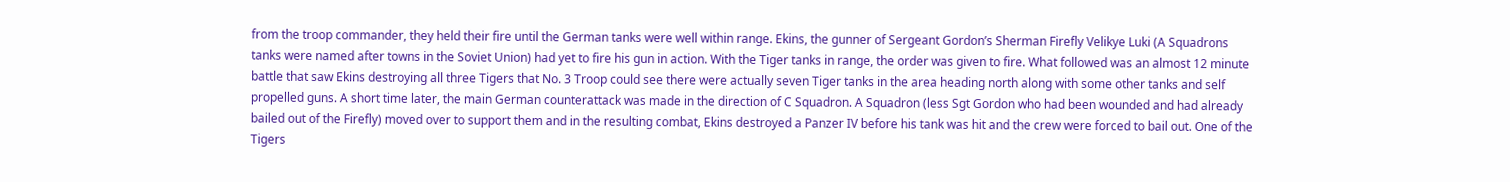from the troop commander, they held their fire until the German tanks were well within range. Ekins, the gunner of Sergeant Gordon’s Sherman Firefly Velikye Luki (A Squadrons tanks were named after towns in the Soviet Union) had yet to fire his gun in action. With the Tiger tanks in range, the order was given to fire. What followed was an almost 12 minute battle that saw Ekins destroying all three Tigers that No. 3 Troop could see there were actually seven Tiger tanks in the area heading north along with some other tanks and self propelled guns. A short time later, the main German counterattack was made in the direction of C Squadron. A Squadron (less Sgt Gordon who had been wounded and had already bailed out of the Firefly) moved over to support them and in the resulting combat, Ekins destroyed a Panzer IV before his tank was hit and the crew were forced to bail out. One of the Tigers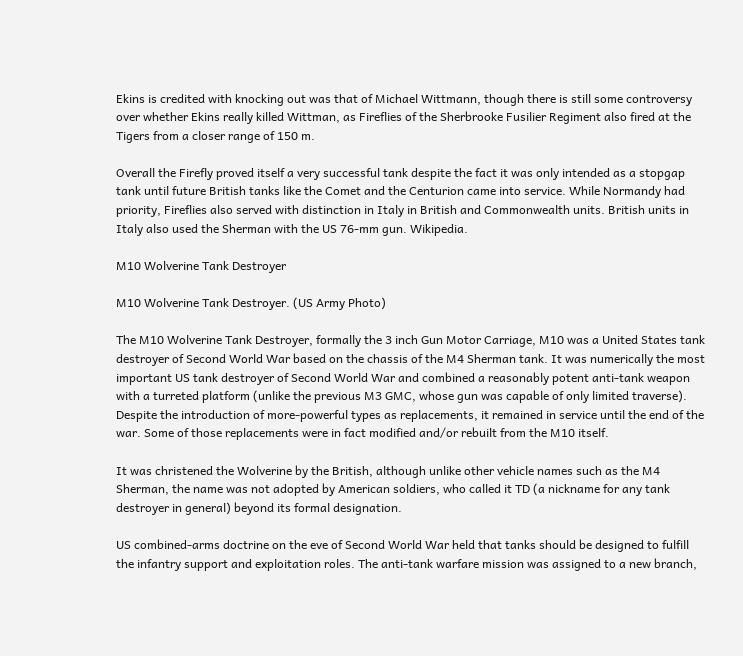Ekins is credited with knocking out was that of Michael Wittmann, though there is still some controversy over whether Ekins really killed Wittman, as Fireflies of the Sherbrooke Fusilier Regiment also fired at the Tigers from a closer range of 150 m.

Overall the Firefly proved itself a very successful tank despite the fact it was only intended as a stopgap tank until future British tanks like the Comet and the Centurion came into service. While Normandy had priority, Fireflies also served with distinction in Italy in British and Commonwealth units. British units in Italy also used the Sherman with the US 76-mm gun. Wikipedia.

M10 Wolverine Tank Destroyer

M10 Wolverine Tank Destroyer. (US Army Photo)

The M10 Wolverine Tank Destroyer, formally the 3 inch Gun Motor Carriage, M10 was a United States tank destroyer of Second World War based on the chassis of the M4 Sherman tank. It was numerically the most important US tank destroyer of Second World War and combined a reasonably potent anti-tank weapon with a turreted platform (unlike the previous M3 GMC, whose gun was capable of only limited traverse). Despite the introduction of more-powerful types as replacements, it remained in service until the end of the war. Some of those replacements were in fact modified and/or rebuilt from the M10 itself.

It was christened the Wolverine by the British, although unlike other vehicle names such as the M4 Sherman, the name was not adopted by American soldiers, who called it TD (a nickname for any tank destroyer in general) beyond its formal designation.

US combined-arms doctrine on the eve of Second World War held that tanks should be designed to fulfill the infantry support and exploitation roles. The anti-tank warfare mission was assigned to a new branch,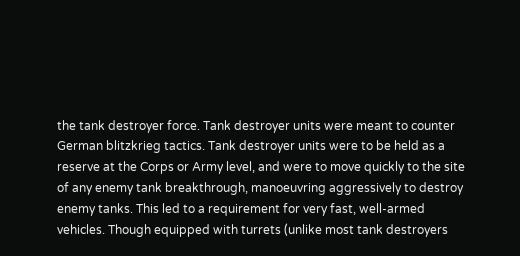the tank destroyer force. Tank destroyer units were meant to counter German blitzkrieg tactics. Tank destroyer units were to be held as a reserve at the Corps or Army level, and were to move quickly to the site of any enemy tank breakthrough, manoeuvring aggressively to destroy enemy tanks. This led to a requirement for very fast, well-armed vehicles. Though equipped with turrets (unlike most tank destroyers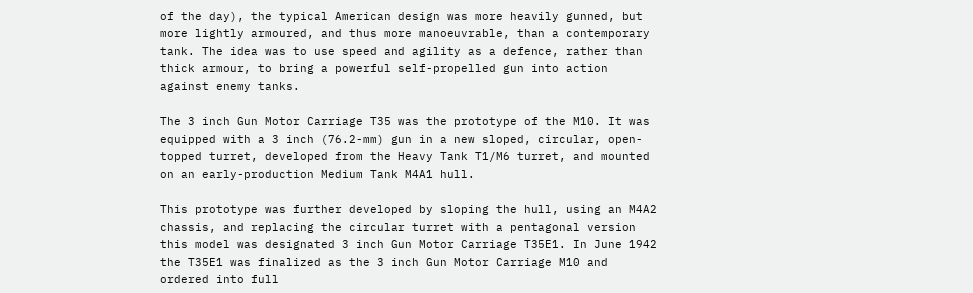of the day), the typical American design was more heavily gunned, but more lightly armoured, and thus more manoeuvrable, than a contemporary tank. The idea was to use speed and agility as a defence, rather than thick armour, to bring a powerful self-propelled gun into action against enemy tanks.

The 3 inch Gun Motor Carriage T35 was the prototype of the M10. It was equipped with a 3 inch (76.2-mm) gun in a new sloped, circular, open-topped turret, developed from the Heavy Tank T1/M6 turret, and mounted on an early-production Medium Tank M4A1 hull.

This prototype was further developed by sloping the hull, using an M4A2 chassis, and replacing the circular turret with a pentagonal version this model was designated 3 inch Gun Motor Carriage T35E1. In June 1942 the T35E1 was finalized as the 3 inch Gun Motor Carriage M10 and ordered into full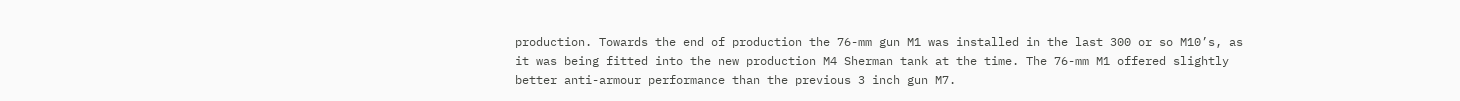production. Towards the end of production the 76-mm gun M1 was installed in the last 300 or so M10’s, as it was being fitted into the new production M4 Sherman tank at the time. The 76-mm M1 offered slightly better anti-armour performance than the previous 3 inch gun M7.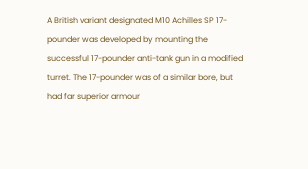A British variant designated M10 Achilles SP 17-pounder was developed by mounting the successful 17-pounder anti-tank gun in a modified turret. The 17-pounder was of a similar bore, but had far superior armour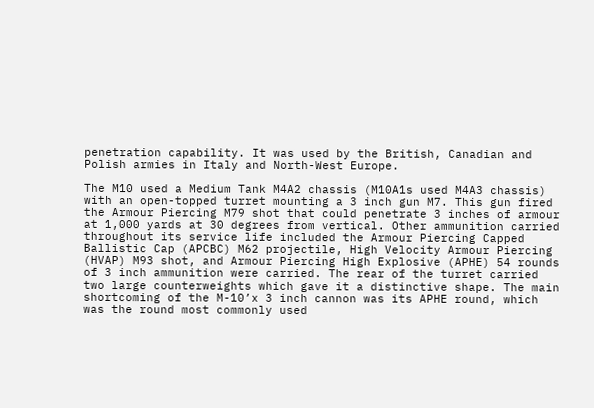penetration capability. It was used by the British, Canadian and Polish armies in Italy and North-West Europe.

The M10 used a Medium Tank M4A2 chassis (M10A1s used M4A3 chassis) with an open-topped turret mounting a 3 inch gun M7. This gun fired the Armour Piercing M79 shot that could penetrate 3 inches of armour at 1,000 yards at 30 degrees from vertical. Other ammunition carried throughout its service life included the Armour Piercing Capped Ballistic Cap (APCBC) M62 projectile, High Velocity Armour Piercing (HVAP) M93 shot, and Armour Piercing High Explosive (APHE) 54 rounds of 3 inch ammunition were carried. The rear of the turret carried two large counterweights which gave it a distinctive shape. The main shortcoming of the M-10’x 3 inch cannon was its APHE round, which was the round most commonly used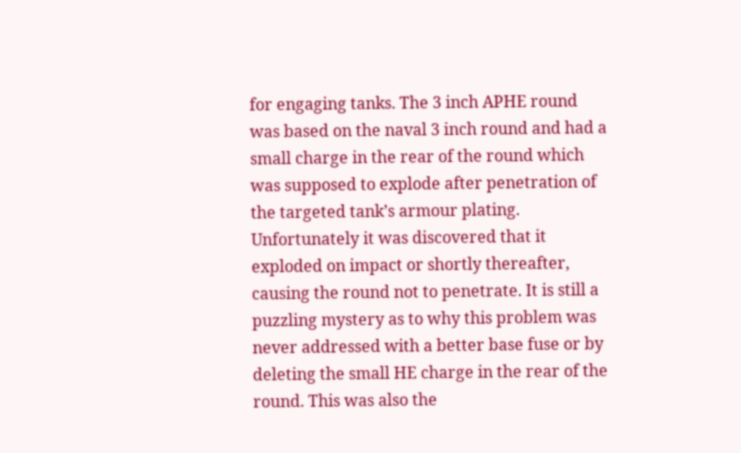for engaging tanks. The 3 inch APHE round was based on the naval 3 inch round and had a small charge in the rear of the round which was supposed to explode after penetration of the targeted tank’s armour plating. Unfortunately it was discovered that it exploded on impact or shortly thereafter, causing the round not to penetrate. It is still a puzzling mystery as to why this problem was never addressed with a better base fuse or by deleting the small HE charge in the rear of the round. This was also the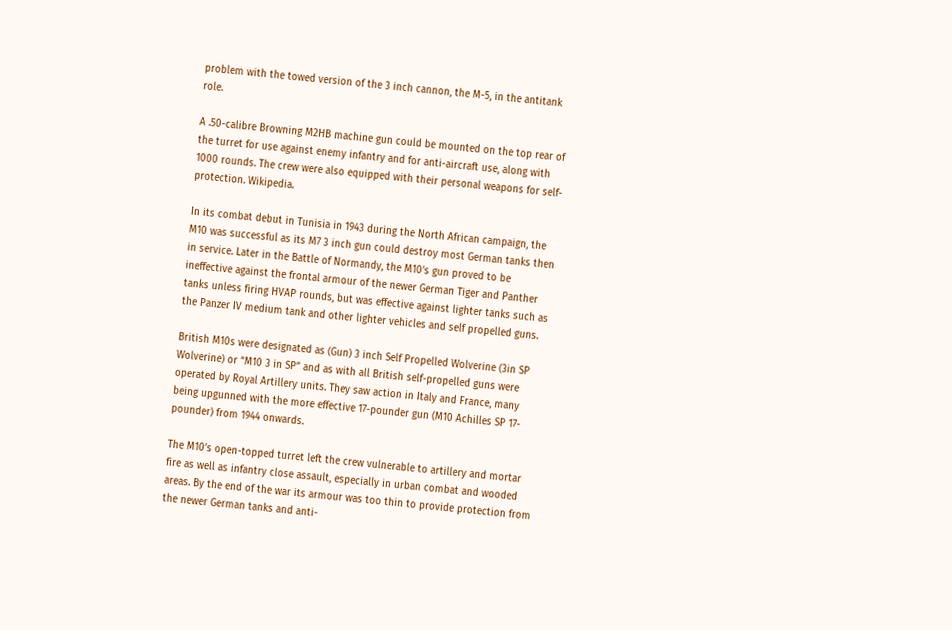problem with the towed version of the 3 inch cannon, the M-5, in the antitank role.

A .50-calibre Browning M2HB machine gun could be mounted on the top rear of the turret for use against enemy infantry and for anti-aircraft use, along with 1000 rounds. The crew were also equipped with their personal weapons for self-protection. Wikipedia.

In its combat debut in Tunisia in 1943 during the North African campaign, the M10 was successful as its M7 3 inch gun could destroy most German tanks then in service. Later in the Battle of Normandy, the M10’s gun proved to be ineffective against the frontal armour of the newer German Tiger and Panther tanks unless firing HVAP rounds, but was effective against lighter tanks such as the Panzer IV medium tank and other lighter vehicles and self propelled guns.

British M10s were designated as (Gun) 3 inch Self Propelled Wolverine (3in SP Wolverine) or “M10 3 in SP” and as with all British self-propelled guns were operated by Royal Artillery units. They saw action in Italy and France, many being upgunned with the more effective 17-pounder gun (M10 Achilles SP 17-pounder) from 1944 onwards.

The M10’s open-topped turret left the crew vulnerable to artillery and mortar fire as well as infantry close assault, especially in urban combat and wooded areas. By the end of the war its armour was too thin to provide protection from the newer German tanks and anti-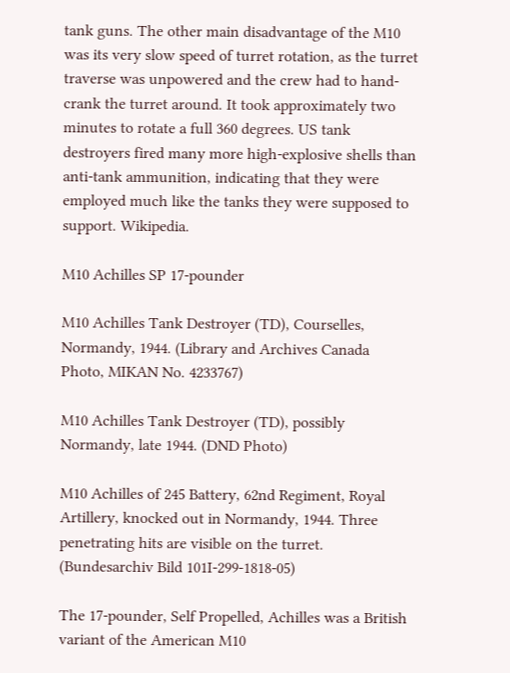tank guns. The other main disadvantage of the M10 was its very slow speed of turret rotation, as the turret traverse was unpowered and the crew had to hand-crank the turret around. It took approximately two minutes to rotate a full 360 degrees. US tank destroyers fired many more high-explosive shells than anti-tank ammunition, indicating that they were employed much like the tanks they were supposed to support. Wikipedia.

M10 Achilles SP 17-pounder

M10 Achilles Tank Destroyer (TD), Courselles, Normandy, 1944. (Library and Archives Canada Photo, MIKAN No. 4233767)

M10 Achilles Tank Destroyer (TD), possibly Normandy, late 1944. (DND Photo)

M10 Achilles of 245 Battery, 62nd Regiment, Royal Artillery, knocked out in Normandy, 1944. Three penetrating hits are visible on the turret. (Bundesarchiv Bild 101I-299-1818-05)

The 17-pounder, Self Propelled, Achilles was a British variant of the American M10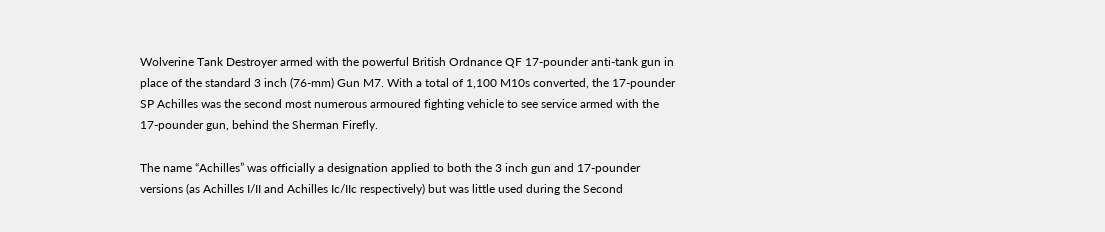Wolverine Tank Destroyer armed with the powerful British Ordnance QF 17-pounder anti-tank gun in place of the standard 3 inch (76-mm) Gun M7. With a total of 1,100 M10s converted, the 17-pounder SP Achilles was the second most numerous armoured fighting vehicle to see service armed with the 17-pounder gun, behind the Sherman Firefly.

The name “Achilles” was officially a designation applied to both the 3 inch gun and 17-pounder versions (as Achilles I/II and Achilles Ic/IIc respectively) but was little used during the Second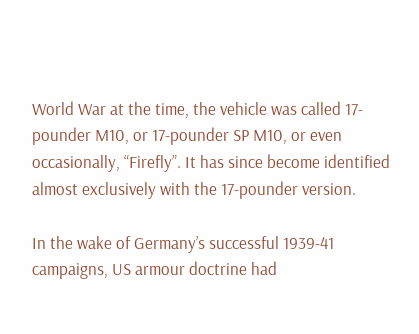World War at the time, the vehicle was called 17-pounder M10, or 17-pounder SP M10, or even occasionally, “Firefly”. It has since become identified almost exclusively with the 17-pounder version.

In the wake of Germany’s successful 1939-41 campaigns, US armour doctrine had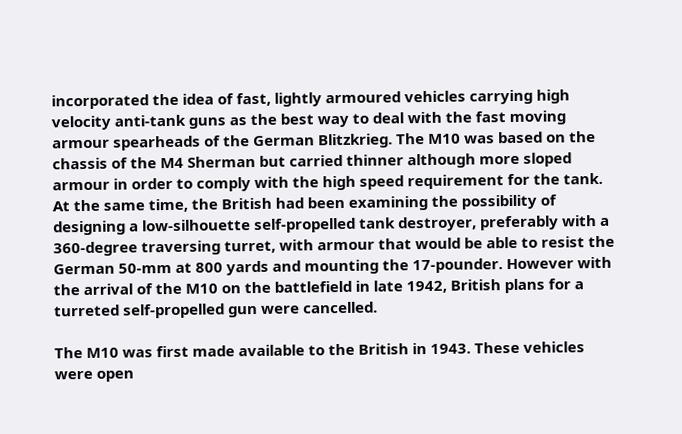incorporated the idea of fast, lightly armoured vehicles carrying high velocity anti-tank guns as the best way to deal with the fast moving armour spearheads of the German Blitzkrieg. The M10 was based on the chassis of the M4 Sherman but carried thinner although more sloped armour in order to comply with the high speed requirement for the tank. At the same time, the British had been examining the possibility of designing a low-silhouette self-propelled tank destroyer, preferably with a 360-degree traversing turret, with armour that would be able to resist the German 50-mm at 800 yards and mounting the 17-pounder. However with the arrival of the M10 on the battlefield in late 1942, British plans for a turreted self-propelled gun were cancelled.

The M10 was first made available to the British in 1943. These vehicles were open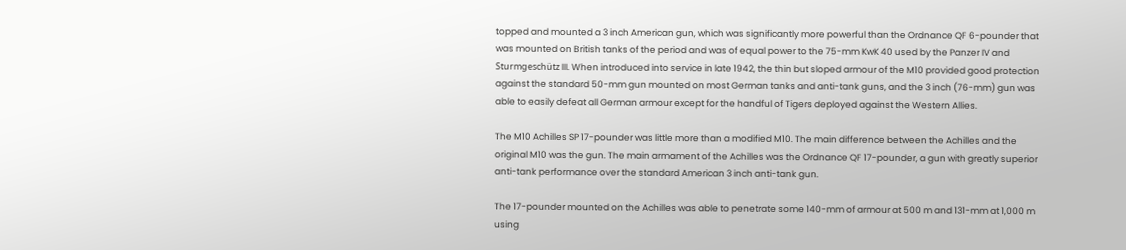topped and mounted a 3 inch American gun, which was significantly more powerful than the Ordnance QF 6-pounder that was mounted on British tanks of the period and was of equal power to the 75-mm KwK 40 used by the Panzer IV and Sturmgeschütz III. When introduced into service in late 1942, the thin but sloped armour of the M10 provided good protection against the standard 50-mm gun mounted on most German tanks and anti-tank guns, and the 3 inch (76-mm) gun was able to easily defeat all German armour except for the handful of Tigers deployed against the Western Allies.

The M10 Achilles SP 17-pounder was little more than a modified M10. The main difference between the Achilles and the original M10 was the gun. The main armament of the Achilles was the Ordnance QF 17-pounder, a gun with greatly superior anti-tank performance over the standard American 3 inch anti-tank gun.

The 17-pounder mounted on the Achilles was able to penetrate some 140-mm of armour at 500 m and 131-mm at 1,000 m using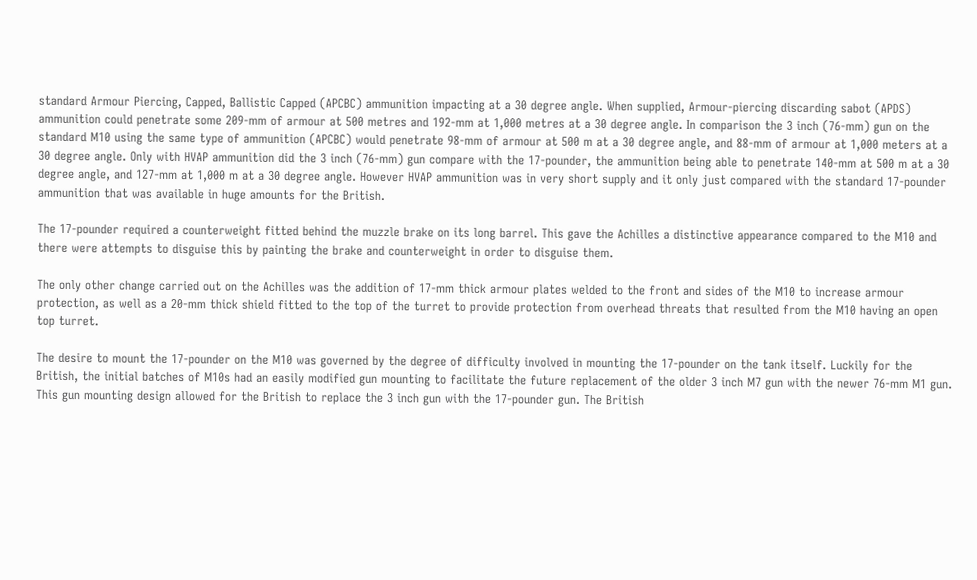standard Armour Piercing, Capped, Ballistic Capped (APCBC) ammunition impacting at a 30 degree angle. When supplied, Armour-piercing discarding sabot (APDS) ammunition could penetrate some 209-mm of armour at 500 metres and 192-mm at 1,000 metres at a 30 degree angle. In comparison the 3 inch (76-mm) gun on the standard M10 using the same type of ammunition (APCBC) would penetrate 98-mm of armour at 500 m at a 30 degree angle, and 88-mm of armour at 1,000 meters at a 30 degree angle. Only with HVAP ammunition did the 3 inch (76-mm) gun compare with the 17-pounder, the ammunition being able to penetrate 140-mm at 500 m at a 30 degree angle, and 127-mm at 1,000 m at a 30 degree angle. However HVAP ammunition was in very short supply and it only just compared with the standard 17-pounder ammunition that was available in huge amounts for the British.

The 17-pounder required a counterweight fitted behind the muzzle brake on its long barrel. This gave the Achilles a distinctive appearance compared to the M10 and there were attempts to disguise this by painting the brake and counterweight in order to disguise them.

The only other change carried out on the Achilles was the addition of 17-mm thick armour plates welded to the front and sides of the M10 to increase armour protection, as well as a 20-mm thick shield fitted to the top of the turret to provide protection from overhead threats that resulted from the M10 having an open top turret.

The desire to mount the 17-pounder on the M10 was governed by the degree of difficulty involved in mounting the 17-pounder on the tank itself. Luckily for the British, the initial batches of M10s had an easily modified gun mounting to facilitate the future replacement of the older 3 inch M7 gun with the newer 76-mm M1 gun. This gun mounting design allowed for the British to replace the 3 inch gun with the 17-pounder gun. The British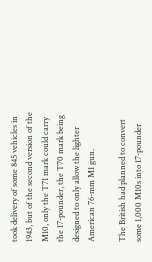took delivery of some 845 vehicles in 1943, but of the second version of the M10, only the T71 mark could carry the 17-pounder, the T70 mark being designed to only allow the lighter American 76-mm M1 gun.

The British had planned to convert some 1,000 M10s into 17-pounder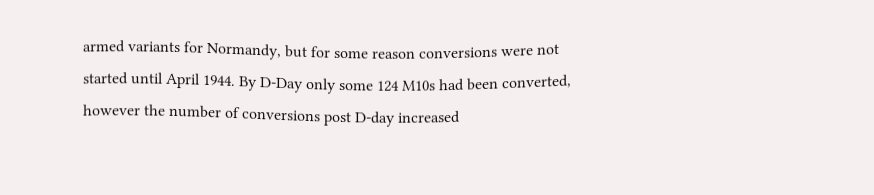armed variants for Normandy, but for some reason conversions were not started until April 1944. By D-Day only some 124 M10s had been converted, however the number of conversions post D-day increased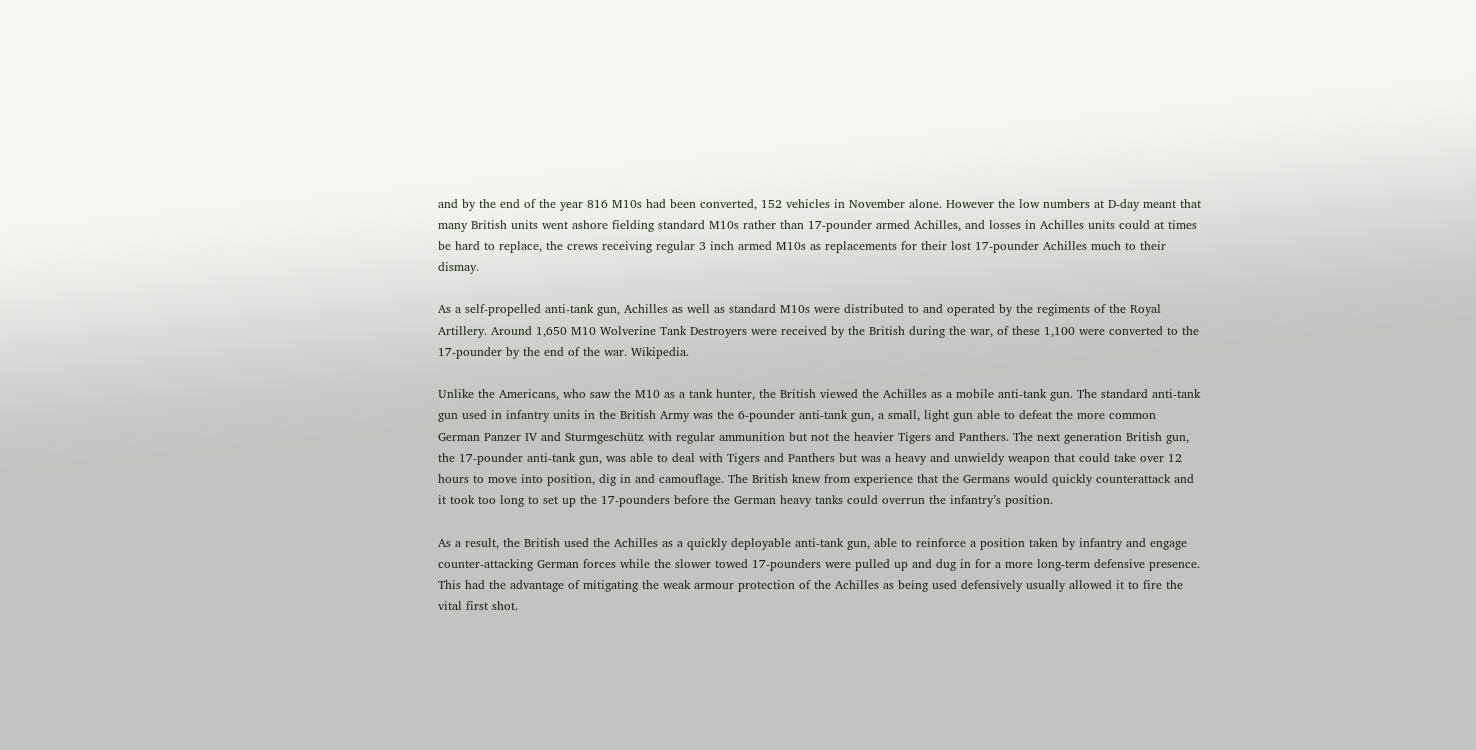and by the end of the year 816 M10s had been converted, 152 vehicles in November alone. However the low numbers at D-day meant that many British units went ashore fielding standard M10s rather than 17-pounder armed Achilles, and losses in Achilles units could at times be hard to replace, the crews receiving regular 3 inch armed M10s as replacements for their lost 17-pounder Achilles much to their dismay.

As a self-propelled anti-tank gun, Achilles as well as standard M10s were distributed to and operated by the regiments of the Royal Artillery. Around 1,650 M10 Wolverine Tank Destroyers were received by the British during the war, of these 1,100 were converted to the 17-pounder by the end of the war. Wikipedia.

Unlike the Americans, who saw the M10 as a tank hunter, the British viewed the Achilles as a mobile anti-tank gun. The standard anti-tank gun used in infantry units in the British Army was the 6-pounder anti-tank gun, a small, light gun able to defeat the more common German Panzer IV and Sturmgeschütz with regular ammunition but not the heavier Tigers and Panthers. The next generation British gun, the 17-pounder anti-tank gun, was able to deal with Tigers and Panthers but was a heavy and unwieldy weapon that could take over 12 hours to move into position, dig in and camouflage. The British knew from experience that the Germans would quickly counterattack and it took too long to set up the 17-pounders before the German heavy tanks could overrun the infantry’s position.

As a result, the British used the Achilles as a quickly deployable anti-tank gun, able to reinforce a position taken by infantry and engage counter-attacking German forces while the slower towed 17-pounders were pulled up and dug in for a more long-term defensive presence. This had the advantage of mitigating the weak armour protection of the Achilles as being used defensively usually allowed it to fire the vital first shot.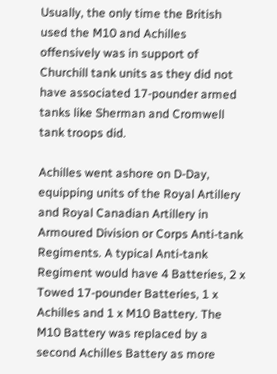Usually, the only time the British used the M10 and Achilles offensively was in support of Churchill tank units as they did not have associated 17-pounder armed tanks like Sherman and Cromwell tank troops did.

Achilles went ashore on D-Day, equipping units of the Royal Artillery and Royal Canadian Artillery in Armoured Division or Corps Anti-tank Regiments. A typical Anti-tank Regiment would have 4 Batteries, 2 x Towed 17-pounder Batteries, 1 x Achilles and 1 x M10 Battery. The M10 Battery was replaced by a second Achilles Battery as more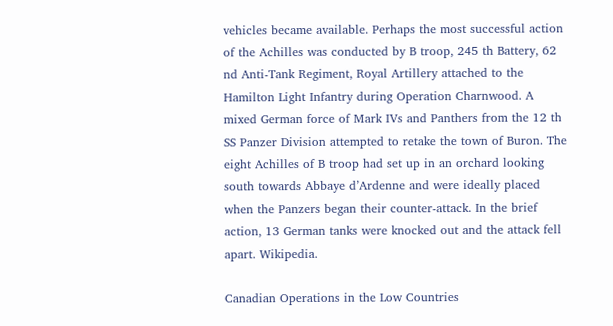vehicles became available. Perhaps the most successful action of the Achilles was conducted by B troop, 245 th Battery, 62 nd Anti-Tank Regiment, Royal Artillery attached to the Hamilton Light Infantry during Operation Charnwood. A mixed German force of Mark IVs and Panthers from the 12 th SS Panzer Division attempted to retake the town of Buron. The eight Achilles of B troop had set up in an orchard looking south towards Abbaye d’Ardenne and were ideally placed when the Panzers began their counter-attack. In the brief action, 13 German tanks were knocked out and the attack fell apart. Wikipedia.

Canadian Operations in the Low Countries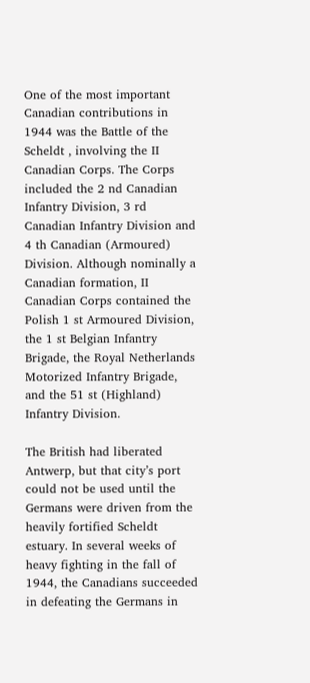One of the most important Canadian contributions in 1944 was the Battle of the Scheldt , involving the II Canadian Corps. The Corps included the 2 nd Canadian Infantry Division, 3 rd Canadian Infantry Division and 4 th Canadian (Armoured) Division. Although nominally a Canadian formation, II Canadian Corps contained the Polish 1 st Armoured Division, the 1 st Belgian Infantry Brigade, the Royal Netherlands Motorized Infantry Brigade, and the 51 st (Highland) Infantry Division.

The British had liberated Antwerp, but that city’s port could not be used until the Germans were driven from the heavily fortified Scheldt estuary. In several weeks of heavy fighting in the fall of 1944, the Canadians succeeded in defeating the Germans in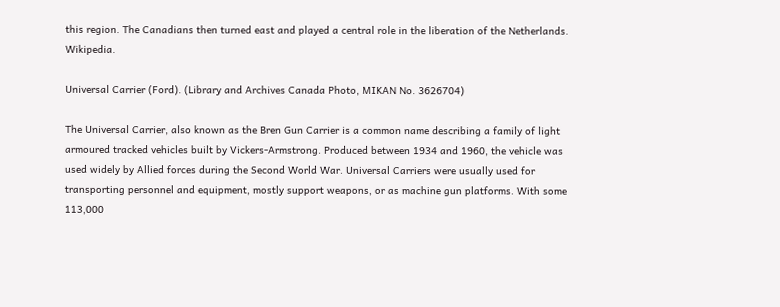this region. The Canadians then turned east and played a central role in the liberation of the Netherlands. Wikipedia.

Universal Carrier (Ford). (Library and Archives Canada Photo, MIKAN No. 3626704)

The Universal Carrier, also known as the Bren Gun Carrier is a common name describing a family of light armoured tracked vehicles built by Vickers-Armstrong. Produced between 1934 and 1960, the vehicle was used widely by Allied forces during the Second World War. Universal Carriers were usually used for transporting personnel and equipment, mostly support weapons, or as machine gun platforms. With some 113,000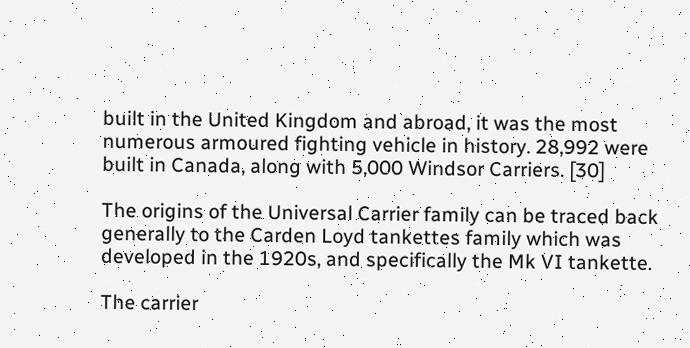built in the United Kingdom and abroad, it was the most numerous armoured fighting vehicle in history. 28,992 were built in Canada, along with 5,000 Windsor Carriers. [30]

The origins of the Universal Carrier family can be traced back generally to the Carden Loyd tankettes family which was developed in the 1920s, and specifically the Mk VI tankette.

The carrier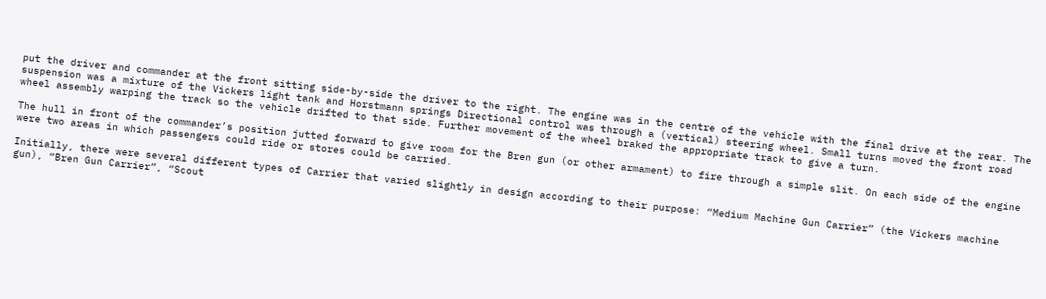put the driver and commander at the front sitting side-by-side the driver to the right. The engine was in the centre of the vehicle with the final drive at the rear. The suspension was a mixture of the Vickers light tank and Horstmann springs Directional control was through a (vertical) steering wheel. Small turns moved the front road wheel assembly warping the track so the vehicle drifted to that side. Further movement of the wheel braked the appropriate track to give a turn.

The hull in front of the commander’s position jutted forward to give room for the Bren gun (or other armament) to fire through a simple slit. On each side of the engine were two areas in which passengers could ride or stores could be carried.

Initially, there were several different types of Carrier that varied slightly in design according to their purpose: “Medium Machine Gun Carrier” (the Vickers machine gun), “Bren Gun Carrier”, “Scout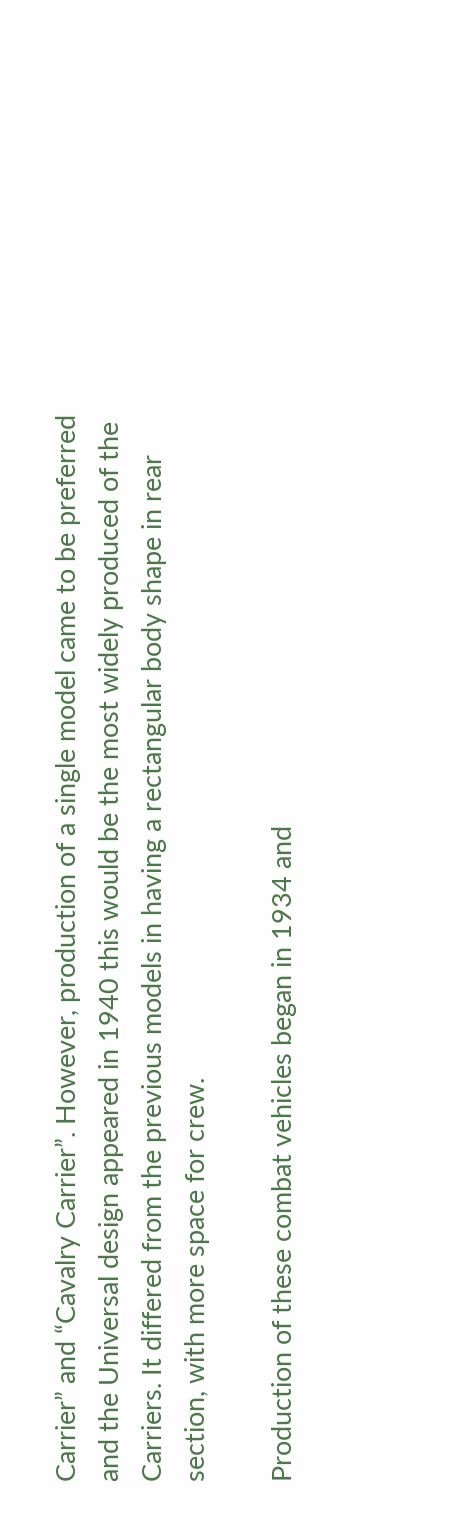Carrier” and “Cavalry Carrier”. However, production of a single model came to be preferred and the Universal design appeared in 1940 this would be the most widely produced of the Carriers. It differed from the previous models in having a rectangular body shape in rear section, with more space for crew.

Production of these combat vehicles began in 1934 and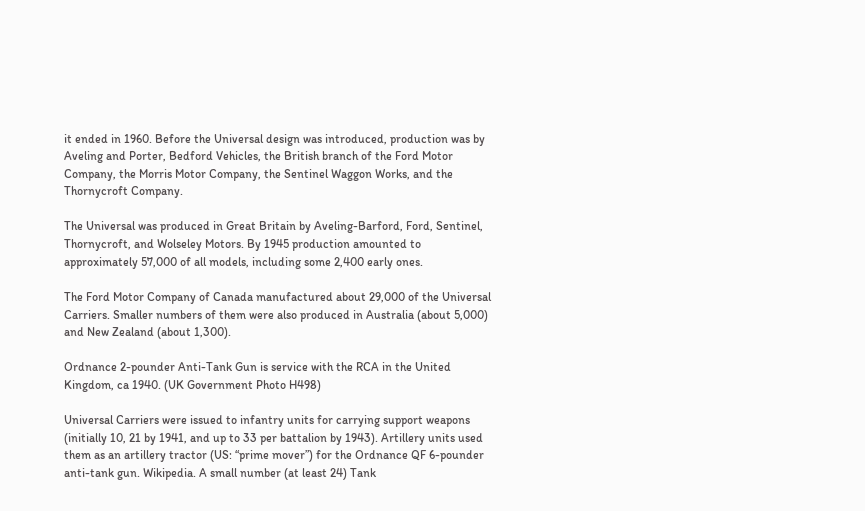it ended in 1960. Before the Universal design was introduced, production was by Aveling and Porter, Bedford Vehicles, the British branch of the Ford Motor Company, the Morris Motor Company, the Sentinel Waggon Works, and the Thornycroft Company.

The Universal was produced in Great Britain by Aveling-Barford, Ford, Sentinel, Thornycroft, and Wolseley Motors. By 1945 production amounted to approximately 57,000 of all models, including some 2,400 early ones.

The Ford Motor Company of Canada manufactured about 29,000 of the Universal Carriers. Smaller numbers of them were also produced in Australia (about 5,000) and New Zealand (about 1,300).

Ordnance 2-pounder Anti-Tank Gun is service with the RCA in the United Kingdom, ca 1940. (UK Government Photo H498)

Universal Carriers were issued to infantry units for carrying support weapons (initially 10, 21 by 1941, and up to 33 per battalion by 1943). Artillery units used them as an artillery tractor (US: “prime mover”) for the Ordnance QF 6-pounder anti-tank gun. Wikipedia. A small number (at least 24) Tank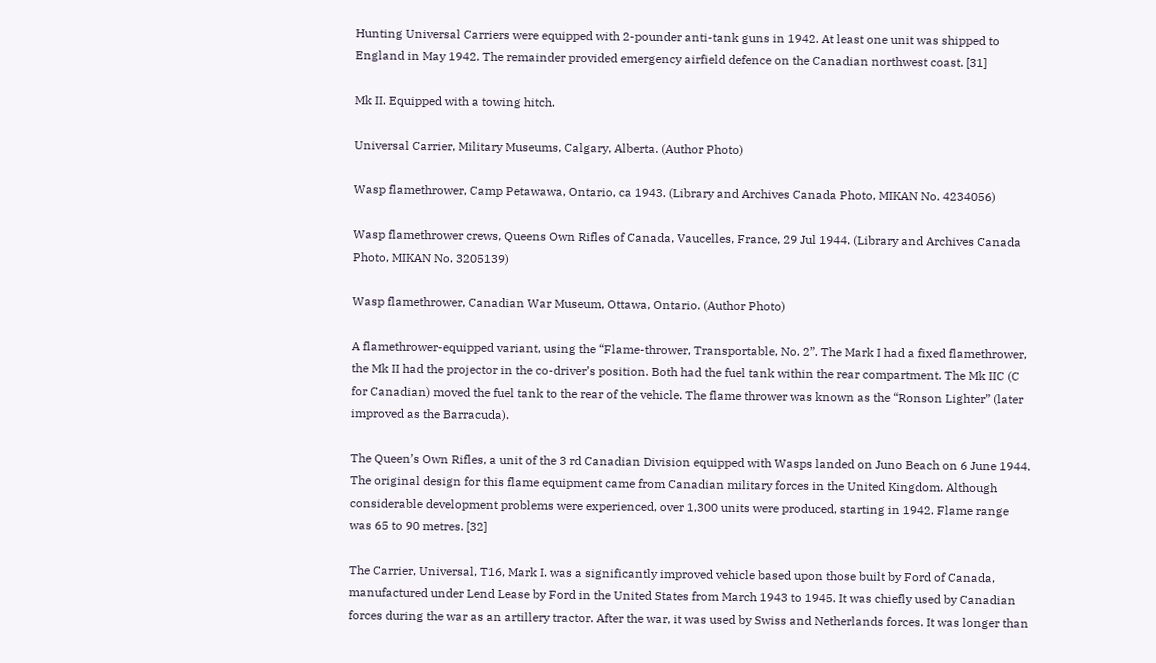Hunting Universal Carriers were equipped with 2-pounder anti-tank guns in 1942. At least one unit was shipped to England in May 1942. The remainder provided emergency airfield defence on the Canadian northwest coast. [31]

Mk II. Equipped with a towing hitch.

Universal Carrier, Military Museums, Calgary, Alberta. (Author Photo)

Wasp flamethrower, Camp Petawawa, Ontario, ca 1943. (Library and Archives Canada Photo, MIKAN No. 4234056)

Wasp flamethrower crews, Queens Own Rifles of Canada, Vaucelles, France, 29 Jul 1944. (Library and Archives Canada Photo, MIKAN No. 3205139)

Wasp flamethrower, Canadian War Museum, Ottawa, Ontario. (Author Photo)

A flamethrower-equipped variant, using the “Flame-thrower, Transportable, No. 2”. The Mark I had a fixed flamethrower, the Mk II had the projector in the co-driver’s position. Both had the fuel tank within the rear compartment. The Mk IIC (C for Canadian) moved the fuel tank to the rear of the vehicle. The flame thrower was known as the “Ronson Lighter” (later improved as the Barracuda).

The Queen’s Own Rifles, a unit of the 3 rd Canadian Division equipped with Wasps landed on Juno Beach on 6 June 1944. The original design for this flame equipment came from Canadian military forces in the United Kingdom. Although considerable development problems were experienced, over 1,300 units were produced, starting in 1942. Flame range was 65 to 90 metres. [32]

The Carrier, Universal, T16, Mark I. was a significantly improved vehicle based upon those built by Ford of Canada, manufactured under Lend Lease by Ford in the United States from March 1943 to 1945. It was chiefly used by Canadian forces during the war as an artillery tractor. After the war, it was used by Swiss and Netherlands forces. It was longer than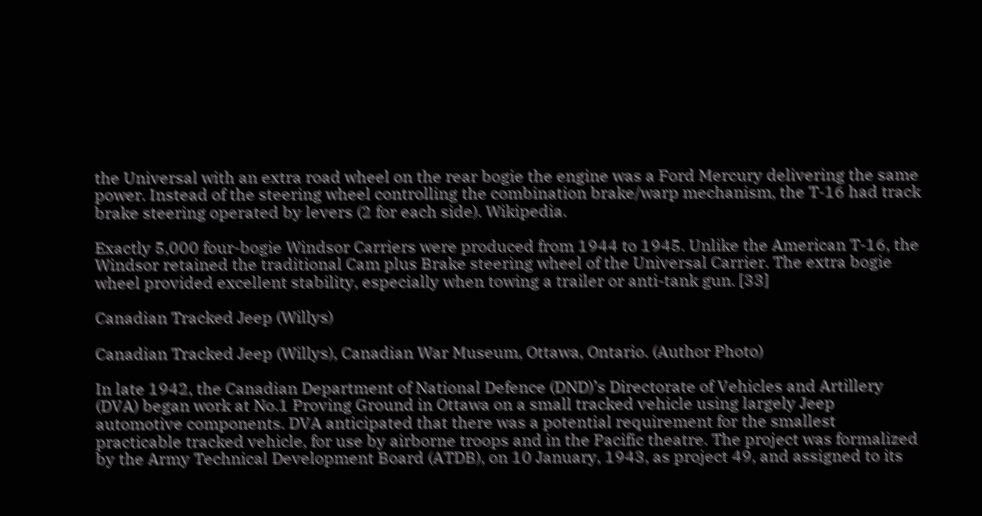the Universal with an extra road wheel on the rear bogie the engine was a Ford Mercury delivering the same power. Instead of the steering wheel controlling the combination brake/warp mechanism, the T-16 had track brake steering operated by levers (2 for each side). Wikipedia.

Exactly 5,000 four-bogie Windsor Carriers were produced from 1944 to 1945. Unlike the American T-16, the Windsor retained the traditional Cam plus Brake steering wheel of the Universal Carrier. The extra bogie wheel provided excellent stability, especially when towing a trailer or anti-tank gun. [33]

Canadian Tracked Jeep (Willys)

Canadian Tracked Jeep (Willys), Canadian War Museum, Ottawa, Ontario. (Author Photo)

In late 1942, the Canadian Department of National Defence (DND)’s Directorate of Vehicles and Artillery (DVA) began work at No.1 Proving Ground in Ottawa on a small tracked vehicle using largely Jeep automotive components. DVA anticipated that there was a potential requirement for the smallest practicable tracked vehicle, for use by airborne troops and in the Pacific theatre. The project was formalized by the Army Technical Development Board (ATDB), on 10 January, 1943, as project 49, and assigned to its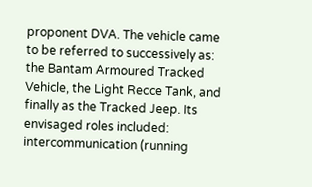proponent DVA. The vehicle came to be referred to successively as: the Bantam Armoured Tracked Vehicle, the Light Recce Tank, and finally as the Tracked Jeep. Its envisaged roles included: intercommunication (running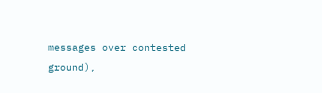messages over contested ground),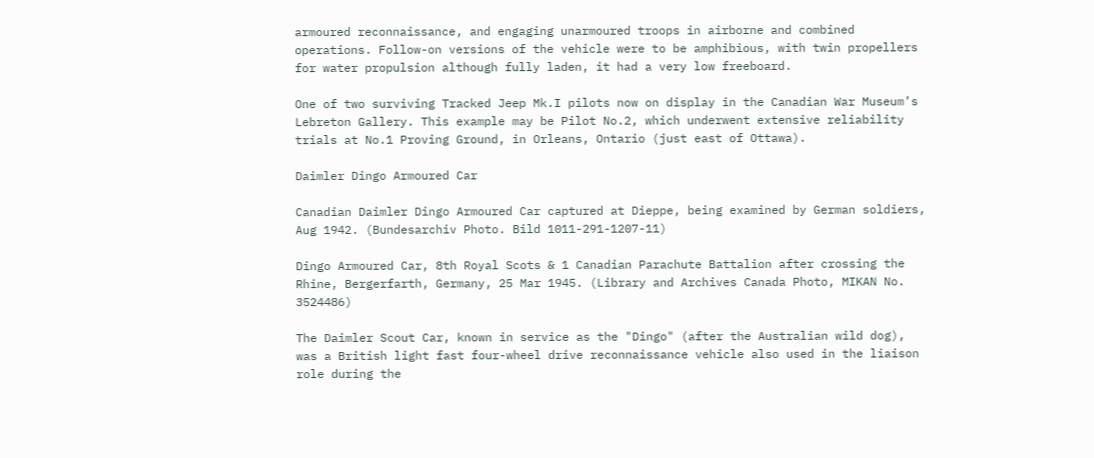armoured reconnaissance, and engaging unarmoured troops in airborne and combined operations. Follow-on versions of the vehicle were to be amphibious, with twin propellers for water propulsion although fully laden, it had a very low freeboard.

One of two surviving Tracked Jeep Mk.I pilots now on display in the Canadian War Museum’s Lebreton Gallery. This example may be Pilot No.2, which underwent extensive reliability trials at No.1 Proving Ground, in Orleans, Ontario (just east of Ottawa).

Daimler Dingo Armoured Car

Canadian Daimler Dingo Armoured Car captured at Dieppe, being examined by German soldiers, Aug 1942. (Bundesarchiv Photo. Bild 1011-291-1207-11)

Dingo Armoured Car, 8th Royal Scots & 1 Canadian Parachute Battalion after crossing the Rhine, Bergerfarth, Germany, 25 Mar 1945. (Library and Archives Canada Photo, MIKAN No. 3524486)

The Daimler Scout Car, known in service as the "Dingo" (after the Australian wild dog), was a British light fast four-wheel drive reconnaissance vehicle also used in the liaison role during the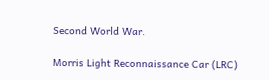Second World War.

Morris Light Reconnaissance Car (LRC)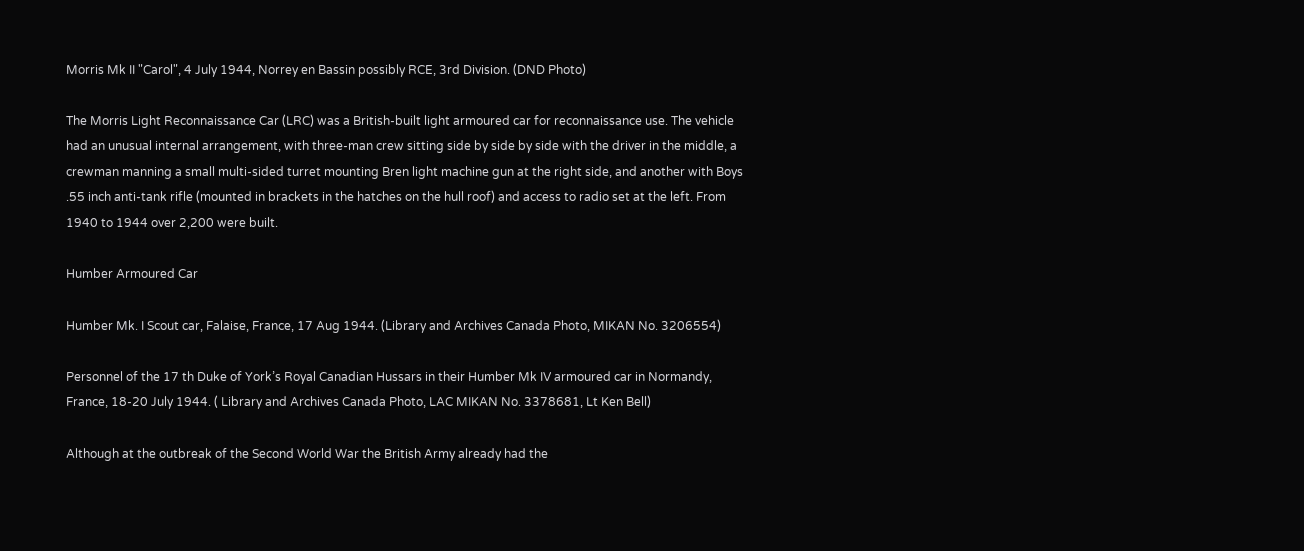Morris Mk II "Carol", 4 July 1944, Norrey en Bassin possibly RCE, 3rd Division. (DND Photo)

The Morris Light Reconnaissance Car (LRC) was a British-built light armoured car for reconnaissance use. The vehicle had an unusual internal arrangement, with three-man crew sitting side by side by side with the driver in the middle, a crewman manning a small multi-sided turret mounting Bren light machine gun at the right side, and another with Boys .55 inch anti-tank rifle (mounted in brackets in the hatches on the hull roof) and access to radio set at the left. From 1940 to 1944 over 2,200 were built.

Humber Armoured Car

Humber Mk. I Scout car, Falaise, France, 17 Aug 1944. (Library and Archives Canada Photo, MIKAN No. 3206554)

Personnel of the 17 th Duke of York’s Royal Canadian Hussars in their Humber Mk IV armoured car in Normandy, France, 18-20 July 1944. ( Library and Archives Canada Photo, LAC MIKAN No. 3378681, Lt Ken Bell)

Although at the outbreak of the Second World War the British Army already had the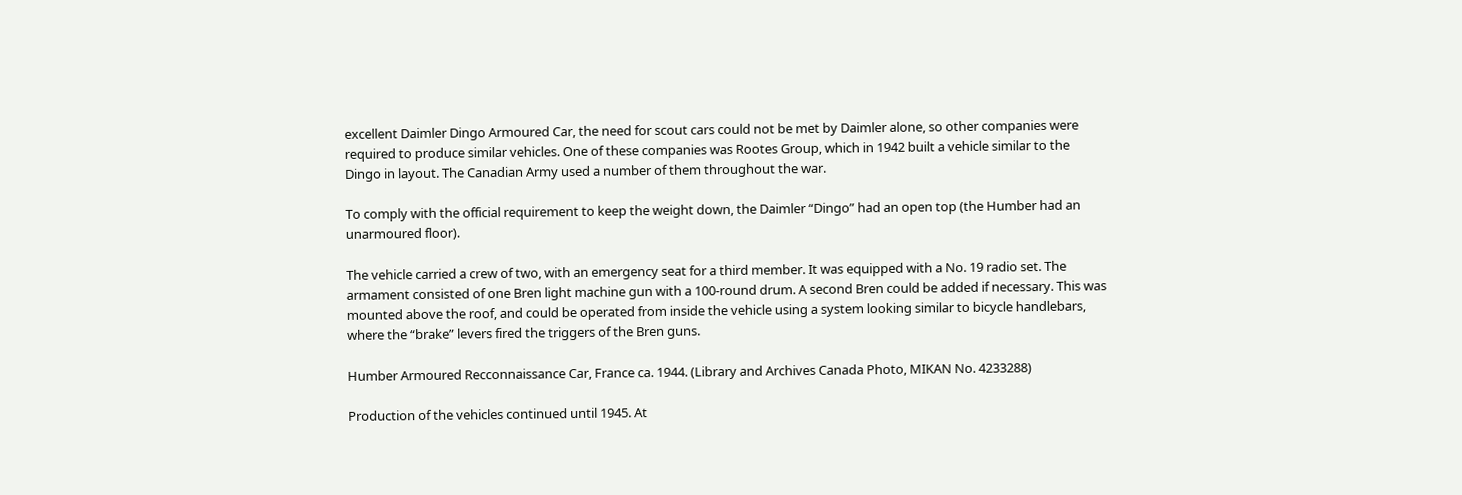excellent Daimler Dingo Armoured Car, the need for scout cars could not be met by Daimler alone, so other companies were required to produce similar vehicles. One of these companies was Rootes Group, which in 1942 built a vehicle similar to the Dingo in layout. The Canadian Army used a number of them throughout the war.

To comply with the official requirement to keep the weight down, the Daimler “Dingo” had an open top (the Humber had an unarmoured floor).

The vehicle carried a crew of two, with an emergency seat for a third member. It was equipped with a No. 19 radio set. The armament consisted of one Bren light machine gun with a 100-round drum. A second Bren could be added if necessary. This was mounted above the roof, and could be operated from inside the vehicle using a system looking similar to bicycle handlebars, where the “brake” levers fired the triggers of the Bren guns.

Humber Armoured Recconnaissance Car, France ca. 1944. (Library and Archives Canada Photo, MIKAN No. 4233288)

Production of the vehicles continued until 1945. At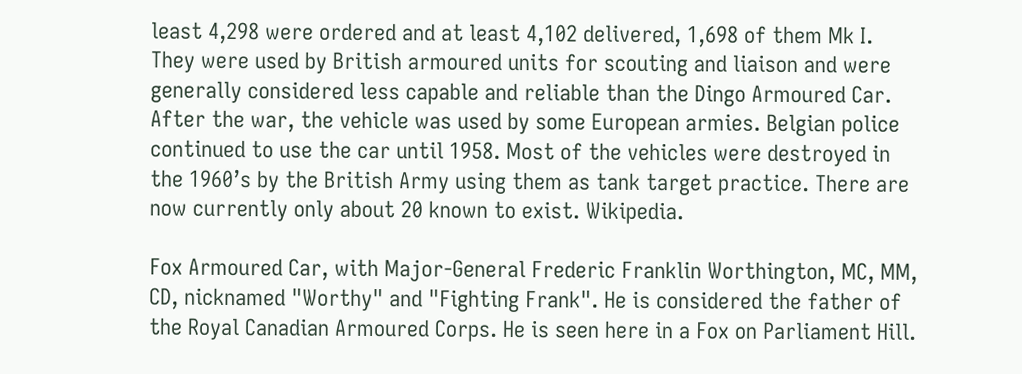least 4,298 were ordered and at least 4,102 delivered, 1,698 of them Mk I. They were used by British armoured units for scouting and liaison and were generally considered less capable and reliable than the Dingo Armoured Car. After the war, the vehicle was used by some European armies. Belgian police continued to use the car until 1958. Most of the vehicles were destroyed in the 1960’s by the British Army using them as tank target practice. There are now currently only about 20 known to exist. Wikipedia.

Fox Armoured Car, with Major-General Frederic Franklin Worthington, MC, MM, CD, nicknamed "Worthy" and "Fighting Frank". He is considered the father of the Royal Canadian Armoured Corps. He is seen here in a Fox on Parliament Hill.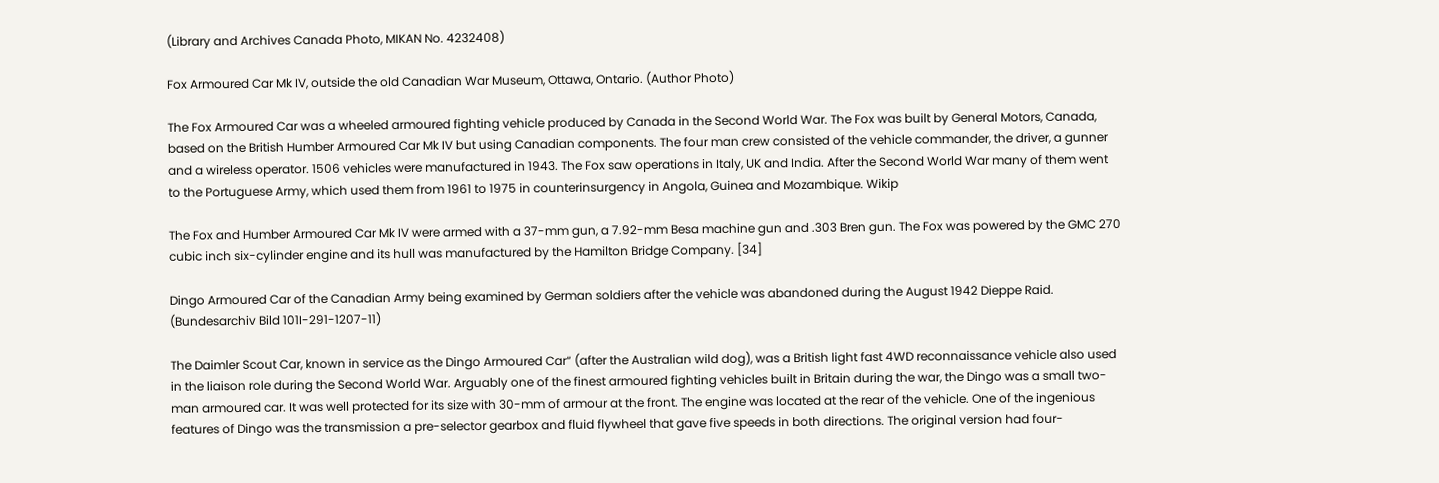(Library and Archives Canada Photo, MIKAN No. 4232408)

Fox Armoured Car Mk IV, outside the old Canadian War Museum, Ottawa, Ontario. (Author Photo)

The Fox Armoured Car was a wheeled armoured fighting vehicle produced by Canada in the Second World War. The Fox was built by General Motors, Canada, based on the British Humber Armoured Car Mk IV but using Canadian components. The four man crew consisted of the vehicle commander, the driver, a gunner and a wireless operator. 1506 vehicles were manufactured in 1943. The Fox saw operations in Italy, UK and India. After the Second World War many of them went to the Portuguese Army, which used them from 1961 to 1975 in counterinsurgency in Angola, Guinea and Mozambique. Wikip

The Fox and Humber Armoured Car Mk IV were armed with a 37-mm gun, a 7.92-mm Besa machine gun and .303 Bren gun. The Fox was powered by the GMC 270 cubic inch six-cylinder engine and its hull was manufactured by the Hamilton Bridge Company. [34]

Dingo Armoured Car of the Canadian Army being examined by German soldiers after the vehicle was abandoned during the August 1942 Dieppe Raid. (Bundesarchiv Bild 101I-291-1207-11)

The Daimler Scout Car, known in service as the Dingo Armoured Car“ (after the Australian wild dog), was a British light fast 4WD reconnaissance vehicle also used in the liaison role during the Second World War. Arguably one of the finest armoured fighting vehicles built in Britain during the war, the Dingo was a small two-man armoured car. It was well protected for its size with 30-mm of armour at the front. The engine was located at the rear of the vehicle. One of the ingenious features of Dingo was the transmission a pre-selector gearbox and fluid flywheel that gave five speeds in both directions. The original version had four-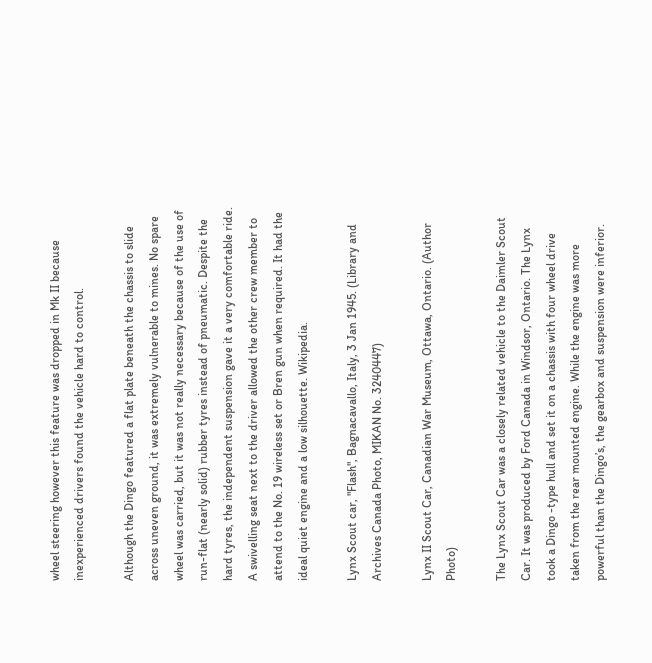wheel steering however this feature was dropped in Mk II because inexperienced drivers found the vehicle hard to control.

Although the Dingo featured a flat plate beneath the chassis to slide across uneven ground, it was extremely vulnerable to mines. No spare wheel was carried, but it was not really necessary because of the use of run-flat (nearly solid) rubber tyres instead of pneumatic. Despite the hard tyres, the independent suspension gave it a very comfortable ride. A swivelling seat next to the driver allowed the other crew member to attend to the No. 19 wireless set or Bren gun when required. It had the ideal quiet engine and a low silhouette. Wikipedia.

Lynx Scout car, "Flash", Bagnacavallo, Italy, 3 Jan 1945. (Library and Archives Canada Photo, MIKAN No. 3240447)

Lynx II Scout Car, Canadian War Museum, Ottawa, Ontario. (Author Photo)

The Lynx Scout Car was a closely related vehicle to the Daimler Scout Car. It was produced by Ford Canada in Windsor, Ontario. The Lynx took a Dingo -type hull and set it on a chassis with four wheel drive taken from the rear mounted engine. While the engine was more powerful than the Dingo’s, the gearbox and suspension were inferior.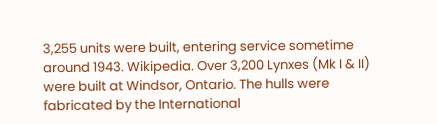3,255 units were built, entering service sometime around 1943. Wikipedia. Over 3,200 Lynxes (Mk I & II) were built at Windsor, Ontario. The hulls were fabricated by the International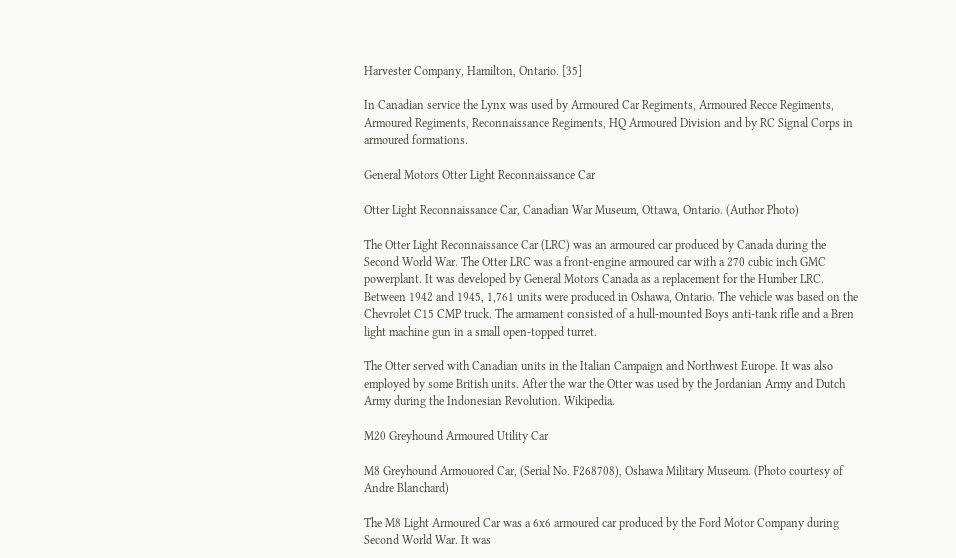Harvester Company, Hamilton, Ontario. [35]

In Canadian service the Lynx was used by Armoured Car Regiments, Armoured Recce Regiments, Armoured Regiments, Reconnaissance Regiments, HQ Armoured Division and by RC Signal Corps in armoured formations.

General Motors Otter Light Reconnaissance Car

Otter Light Reconnaissance Car, Canadian War Museum, Ottawa, Ontario. (Author Photo)

The Otter Light Reconnaissance Car (LRC) was an armoured car produced by Canada during the Second World War. The Otter LRC was a front-engine armoured car with a 270 cubic inch GMC powerplant. It was developed by General Motors Canada as a replacement for the Humber LRC. Between 1942 and 1945, 1,761 units were produced in Oshawa, Ontario. The vehicle was based on the Chevrolet C15 CMP truck. The armament consisted of a hull-mounted Boys anti-tank rifle and a Bren light machine gun in a small open-topped turret.

The Otter served with Canadian units in the Italian Campaign and Northwest Europe. It was also employed by some British units. After the war the Otter was used by the Jordanian Army and Dutch Army during the Indonesian Revolution. Wikipedia.

M20 Greyhound Armoured Utility Car

M8 Greyhound Armouored Car, (Serial No. F268708), Oshawa Military Museum. (Photo courtesy of Andre Blanchard)

The M8 Light Armoured Car was a 6x6 armoured car produced by the Ford Motor Company during Second World War. It was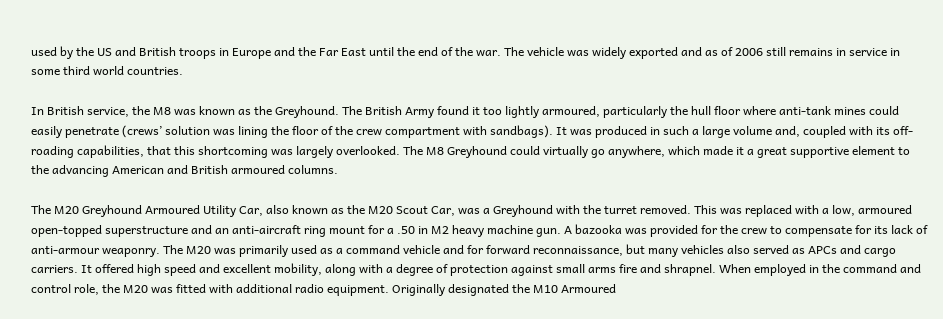used by the US and British troops in Europe and the Far East until the end of the war. The vehicle was widely exported and as of 2006 still remains in service in some third world countries.

In British service, the M8 was known as the Greyhound. The British Army found it too lightly armoured, particularly the hull floor where anti-tank mines could easily penetrate (crews’ solution was lining the floor of the crew compartment with sandbags). It was produced in such a large volume and, coupled with its off-roading capabilities, that this shortcoming was largely overlooked. The M8 Greyhound could virtually go anywhere, which made it a great supportive element to the advancing American and British armoured columns.

The M20 Greyhound Armoured Utility Car, also known as the M20 Scout Car, was a Greyhound with the turret removed. This was replaced with a low, armoured open-topped superstructure and an anti-aircraft ring mount for a .50 in M2 heavy machine gun. A bazooka was provided for the crew to compensate for its lack of anti-armour weaponry. The M20 was primarily used as a command vehicle and for forward reconnaissance, but many vehicles also served as APCs and cargo carriers. It offered high speed and excellent mobility, along with a degree of protection against small arms fire and shrapnel. When employed in the command and control role, the M20 was fitted with additional radio equipment. Originally designated the M10 Armoured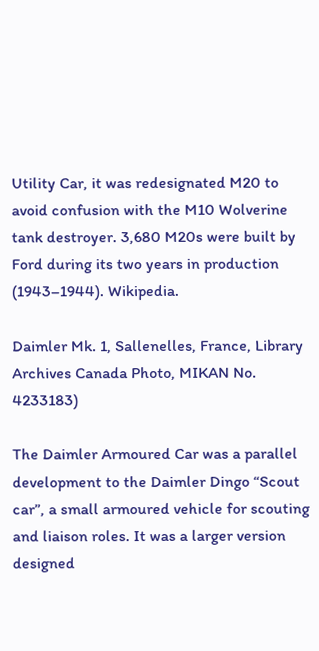Utility Car, it was redesignated M20 to avoid confusion with the M10 Wolverine tank destroyer. 3,680 M20s were built by Ford during its two years in production (1943–1944). Wikipedia.

Daimler Mk. 1, Sallenelles, France, Library Archives Canada Photo, MIKAN No. 4233183)

The Daimler Armoured Car was a parallel development to the Daimler Dingo “Scout car”, a small armoured vehicle for scouting and liaison roles. It was a larger version designed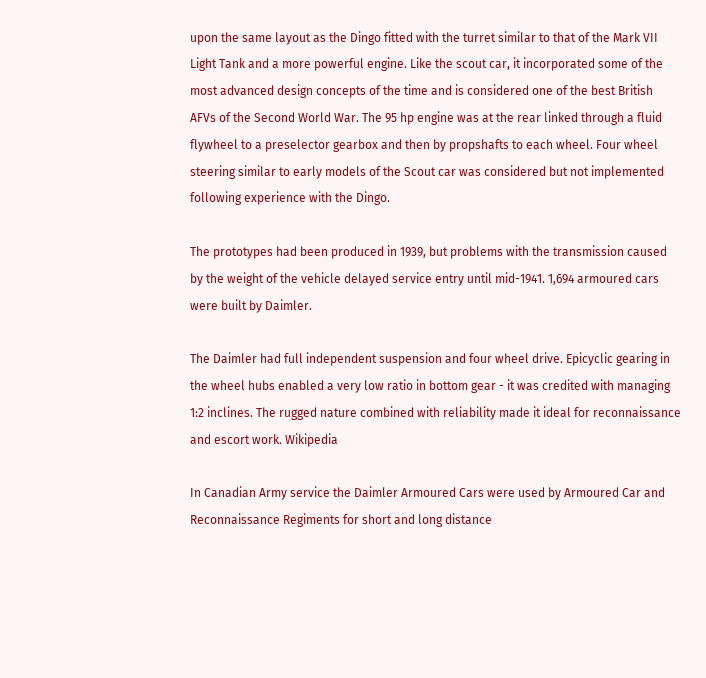upon the same layout as the Dingo fitted with the turret similar to that of the Mark VII Light Tank and a more powerful engine. Like the scout car, it incorporated some of the most advanced design concepts of the time and is considered one of the best British AFVs of the Second World War. The 95 hp engine was at the rear linked through a fluid flywheel to a preselector gearbox and then by propshafts to each wheel. Four wheel steering similar to early models of the Scout car was considered but not implemented following experience with the Dingo.

The prototypes had been produced in 1939, but problems with the transmission caused by the weight of the vehicle delayed service entry until mid-1941. 1,694 armoured cars were built by Daimler.

The Daimler had full independent suspension and four wheel drive. Epicyclic gearing in the wheel hubs enabled a very low ratio in bottom gear - it was credited with managing 1:2 inclines. The rugged nature combined with reliability made it ideal for reconnaissance and escort work. Wikipedia

In Canadian Army service the Daimler Armoured Cars were used by Armoured Car and Reconnaissance Regiments for short and long distance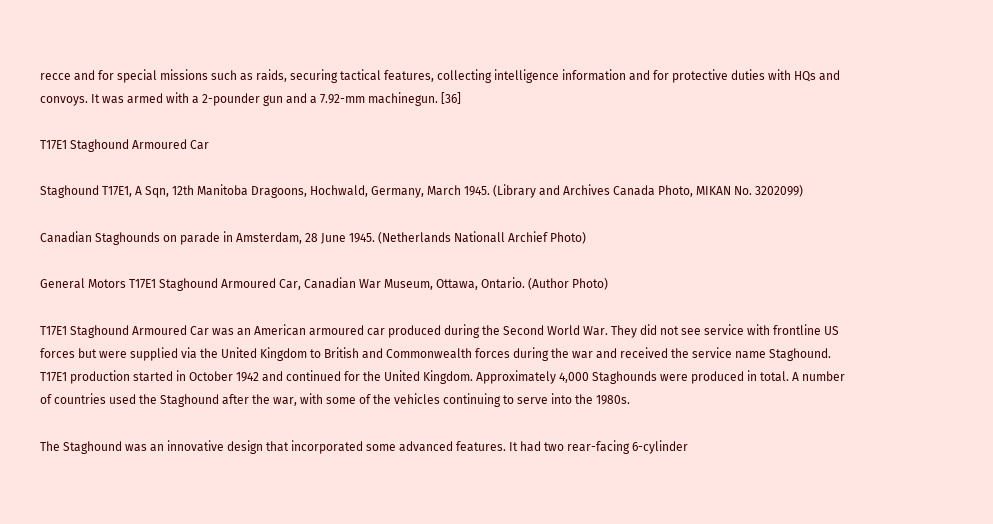recce and for special missions such as raids, securing tactical features, collecting intelligence information and for protective duties with HQs and convoys. It was armed with a 2-pounder gun and a 7.92-mm machinegun. [36]

T17E1 Staghound Armoured Car

Staghound T17E1, A Sqn, 12th Manitoba Dragoons, Hochwald, Germany, March 1945. (Library and Archives Canada Photo, MIKAN No. 3202099)

Canadian Staghounds on parade in Amsterdam, 28 June 1945. (Netherlands Nationall Archief Photo)

General Motors T17E1 Staghound Armoured Car, Canadian War Museum, Ottawa, Ontario. (Author Photo)

T17E1 Staghound Armoured Car was an American armoured car produced during the Second World War. They did not see service with frontline US forces but were supplied via the United Kingdom to British and Commonwealth forces during the war and received the service name Staghound. T17E1 production started in October 1942 and continued for the United Kingdom. Approximately 4,000 Staghounds were produced in total. A number of countries used the Staghound after the war, with some of the vehicles continuing to serve into the 1980s.

The Staghound was an innovative design that incorporated some advanced features. It had two rear-facing 6-cylinder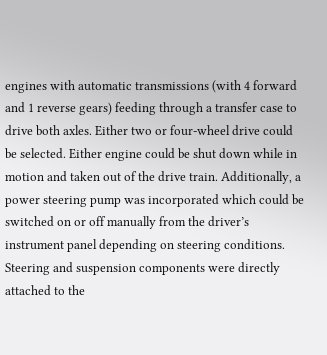engines with automatic transmissions (with 4 forward and 1 reverse gears) feeding through a transfer case to drive both axles. Either two or four-wheel drive could be selected. Either engine could be shut down while in motion and taken out of the drive train. Additionally, a power steering pump was incorporated which could be switched on or off manually from the driver’s instrument panel depending on steering conditions. Steering and suspension components were directly attached to the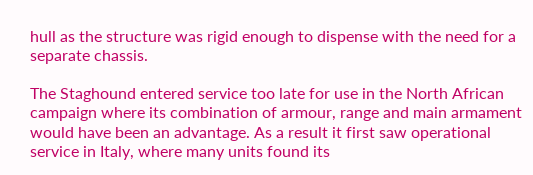hull as the structure was rigid enough to dispense with the need for a separate chassis.

The Staghound entered service too late for use in the North African campaign where its combination of armour, range and main armament would have been an advantage. As a result it first saw operational service in Italy, where many units found its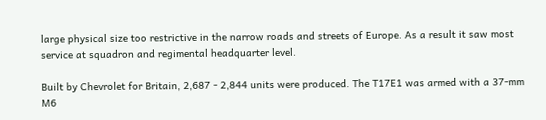large physical size too restrictive in the narrow roads and streets of Europe. As a result it saw most service at squadron and regimental headquarter level.

Built by Chevrolet for Britain, 2,687 - 2,844 units were produced. The T17E1 was armed with a 37-mm M6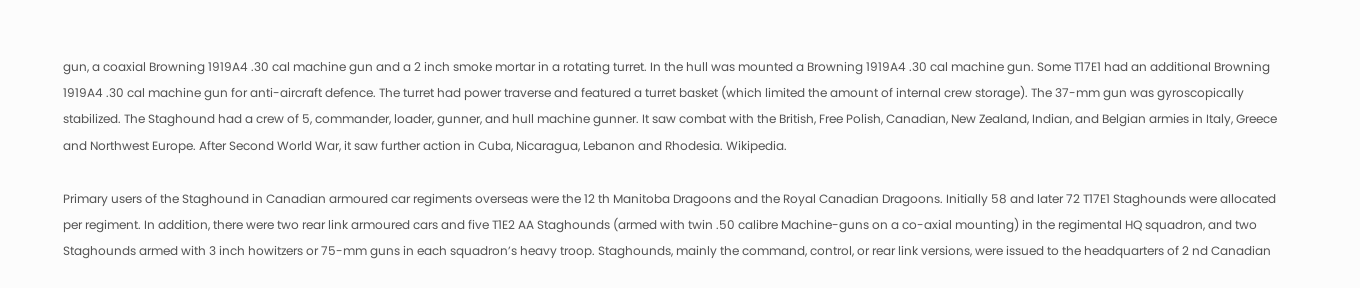gun, a coaxial Browning 1919A4 .30 cal machine gun and a 2 inch smoke mortar in a rotating turret. In the hull was mounted a Browning 1919A4 .30 cal machine gun. Some T17E1 had an additional Browning 1919A4 .30 cal machine gun for anti-aircraft defence. The turret had power traverse and featured a turret basket (which limited the amount of internal crew storage). The 37-mm gun was gyroscopically stabilized. The Staghound had a crew of 5, commander, loader, gunner, and hull machine gunner. It saw combat with the British, Free Polish, Canadian, New Zealand, Indian, and Belgian armies in Italy, Greece and Northwest Europe. After Second World War, it saw further action in Cuba, Nicaragua, Lebanon and Rhodesia. Wikipedia.

Primary users of the Staghound in Canadian armoured car regiments overseas were the 12 th Manitoba Dragoons and the Royal Canadian Dragoons. Initially 58 and later 72 T17E1 Staghounds were allocated per regiment. In addition, there were two rear link armoured cars and five T1E2 AA Staghounds (armed with twin .50 calibre Machine-guns on a co-axial mounting) in the regimental HQ squadron, and two Staghounds armed with 3 inch howitzers or 75-mm guns in each squadron’s heavy troop. Staghounds, mainly the command, control, or rear link versions, were issued to the headquarters of 2 nd Canadian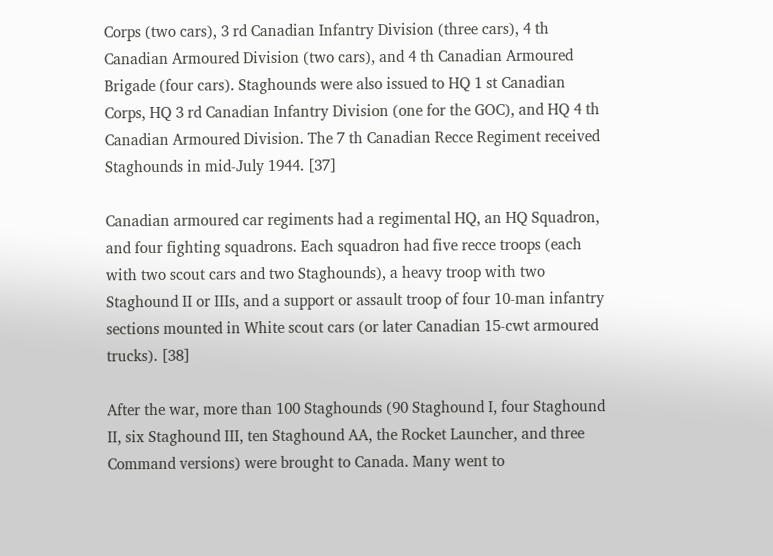Corps (two cars), 3 rd Canadian Infantry Division (three cars), 4 th Canadian Armoured Division (two cars), and 4 th Canadian Armoured Brigade (four cars). Staghounds were also issued to HQ 1 st Canadian Corps, HQ 3 rd Canadian Infantry Division (one for the GOC), and HQ 4 th Canadian Armoured Division. The 7 th Canadian Recce Regiment received Staghounds in mid-July 1944. [37]

Canadian armoured car regiments had a regimental HQ, an HQ Squadron, and four fighting squadrons. Each squadron had five recce troops (each with two scout cars and two Staghounds), a heavy troop with two Staghound II or IIIs, and a support or assault troop of four 10-man infantry sections mounted in White scout cars (or later Canadian 15-cwt armoured trucks). [38]

After the war, more than 100 Staghounds (90 Staghound I, four Staghound II, six Staghound III, ten Staghound AA, the Rocket Launcher, and three Command versions) were brought to Canada. Many went to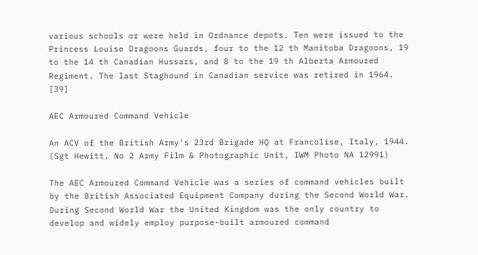various schools or were held in Ordnance depots. Ten were issued to the Princess Louise Dragoons Guards, four to the 12 th Manitoba Dragoons, 19 to the 14 th Canadian Hussars, and 8 to the 19 th Alberta Armoured Regiment. The last Staghound in Canadian service was retired in 1964. [39]

AEC Armoured Command Vehicle

An ACV of the British Army's 23rd Brigade HQ at Francolise, Italy, 1944. (Sgt Hewitt, No 2 Army Film & Photographic Unit, IWM Photo NA 12991)

The AEC Armoured Command Vehicle was a series of command vehicles built by the British Associated Equipment Company during the Second World War. During Second World War the United Kingdom was the only country to develop and widely employ purpose-built armoured command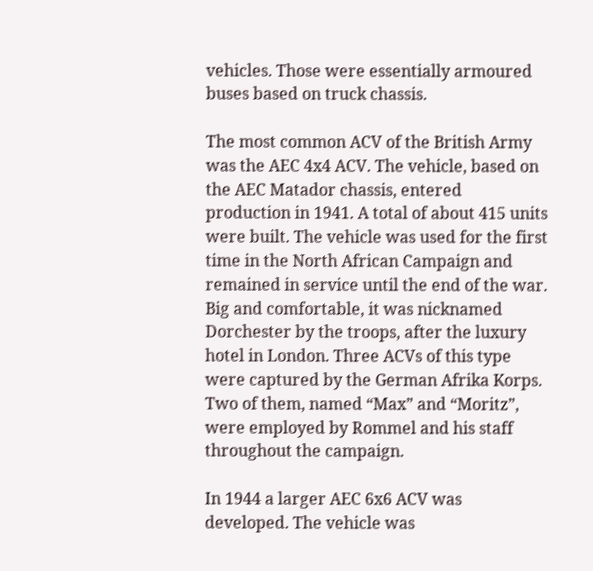vehicles. Those were essentially armoured buses based on truck chassis.

The most common ACV of the British Army was the AEC 4x4 ACV. The vehicle, based on the AEC Matador chassis, entered production in 1941. A total of about 415 units were built. The vehicle was used for the first time in the North African Campaign and remained in service until the end of the war. Big and comfortable, it was nicknamed Dorchester by the troops, after the luxury hotel in London. Three ACVs of this type were captured by the German Afrika Korps. Two of them, named “Max” and “Moritz”, were employed by Rommel and his staff throughout the campaign.

In 1944 a larger AEC 6x6 ACV was developed. The vehicle was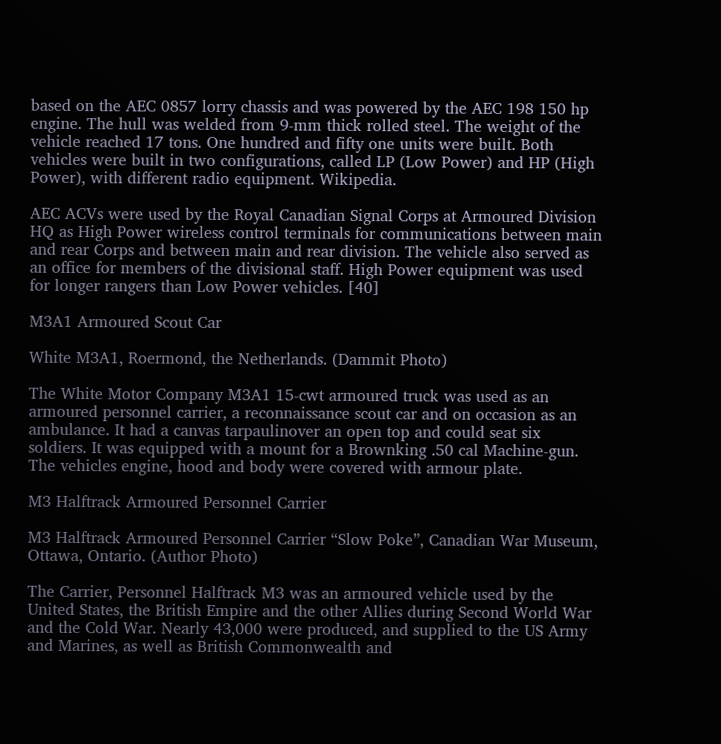based on the AEC 0857 lorry chassis and was powered by the AEC 198 150 hp engine. The hull was welded from 9-mm thick rolled steel. The weight of the vehicle reached 17 tons. One hundred and fifty one units were built. Both vehicles were built in two configurations, called LP (Low Power) and HP (High Power), with different radio equipment. Wikipedia.

AEC ACVs were used by the Royal Canadian Signal Corps at Armoured Division HQ as High Power wireless control terminals for communications between main and rear Corps and between main and rear division. The vehicle also served as an office for members of the divisional staff. High Power equipment was used for longer rangers than Low Power vehicles. [40]

M3A1 Armoured Scout Car

White M3A1, Roermond, the Netherlands. (Dammit Photo)

The White Motor Company M3A1 15-cwt armoured truck was used as an armoured personnel carrier, a reconnaissance scout car and on occasion as an ambulance. It had a canvas tarpaulinover an open top and could seat six soldiers. It was equipped with a mount for a Brownking .50 cal Machine-gun. The vehicles engine, hood and body were covered with armour plate.

M3 Halftrack Armoured Personnel Carrier

M3 Halftrack Armoured Personnel Carrier “Slow Poke”, Canadian War Museum, Ottawa, Ontario. (Author Photo)

The Carrier, Personnel Halftrack M3 was an armoured vehicle used by the United States, the British Empire and the other Allies during Second World War and the Cold War. Nearly 43,000 were produced, and supplied to the US Army and Marines, as well as British Commonwealth and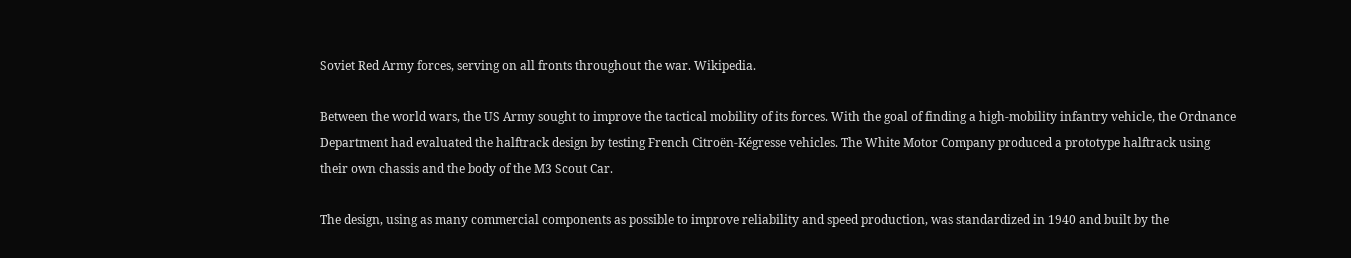Soviet Red Army forces, serving on all fronts throughout the war. Wikipedia.

Between the world wars, the US Army sought to improve the tactical mobility of its forces. With the goal of finding a high-mobility infantry vehicle, the Ordnance Department had evaluated the halftrack design by testing French Citroën-Kégresse vehicles. The White Motor Company produced a prototype halftrack using their own chassis and the body of the M3 Scout Car.

The design, using as many commercial components as possible to improve reliability and speed production, was standardized in 1940 and built by the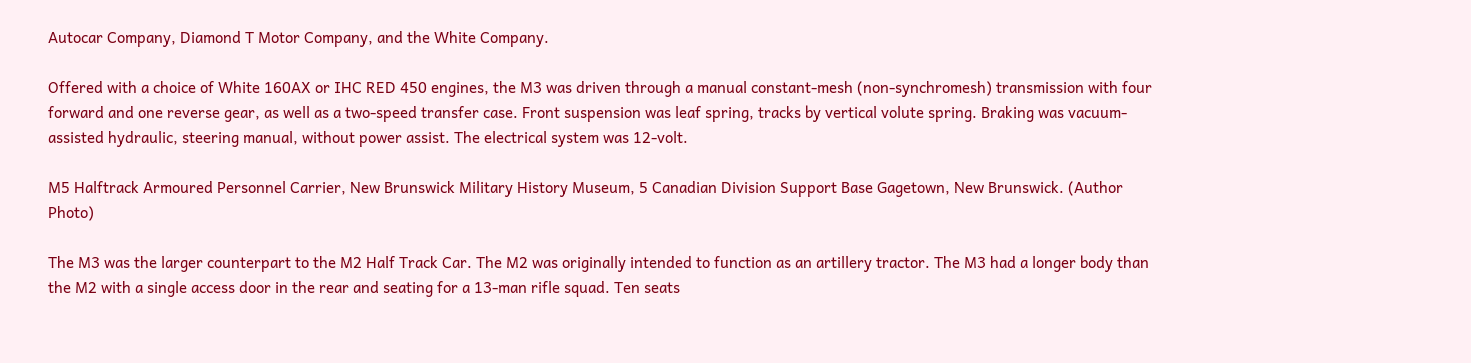Autocar Company, Diamond T Motor Company, and the White Company.

Offered with a choice of White 160AX or IHC RED 450 engines, the M3 was driven through a manual constant-mesh (non-synchromesh) transmission with four forward and one reverse gear, as well as a two-speed transfer case. Front suspension was leaf spring, tracks by vertical volute spring. Braking was vacuum-assisted hydraulic, steering manual, without power assist. The electrical system was 12-volt.

M5 Halftrack Armoured Personnel Carrier, New Brunswick Military History Museum, 5 Canadian Division Support Base Gagetown, New Brunswick. (Author Photo)

The M3 was the larger counterpart to the M2 Half Track Car. The M2 was originally intended to function as an artillery tractor. The M3 had a longer body than the M2 with a single access door in the rear and seating for a 13-man rifle squad. Ten seats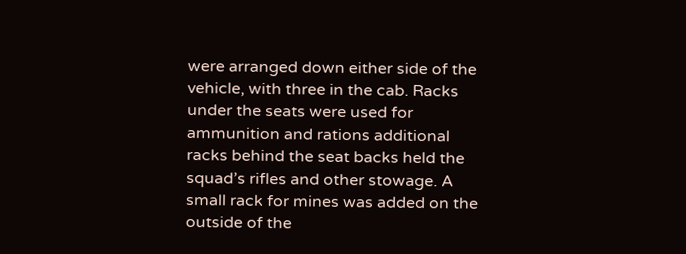were arranged down either side of the vehicle, with three in the cab. Racks under the seats were used for ammunition and rations additional racks behind the seat backs held the squad’s rifles and other stowage. A small rack for mines was added on the outside of the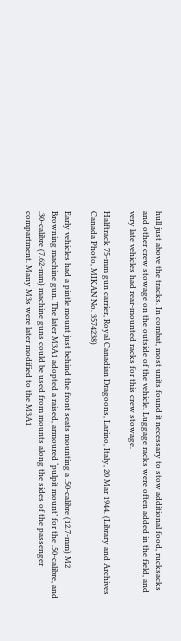hull just above the tracks. In combat, most units found it necessary to stow additional food, rucksacks and other crew stowage on the outside of the vehicle. Luggage racks were often added in the field, and very late vehicles had rear-mounted racks for this crew stowage.

Halftrack 75-mm gun carrier, Royal Canadian Dragoons, Larino, Italy, 20 Mar 1944. (Library and Archives Canada Photo, MIKAN No. 3574238)

Early vehicles had a pintle mount just behind the front seats mounting a .50-calibre (12.7-mm) M2 Browning machine gun. The later M3A1 adopted a raised, armoured ‘pulpit mount’ for the .50-calibre, and .30-calibre (7.62-mm) machine guns could be used from mounts along the sides of the passenger compartment. Many M3s were later modified to the M3A1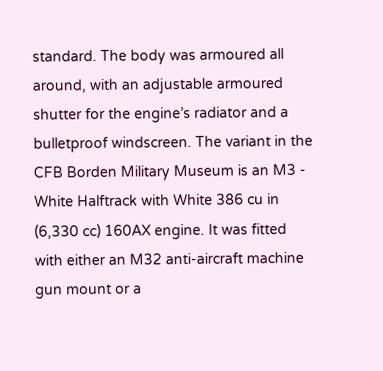standard. The body was armoured all around, with an adjustable armoured shutter for the engine’s radiator and a bulletproof windscreen. The variant in the CFB Borden Military Museum is an M3 - White Halftrack with White 386 cu in (6,330 cc) 160AX engine. It was fitted with either an M32 anti-aircraft machine gun mount or a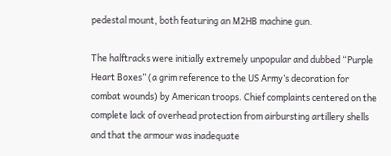pedestal mount, both featuring an M2HB machine gun.

The halftracks were initially extremely unpopular and dubbed “Purple Heart Boxes” (a grim reference to the US Army’s decoration for combat wounds) by American troops. Chief complaints centered on the complete lack of overhead protection from airbursting artillery shells and that the armour was inadequate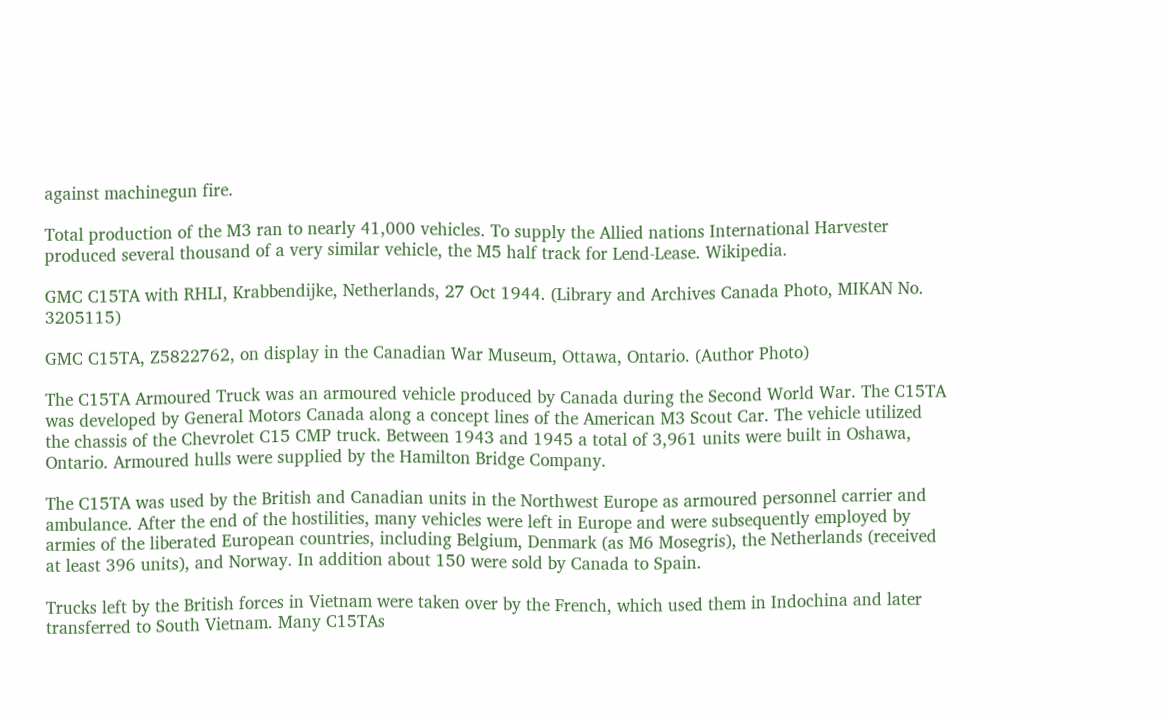against machinegun fire.

Total production of the M3 ran to nearly 41,000 vehicles. To supply the Allied nations International Harvester produced several thousand of a very similar vehicle, the M5 half track for Lend-Lease. Wikipedia.

GMC C15TA with RHLI, Krabbendijke, Netherlands, 27 Oct 1944. (Library and Archives Canada Photo, MIKAN No. 3205115)

GMC C15TA, Z5822762, on display in the Canadian War Museum, Ottawa, Ontario. (Author Photo)

The C15TA Armoured Truck was an armoured vehicle produced by Canada during the Second World War. The C15TA was developed by General Motors Canada along a concept lines of the American M3 Scout Car. The vehicle utilized the chassis of the Chevrolet C15 CMP truck. Between 1943 and 1945 a total of 3,961 units were built in Oshawa, Ontario. Armoured hulls were supplied by the Hamilton Bridge Company.

The C15TA was used by the British and Canadian units in the Northwest Europe as armoured personnel carrier and ambulance. After the end of the hostilities, many vehicles were left in Europe and were subsequently employed by armies of the liberated European countries, including Belgium, Denmark (as M6 Mosegris), the Netherlands (received at least 396 units), and Norway. In addition about 150 were sold by Canada to Spain.

Trucks left by the British forces in Vietnam were taken over by the French, which used them in Indochina and later transferred to South Vietnam. Many C15TAs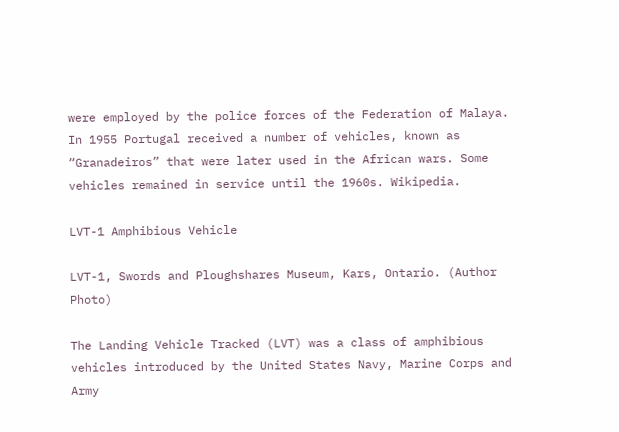were employed by the police forces of the Federation of Malaya. In 1955 Portugal received a number of vehicles, known as “Granadeiros” that were later used in the African wars. Some vehicles remained in service until the 1960s. Wikipedia.

LVT-1 Amphibious Vehicle

LVT-1, Swords and Ploughshares Museum, Kars, Ontario. (Author Photo)

The Landing Vehicle Tracked (LVT) was a class of amphibious vehicles introduced by the United States Navy, Marine Corps and Army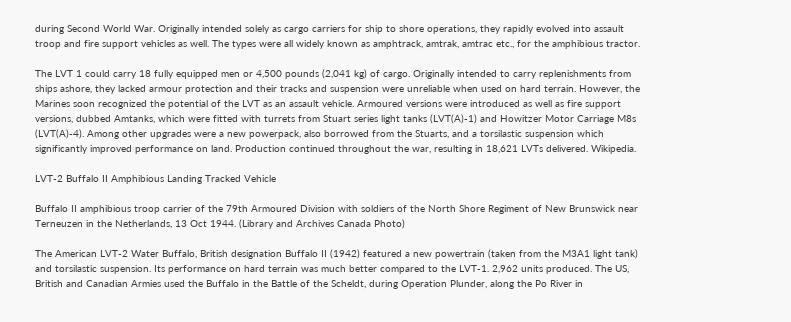during Second World War. Originally intended solely as cargo carriers for ship to shore operations, they rapidly evolved into assault troop and fire support vehicles as well. The types were all widely known as amphtrack, amtrak, amtrac etc., for the amphibious tractor.

The LVT 1 could carry 18 fully equipped men or 4,500 pounds (2,041 kg) of cargo. Originally intended to carry replenishments from ships ashore, they lacked armour protection and their tracks and suspension were unreliable when used on hard terrain. However, the Marines soon recognized the potential of the LVT as an assault vehicle. Armoured versions were introduced as well as fire support versions, dubbed Amtanks, which were fitted with turrets from Stuart series light tanks (LVT(A)-1) and Howitzer Motor Carriage M8s (LVT(A)-4). Among other upgrades were a new powerpack, also borrowed from the Stuarts, and a torsilastic suspension which significantly improved performance on land. Production continued throughout the war, resulting in 18,621 LVTs delivered. Wikipedia.

LVT-2 Buffalo II Amphibious Landing Tracked Vehicle

Buffalo II amphibious troop carrier of the 79th Armoured Division with soldiers of the North Shore Regiment of New Brunswick near Terneuzen in the Netherlands, 13 Oct 1944. (Library and Archives Canada Photo)

The American LVT-2 Water Buffalo, British designation Buffalo II (1942) featured a new powertrain (taken from the M3A1 light tank) and torsilastic suspension. Its performance on hard terrain was much better compared to the LVT-1. 2,962 units produced. The US, British and Canadian Armies used the Buffalo in the Battle of the Scheldt, during Operation Plunder, along the Po River in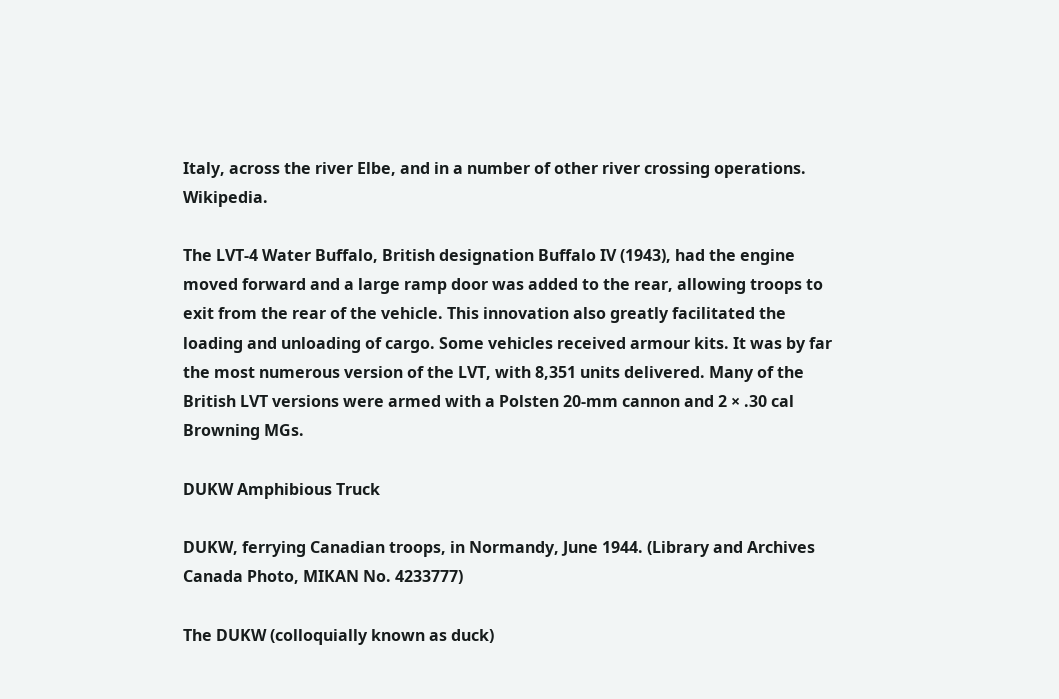Italy, across the river Elbe, and in a number of other river crossing operations. Wikipedia.

The LVT-4 Water Buffalo, British designation Buffalo IV (1943), had the engine moved forward and a large ramp door was added to the rear, allowing troops to exit from the rear of the vehicle. This innovation also greatly facilitated the loading and unloading of cargo. Some vehicles received armour kits. It was by far the most numerous version of the LVT, with 8,351 units delivered. Many of the British LVT versions were armed with a Polsten 20-mm cannon and 2 × .30 cal Browning MGs.

DUKW Amphibious Truck

DUKW, ferrying Canadian troops, in Normandy, June 1944. (Library and Archives Canada Photo, MIKAN No. 4233777)

The DUKW (colloquially known as duck)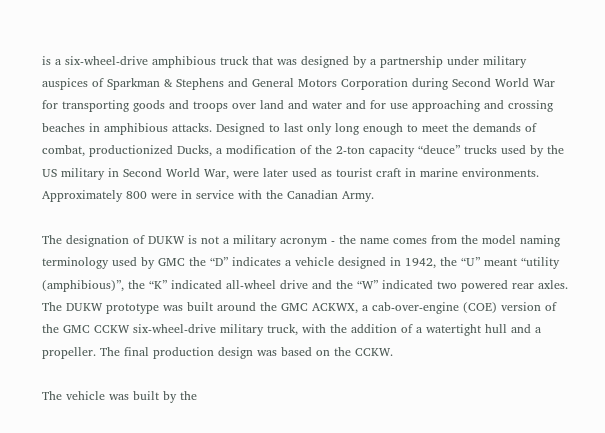is a six-wheel-drive amphibious truck that was designed by a partnership under military auspices of Sparkman & Stephens and General Motors Corporation during Second World War for transporting goods and troops over land and water and for use approaching and crossing beaches in amphibious attacks. Designed to last only long enough to meet the demands of combat, productionized Ducks, a modification of the 2-ton capacity “deuce” trucks used by the US military in Second World War, were later used as tourist craft in marine environments. Approximately 800 were in service with the Canadian Army.

The designation of DUKW is not a military acronym - the name comes from the model naming terminology used by GMC the “D” indicates a vehicle designed in 1942, the “U” meant “utility (amphibious)”, the “K” indicated all-wheel drive and the “W” indicated two powered rear axles. The DUKW prototype was built around the GMC ACKWX, a cab-over-engine (COE) version of the GMC CCKW six-wheel-drive military truck, with the addition of a watertight hull and a propeller. The final production design was based on the CCKW.

The vehicle was built by the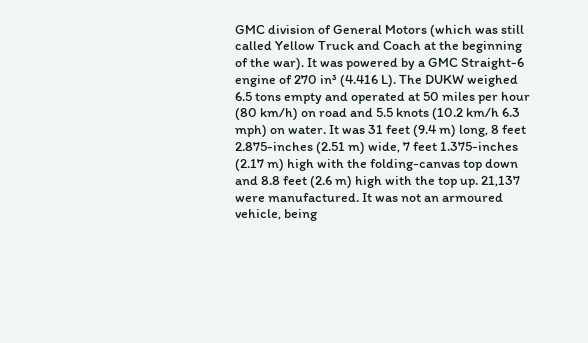GMC division of General Motors (which was still called Yellow Truck and Coach at the beginning of the war). It was powered by a GMC Straight-6 engine of 270 in³ (4.416 L). The DUKW weighed 6.5 tons empty and operated at 50 miles per hour (80 km/h) on road and 5.5 knots (10.2 km/h 6.3 mph) on water. It was 31 feet (9.4 m) long, 8 feet 2.875-inches (2.51 m) wide, 7 feet 1.375-inches (2.17 m) high with the folding-canvas top down and 8.8 feet (2.6 m) high with the top up. 21,137 were manufactured. It was not an armoured vehicle, being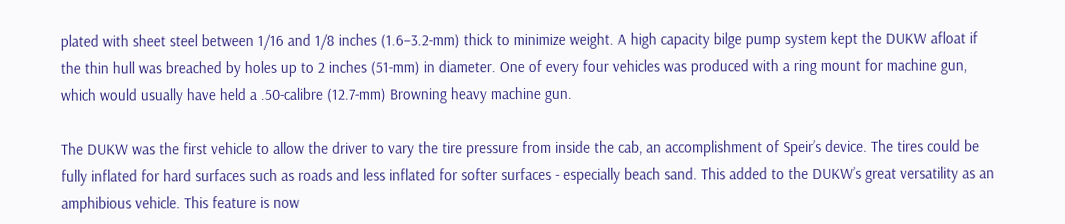plated with sheet steel between 1/16 and 1/8 inches (1.6–3.2-mm) thick to minimize weight. A high capacity bilge pump system kept the DUKW afloat if the thin hull was breached by holes up to 2 inches (51-mm) in diameter. One of every four vehicles was produced with a ring mount for machine gun, which would usually have held a .50-calibre (12.7-mm) Browning heavy machine gun.

The DUKW was the first vehicle to allow the driver to vary the tire pressure from inside the cab, an accomplishment of Speir’s device. The tires could be fully inflated for hard surfaces such as roads and less inflated for softer surfaces - especially beach sand. This added to the DUKW’s great versatility as an amphibious vehicle. This feature is now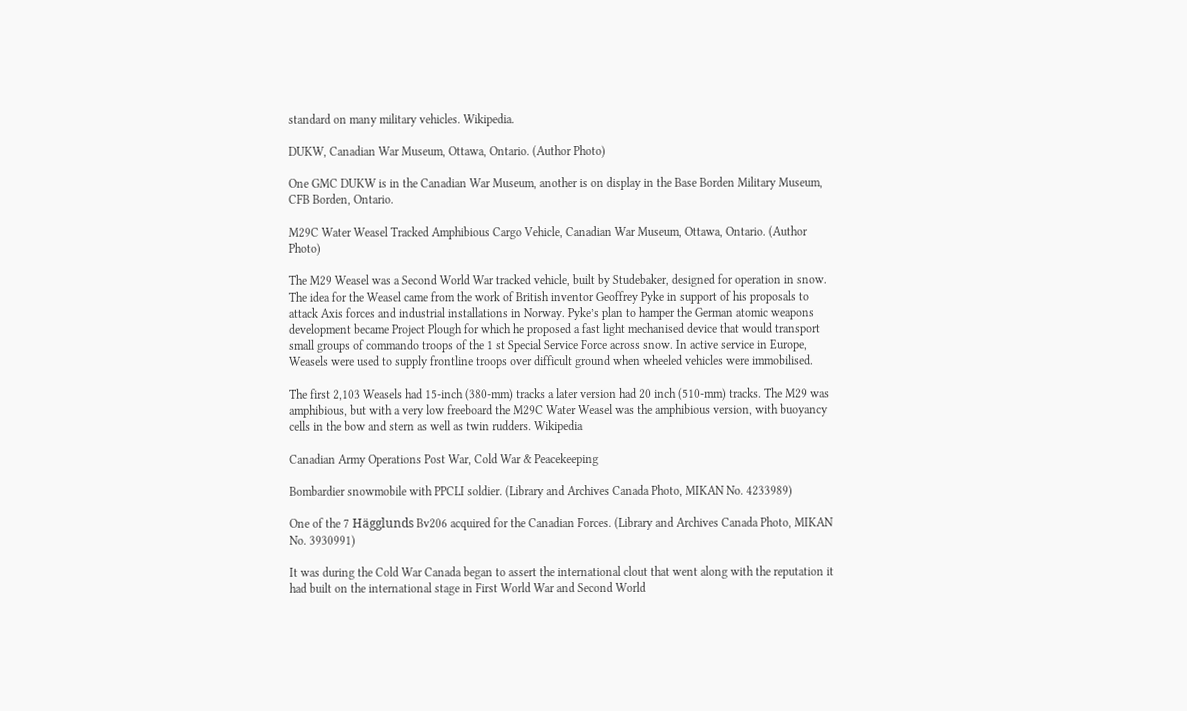standard on many military vehicles. Wikipedia.

DUKW, Canadian War Museum, Ottawa, Ontario. (Author Photo)

One GMC DUKW is in the Canadian War Museum, another is on display in the Base Borden Military Museum, CFB Borden, Ontario.

M29C Water Weasel Tracked Amphibious Cargo Vehicle, Canadian War Museum, Ottawa, Ontario. (Author Photo)

The M29 Weasel was a Second World War tracked vehicle, built by Studebaker, designed for operation in snow. The idea for the Weasel came from the work of British inventor Geoffrey Pyke in support of his proposals to attack Axis forces and industrial installations in Norway. Pyke’s plan to hamper the German atomic weapons development became Project Plough for which he proposed a fast light mechanised device that would transport small groups of commando troops of the 1 st Special Service Force across snow. In active service in Europe, Weasels were used to supply frontline troops over difficult ground when wheeled vehicles were immobilised.

The first 2,103 Weasels had 15-inch (380-mm) tracks a later version had 20 inch (510-mm) tracks. The M29 was amphibious, but with a very low freeboard the M29C Water Weasel was the amphibious version, with buoyancy cells in the bow and stern as well as twin rudders. Wikipedia

Canadian Army Operations Post War, Cold War & Peacekeeping

Bombardier snowmobile with PPCLI soldier. (Library and Archives Canada Photo, MIKAN No. 4233989)

One of the 7 Hägglunds Bv206 acquired for the Canadian Forces. (Library and Archives Canada Photo, MIKAN No. 3930991)

It was during the Cold War Canada began to assert the international clout that went along with the reputation it had built on the international stage in First World War and Second World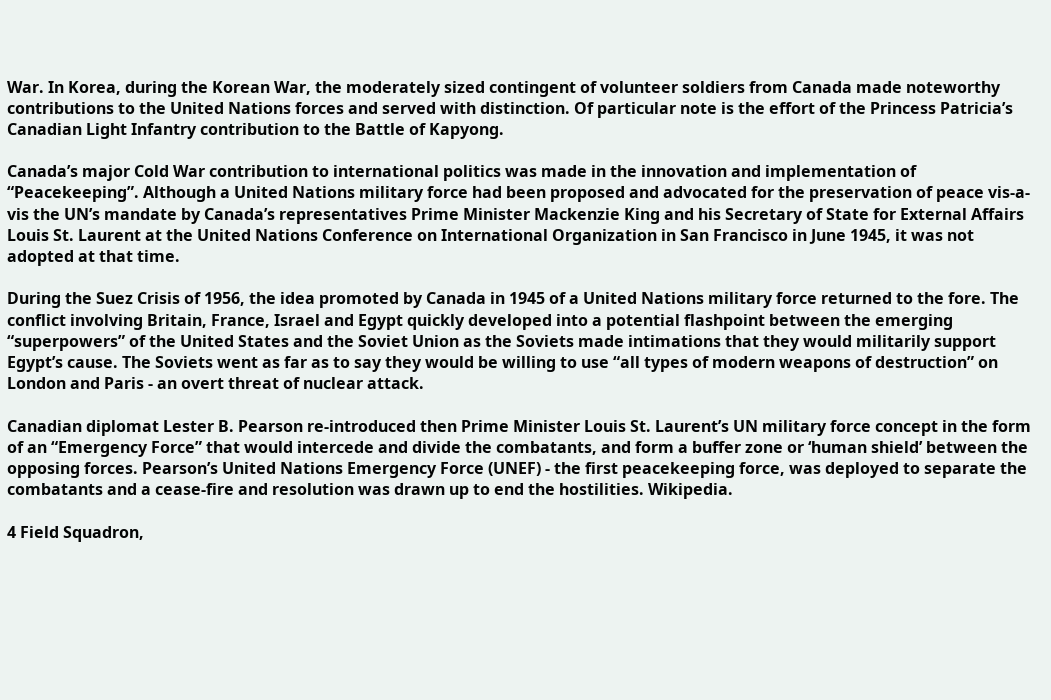War. In Korea, during the Korean War, the moderately sized contingent of volunteer soldiers from Canada made noteworthy contributions to the United Nations forces and served with distinction. Of particular note is the effort of the Princess Patricia’s Canadian Light Infantry contribution to the Battle of Kapyong.

Canada’s major Cold War contribution to international politics was made in the innovation and implementation of “Peacekeeping”. Although a United Nations military force had been proposed and advocated for the preservation of peace vis-a-vis the UN’s mandate by Canada’s representatives Prime Minister Mackenzie King and his Secretary of State for External Affairs Louis St. Laurent at the United Nations Conference on International Organization in San Francisco in June 1945, it was not adopted at that time.

During the Suez Crisis of 1956, the idea promoted by Canada in 1945 of a United Nations military force returned to the fore. The conflict involving Britain, France, Israel and Egypt quickly developed into a potential flashpoint between the emerging “superpowers” of the United States and the Soviet Union as the Soviets made intimations that they would militarily support Egypt’s cause. The Soviets went as far as to say they would be willing to use “all types of modern weapons of destruction” on London and Paris - an overt threat of nuclear attack.

Canadian diplomat Lester B. Pearson re-introduced then Prime Minister Louis St. Laurent’s UN military force concept in the form of an “Emergency Force” that would intercede and divide the combatants, and form a buffer zone or ‘human shield’ between the opposing forces. Pearson’s United Nations Emergency Force (UNEF) - the first peacekeeping force, was deployed to separate the combatants and a cease-fire and resolution was drawn up to end the hostilities. Wikipedia.

4 Field Squadron,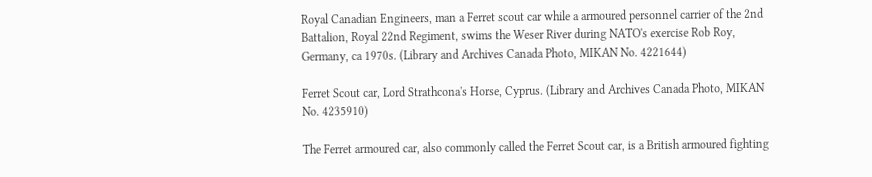Royal Canadian Engineers, man a Ferret scout car while a armoured personnel carrier of the 2nd Battalion, Royal 22nd Regiment, swims the Weser River during NATO's exercise Rob Roy, Germany, ca 1970s. (Library and Archives Canada Photo, MIKAN No. 4221644)

Ferret Scout car, Lord Strathcona's Horse, Cyprus. (Library and Archives Canada Photo, MIKAN No. 4235910)

The Ferret armoured car, also commonly called the Ferret Scout car, is a British armoured fighting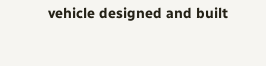vehicle designed and built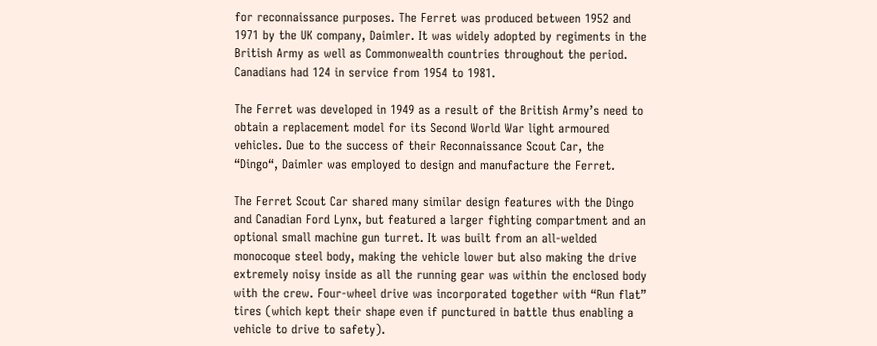for reconnaissance purposes. The Ferret was produced between 1952 and 1971 by the UK company, Daimler. It was widely adopted by regiments in the British Army as well as Commonwealth countries throughout the period. Canadians had 124 in service from 1954 to 1981.

The Ferret was developed in 1949 as a result of the British Army’s need to obtain a replacement model for its Second World War light armoured vehicles. Due to the success of their Reconnaissance Scout Car, the “Dingo“, Daimler was employed to design and manufacture the Ferret.

The Ferret Scout Car shared many similar design features with the Dingo and Canadian Ford Lynx, but featured a larger fighting compartment and an optional small machine gun turret. It was built from an all-welded monocoque steel body, making the vehicle lower but also making the drive extremely noisy inside as all the running gear was within the enclosed body with the crew. Four-wheel drive was incorporated together with “Run flat” tires (which kept their shape even if punctured in battle thus enabling a vehicle to drive to safety).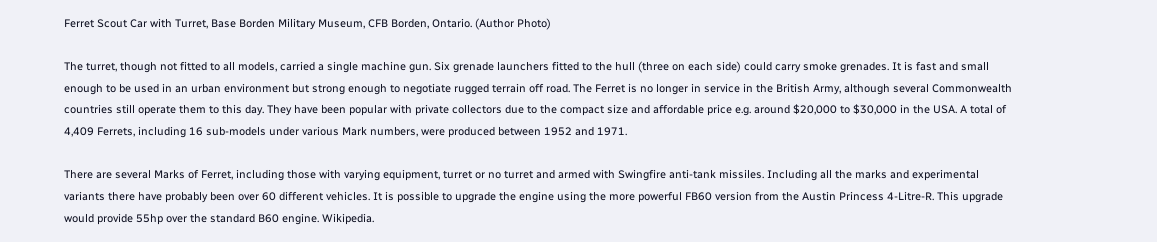Ferret Scout Car with Turret, Base Borden Military Museum, CFB Borden, Ontario. (Author Photo)

The turret, though not fitted to all models, carried a single machine gun. Six grenade launchers fitted to the hull (three on each side) could carry smoke grenades. It is fast and small enough to be used in an urban environment but strong enough to negotiate rugged terrain off road. The Ferret is no longer in service in the British Army, although several Commonwealth countries still operate them to this day. They have been popular with private collectors due to the compact size and affordable price e.g. around $20,000 to $30,000 in the USA. A total of 4,409 Ferrets, including 16 sub-models under various Mark numbers, were produced between 1952 and 1971.

There are several Marks of Ferret, including those with varying equipment, turret or no turret and armed with Swingfire anti-tank missiles. Including all the marks and experimental variants there have probably been over 60 different vehicles. It is possible to upgrade the engine using the more powerful FB60 version from the Austin Princess 4-Litre-R. This upgrade would provide 55hp over the standard B60 engine. Wikipedia.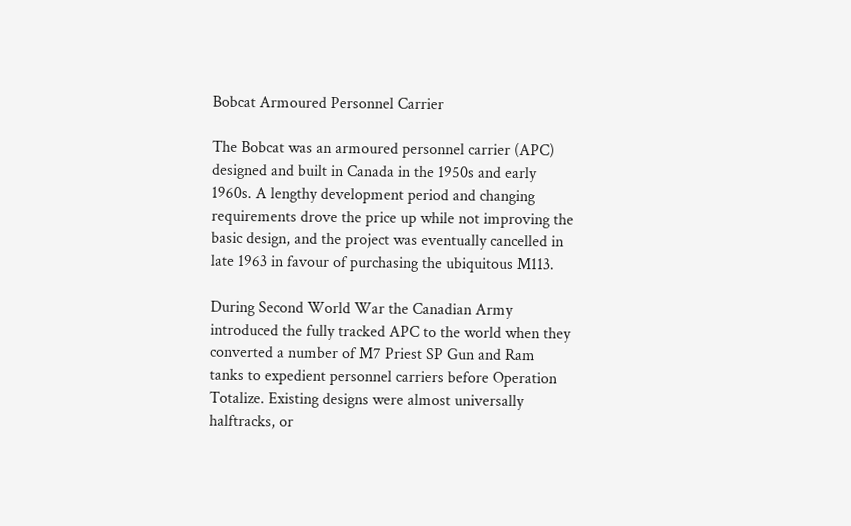Bobcat Armoured Personnel Carrier

The Bobcat was an armoured personnel carrier (APC) designed and built in Canada in the 1950s and early 1960s. A lengthy development period and changing requirements drove the price up while not improving the basic design, and the project was eventually cancelled in late 1963 in favour of purchasing the ubiquitous M113.

During Second World War the Canadian Army introduced the fully tracked APC to the world when they converted a number of M7 Priest SP Gun and Ram tanks to expedient personnel carriers before Operation Totalize. Existing designs were almost universally halftracks, or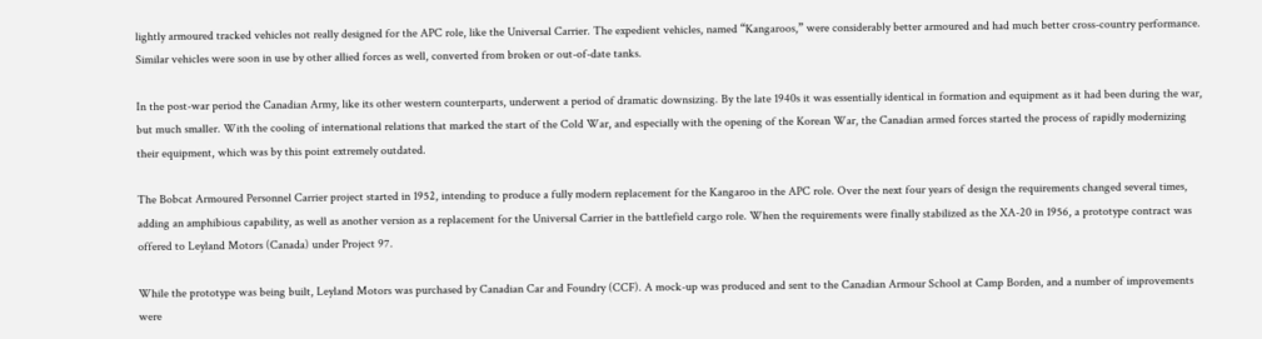lightly armoured tracked vehicles not really designed for the APC role, like the Universal Carrier. The expedient vehicles, named “Kangaroos,” were considerably better armoured and had much better cross-country performance. Similar vehicles were soon in use by other allied forces as well, converted from broken or out-of-date tanks.

In the post-war period the Canadian Army, like its other western counterparts, underwent a period of dramatic downsizing. By the late 1940s it was essentially identical in formation and equipment as it had been during the war, but much smaller. With the cooling of international relations that marked the start of the Cold War, and especially with the opening of the Korean War, the Canadian armed forces started the process of rapidly modernizing their equipment, which was by this point extremely outdated.

The Bobcat Armoured Personnel Carrier project started in 1952, intending to produce a fully modern replacement for the Kangaroo in the APC role. Over the next four years of design the requirements changed several times, adding an amphibious capability, as well as another version as a replacement for the Universal Carrier in the battlefield cargo role. When the requirements were finally stabilized as the XA-20 in 1956, a prototype contract was offered to Leyland Motors (Canada) under Project 97.

While the prototype was being built, Leyland Motors was purchased by Canadian Car and Foundry (CCF). A mock-up was produced and sent to the Canadian Armour School at Camp Borden, and a number of improvements were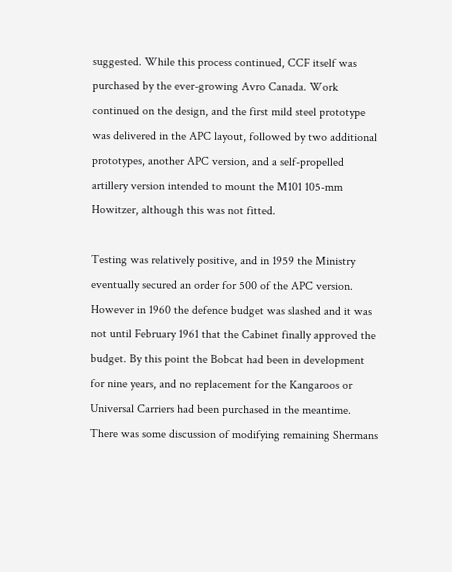suggested. While this process continued, CCF itself was purchased by the ever-growing Avro Canada. Work continued on the design, and the first mild steel prototype was delivered in the APC layout, followed by two additional prototypes, another APC version, and a self-propelled artillery version intended to mount the M101 105-mm Howitzer, although this was not fitted.

Testing was relatively positive, and in 1959 the Ministry eventually secured an order for 500 of the APC version. However in 1960 the defence budget was slashed and it was not until February 1961 that the Cabinet finally approved the budget. By this point the Bobcat had been in development for nine years, and no replacement for the Kangaroos or Universal Carriers had been purchased in the meantime. There was some discussion of modifying remaining Shermans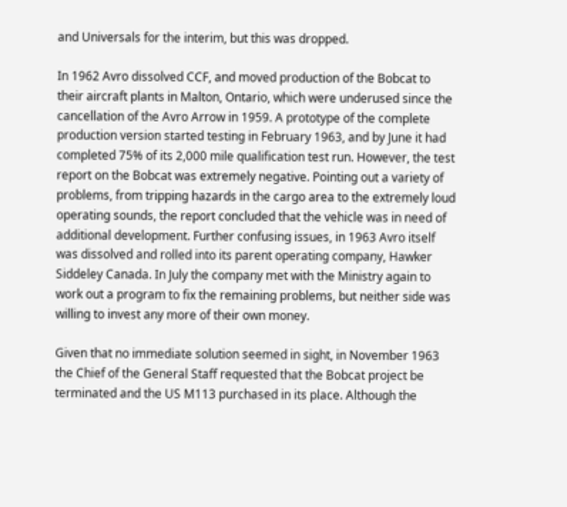and Universals for the interim, but this was dropped.

In 1962 Avro dissolved CCF, and moved production of the Bobcat to their aircraft plants in Malton, Ontario, which were underused since the cancellation of the Avro Arrow in 1959. A prototype of the complete production version started testing in February 1963, and by June it had completed 75% of its 2,000 mile qualification test run. However, the test report on the Bobcat was extremely negative. Pointing out a variety of problems, from tripping hazards in the cargo area to the extremely loud operating sounds, the report concluded that the vehicle was in need of additional development. Further confusing issues, in 1963 Avro itself was dissolved and rolled into its parent operating company, Hawker Siddeley Canada. In July the company met with the Ministry again to work out a program to fix the remaining problems, but neither side was willing to invest any more of their own money.

Given that no immediate solution seemed in sight, in November 1963 the Chief of the General Staff requested that the Bobcat project be terminated and the US M113 purchased in its place. Although the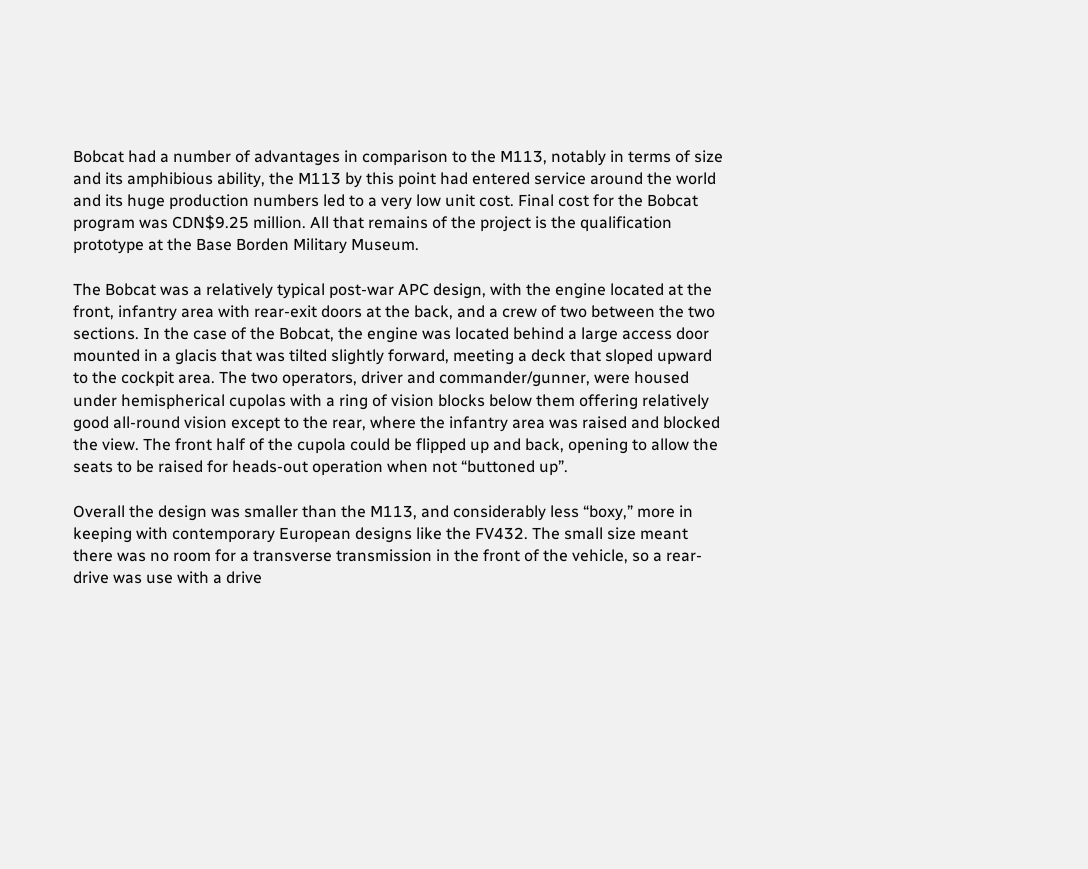Bobcat had a number of advantages in comparison to the M113, notably in terms of size and its amphibious ability, the M113 by this point had entered service around the world and its huge production numbers led to a very low unit cost. Final cost for the Bobcat program was CDN$9.25 million. All that remains of the project is the qualification prototype at the Base Borden Military Museum.

The Bobcat was a relatively typical post-war APC design, with the engine located at the front, infantry area with rear-exit doors at the back, and a crew of two between the two sections. In the case of the Bobcat, the engine was located behind a large access door mounted in a glacis that was tilted slightly forward, meeting a deck that sloped upward to the cockpit area. The two operators, driver and commander/gunner, were housed under hemispherical cupolas with a ring of vision blocks below them offering relatively good all-round vision except to the rear, where the infantry area was raised and blocked the view. The front half of the cupola could be flipped up and back, opening to allow the seats to be raised for heads-out operation when not “buttoned up”.

Overall the design was smaller than the M113, and considerably less “boxy,” more in keeping with contemporary European designs like the FV432. The small size meant there was no room for a transverse transmission in the front of the vehicle, so a rear-drive was use with a drive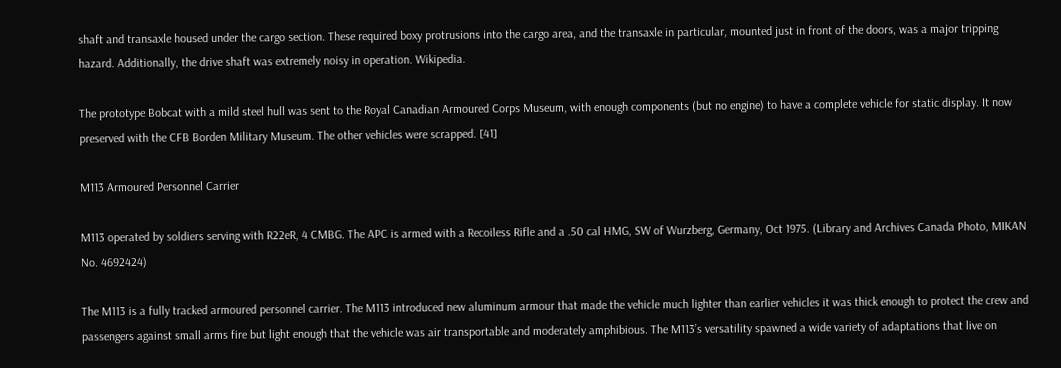shaft and transaxle housed under the cargo section. These required boxy protrusions into the cargo area, and the transaxle in particular, mounted just in front of the doors, was a major tripping hazard. Additionally, the drive shaft was extremely noisy in operation. Wikipedia.

The prototype Bobcat with a mild steel hull was sent to the Royal Canadian Armoured Corps Museum, with enough components (but no engine) to have a complete vehicle for static display. It now preserved with the CFB Borden Military Museum. The other vehicles were scrapped. [41]

M113 Armoured Personnel Carrier

M113 operated by soldiers serving with R22eR, 4 CMBG. The APC is armed with a Recoiless Rifle and a .50 cal HMG, SW of Wurzberg, Germany, Oct 1975. (Library and Archives Canada Photo, MIKAN No. 4692424)

The M113 is a fully tracked armoured personnel carrier. The M113 introduced new aluminum armour that made the vehicle much lighter than earlier vehicles it was thick enough to protect the crew and passengers against small arms fire but light enough that the vehicle was air transportable and moderately amphibious. The M113’s versatility spawned a wide variety of adaptations that live on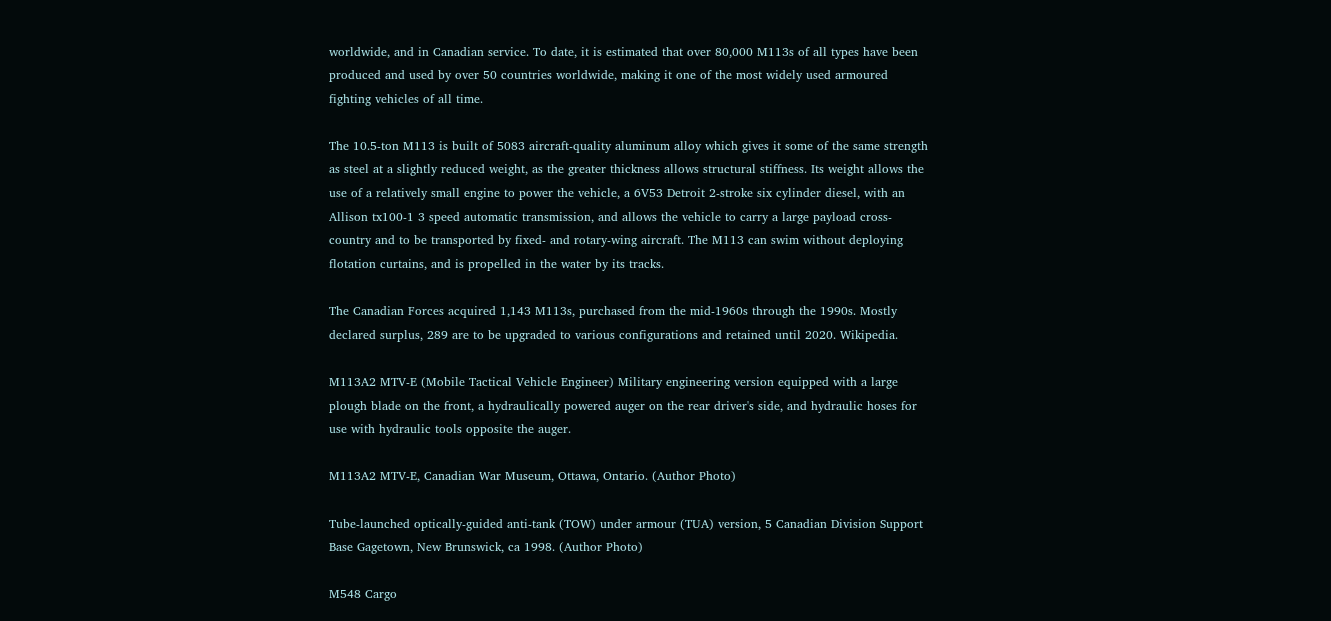worldwide, and in Canadian service. To date, it is estimated that over 80,000 M113s of all types have been produced and used by over 50 countries worldwide, making it one of the most widely used armoured fighting vehicles of all time.

The 10.5-ton M113 is built of 5083 aircraft-quality aluminum alloy which gives it some of the same strength as steel at a slightly reduced weight, as the greater thickness allows structural stiffness. Its weight allows the use of a relatively small engine to power the vehicle, a 6V53 Detroit 2-stroke six cylinder diesel, with an Allison tx100-1 3 speed automatic transmission, and allows the vehicle to carry a large payload cross-country and to be transported by fixed- and rotary-wing aircraft. The M113 can swim without deploying flotation curtains, and is propelled in the water by its tracks.

The Canadian Forces acquired 1,143 M113s, purchased from the mid-1960s through the 1990s. Mostly declared surplus, 289 are to be upgraded to various configurations and retained until 2020. Wikipedia.

M113A2 MTV-E (Mobile Tactical Vehicle Engineer) Military engineering version equipped with a large plough blade on the front, a hydraulically powered auger on the rear driver's side, and hydraulic hoses for use with hydraulic tools opposite the auger.

M113A2 MTV-E, Canadian War Museum, Ottawa, Ontario. (Author Photo)

Tube-launched optically-guided anti-tank (TOW) under armour (TUA) version, 5 Canadian Division Support Base Gagetown, New Brunswick, ca 1998. (Author Photo)

M548 Cargo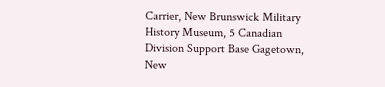Carrier, New Brunswick Military History Museum, 5 Canadian Division Support Base Gagetown, New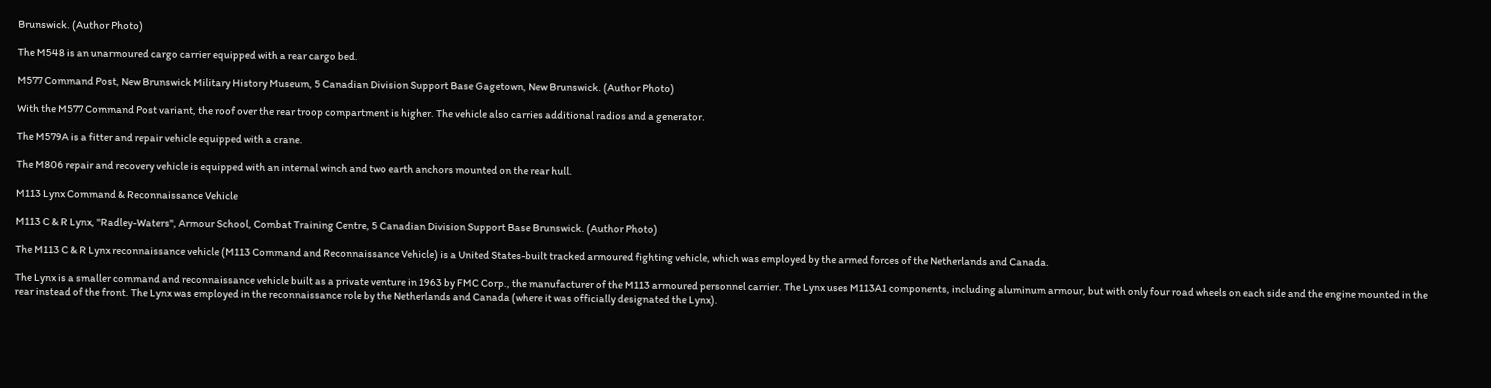Brunswick. (Author Photo)

The M548 is an unarmoured cargo carrier equipped with a rear cargo bed.

M577 Command Post, New Brunswick Military History Museum, 5 Canadian Division Support Base Gagetown, New Brunswick. (Author Photo)

With the M577 Command Post variant, the roof over the rear troop compartment is higher. The vehicle also carries additional radios and a generator.

The M579A is a fitter and repair vehicle equipped with a crane.

The M806 repair and recovery vehicle is equipped with an internal winch and two earth anchors mounted on the rear hull.

M113 Lynx Command & Reconnaissance Vehicle

M113 C & R Lynx, "Radley-Waters", Armour School, Combat Training Centre, 5 Canadian Division Support Base Brunswick. (Author Photo)

The M113 C & R Lynx reconnaissance vehicle (M113 Command and Reconnaissance Vehicle) is a United States-built tracked armoured fighting vehicle, which was employed by the armed forces of the Netherlands and Canada.

The Lynx is a smaller command and reconnaissance vehicle built as a private venture in 1963 by FMC Corp., the manufacturer of the M113 armoured personnel carrier. The Lynx uses M113A1 components, including aluminum armour, but with only four road wheels on each side and the engine mounted in the rear instead of the front. The Lynx was employed in the reconnaissance role by the Netherlands and Canada (where it was officially designated the Lynx).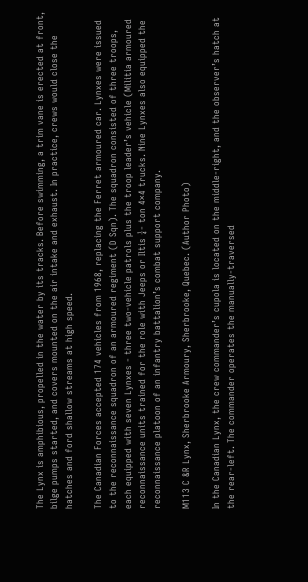The Lynx is amphibious, propelled in the water by its tracks. Before swimming, a trim vane is erected at front, bilge pumps started, and covers mounted on the air intake and exhaust. In practice, crews would close the hatches and ford shallow streams at high speed.

The Canadian Forces accepted 174 vehicles from 1968, replacing the Ferret armoured car. Lynxes were issued to the reconnaissance squadron of an armoured regiment (D Sqn). The squadron consisted of three troops, each equipped with seven Lynxes - three two-vehicle patrols plus the troop leader’s vehicle (Militia armoured reconnaissance units trained for the role with Jeeps or Iltis ¼- ton 4×4 trucks. Nine Lynxes also equipped the reconnaissance platoon of an infantry battalion’s combat support company.

M113 C &R Lynx, Sherbrooke Armoury, Sherbrooke, Quebec. (Author Photo)

In the Canadian Lynx, the crew commander’s cupola is located on the middle-right, and the observer’s hatch at the rear-left. The commander operates the manually-traversed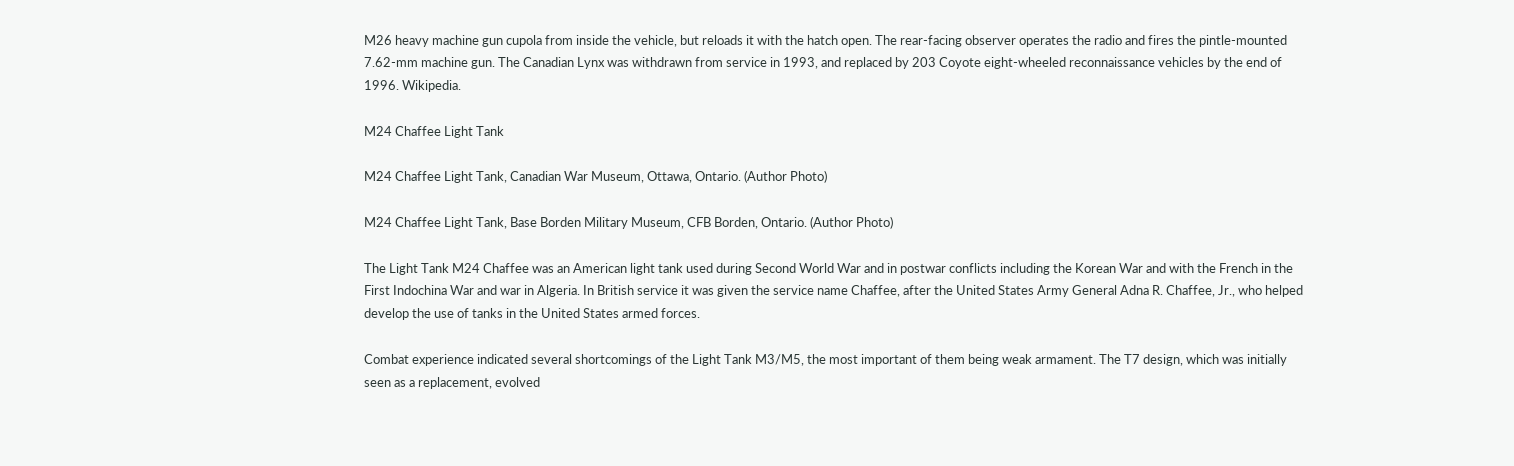M26 heavy machine gun cupola from inside the vehicle, but reloads it with the hatch open. The rear-facing observer operates the radio and fires the pintle-mounted 7.62-mm machine gun. The Canadian Lynx was withdrawn from service in 1993, and replaced by 203 Coyote eight-wheeled reconnaissance vehicles by the end of 1996. Wikipedia.

M24 Chaffee Light Tank

M24 Chaffee Light Tank, Canadian War Museum, Ottawa, Ontario. (Author Photo)

M24 Chaffee Light Tank, Base Borden Military Museum, CFB Borden, Ontario. (Author Photo)

The Light Tank M24 Chaffee was an American light tank used during Second World War and in postwar conflicts including the Korean War and with the French in the First Indochina War and war in Algeria. In British service it was given the service name Chaffee, after the United States Army General Adna R. Chaffee, Jr., who helped develop the use of tanks in the United States armed forces.

Combat experience indicated several shortcomings of the Light Tank M3/M5, the most important of them being weak armament. The T7 design, which was initially seen as a replacement, evolved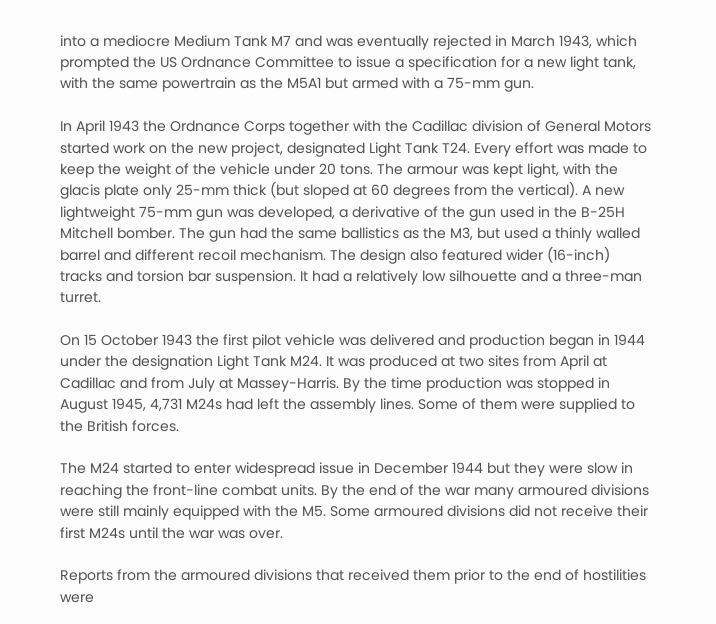into a mediocre Medium Tank M7 and was eventually rejected in March 1943, which prompted the US Ordnance Committee to issue a specification for a new light tank, with the same powertrain as the M5A1 but armed with a 75-mm gun.

In April 1943 the Ordnance Corps together with the Cadillac division of General Motors started work on the new project, designated Light Tank T24. Every effort was made to keep the weight of the vehicle under 20 tons. The armour was kept light, with the glacis plate only 25-mm thick (but sloped at 60 degrees from the vertical). A new lightweight 75-mm gun was developed, a derivative of the gun used in the B-25H Mitchell bomber. The gun had the same ballistics as the M3, but used a thinly walled barrel and different recoil mechanism. The design also featured wider (16-inch) tracks and torsion bar suspension. It had a relatively low silhouette and a three-man turret.

On 15 October 1943 the first pilot vehicle was delivered and production began in 1944 under the designation Light Tank M24. It was produced at two sites from April at Cadillac and from July at Massey-Harris. By the time production was stopped in August 1945, 4,731 M24s had left the assembly lines. Some of them were supplied to the British forces.

The M24 started to enter widespread issue in December 1944 but they were slow in reaching the front-line combat units. By the end of the war many armoured divisions were still mainly equipped with the M5. Some armoured divisions did not receive their first M24s until the war was over.

Reports from the armoured divisions that received them prior to the end of hostilities were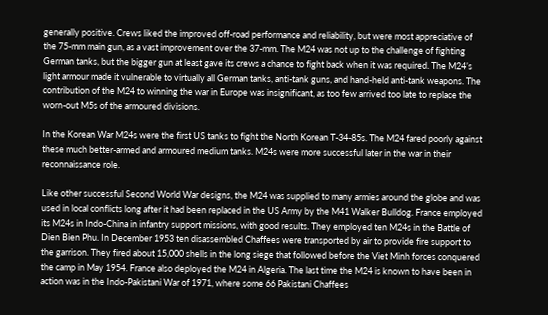generally positive. Crews liked the improved off-road performance and reliability, but were most appreciative of the 75-mm main gun, as a vast improvement over the 37-mm. The M24 was not up to the challenge of fighting German tanks, but the bigger gun at least gave its crews a chance to fight back when it was required. The M24’s light armour made it vulnerable to virtually all German tanks, anti-tank guns, and hand-held anti-tank weapons. The contribution of the M24 to winning the war in Europe was insignificant, as too few arrived too late to replace the worn-out M5s of the armoured divisions.

In the Korean War M24s were the first US tanks to fight the North Korean T-34-85s. The M24 fared poorly against these much better-armed and armoured medium tanks. M24s were more successful later in the war in their reconnaissance role.

Like other successful Second World War designs, the M24 was supplied to many armies around the globe and was used in local conflicts long after it had been replaced in the US Army by the M41 Walker Bulldog. France employed its M24s in Indo-China in infantry support missions, with good results. They employed ten M24s in the Battle of Dien Bien Phu. In December 1953 ten disassembled Chaffees were transported by air to provide fire support to the garrison. They fired about 15,000 shells in the long siege that followed before the Viet Minh forces conquered the camp in May 1954. France also deployed the M24 in Algeria. The last time the M24 is known to have been in action was in the Indo-Pakistani War of 1971, where some 66 Pakistani Chaffees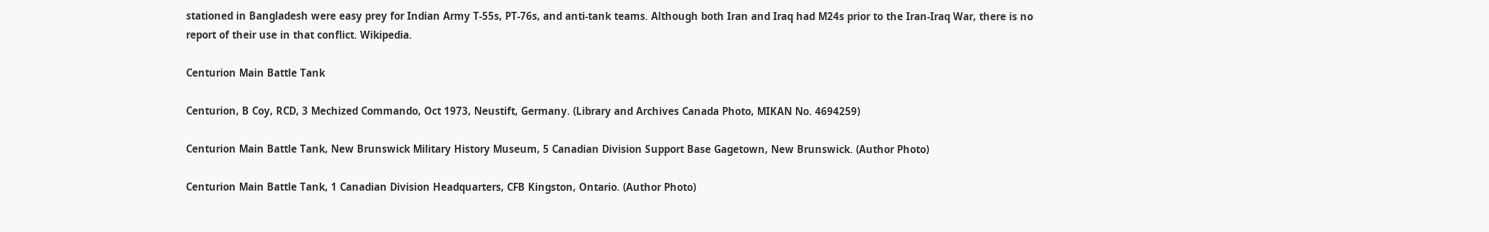stationed in Bangladesh were easy prey for Indian Army T-55s, PT-76s, and anti-tank teams. Although both Iran and Iraq had M24s prior to the Iran-Iraq War, there is no report of their use in that conflict. Wikipedia.

Centurion Main Battle Tank

Centurion, B Coy, RCD, 3 Mechized Commando, Oct 1973, Neustift, Germany. (Library and Archives Canada Photo, MIKAN No. 4694259)

Centurion Main Battle Tank, New Brunswick Military History Museum, 5 Canadian Division Support Base Gagetown, New Brunswick. (Author Photo)

Centurion Main Battle Tank, 1 Canadian Division Headquarters, CFB Kingston, Ontario. (Author Photo)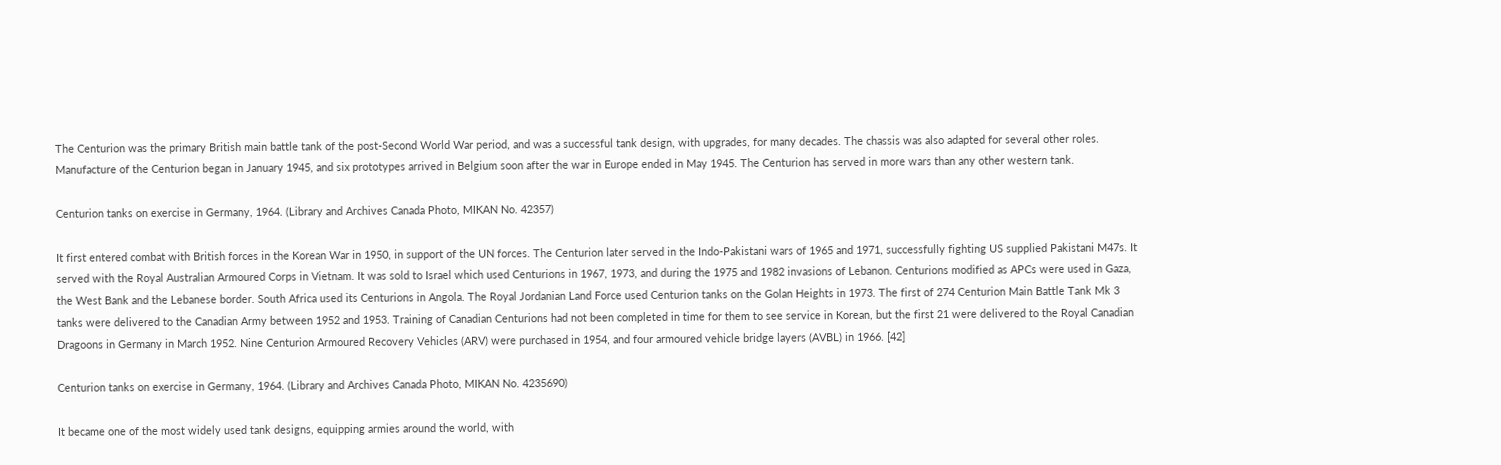The Centurion was the primary British main battle tank of the post-Second World War period, and was a successful tank design, with upgrades, for many decades. The chassis was also adapted for several other roles. Manufacture of the Centurion began in January 1945, and six prototypes arrived in Belgium soon after the war in Europe ended in May 1945. The Centurion has served in more wars than any other western tank.

Centurion tanks on exercise in Germany, 1964. (Library and Archives Canada Photo, MIKAN No. 42357)

It first entered combat with British forces in the Korean War in 1950, in support of the UN forces. The Centurion later served in the Indo-Pakistani wars of 1965 and 1971, successfully fighting US supplied Pakistani M47s. It served with the Royal Australian Armoured Corps in Vietnam. It was sold to Israel which used Centurions in 1967, 1973, and during the 1975 and 1982 invasions of Lebanon. Centurions modified as APCs were used in Gaza, the West Bank and the Lebanese border. South Africa used its Centurions in Angola. The Royal Jordanian Land Force used Centurion tanks on the Golan Heights in 1973. The first of 274 Centurion Main Battle Tank Mk 3 tanks were delivered to the Canadian Army between 1952 and 1953. Training of Canadian Centurions had not been completed in time for them to see service in Korean, but the first 21 were delivered to the Royal Canadian Dragoons in Germany in March 1952. Nine Centurion Armoured Recovery Vehicles (ARV) were purchased in 1954, and four armoured vehicle bridge layers (AVBL) in 1966. [42]

Centurion tanks on exercise in Germany, 1964. (Library and Archives Canada Photo, MIKAN No. 4235690)

It became one of the most widely used tank designs, equipping armies around the world, with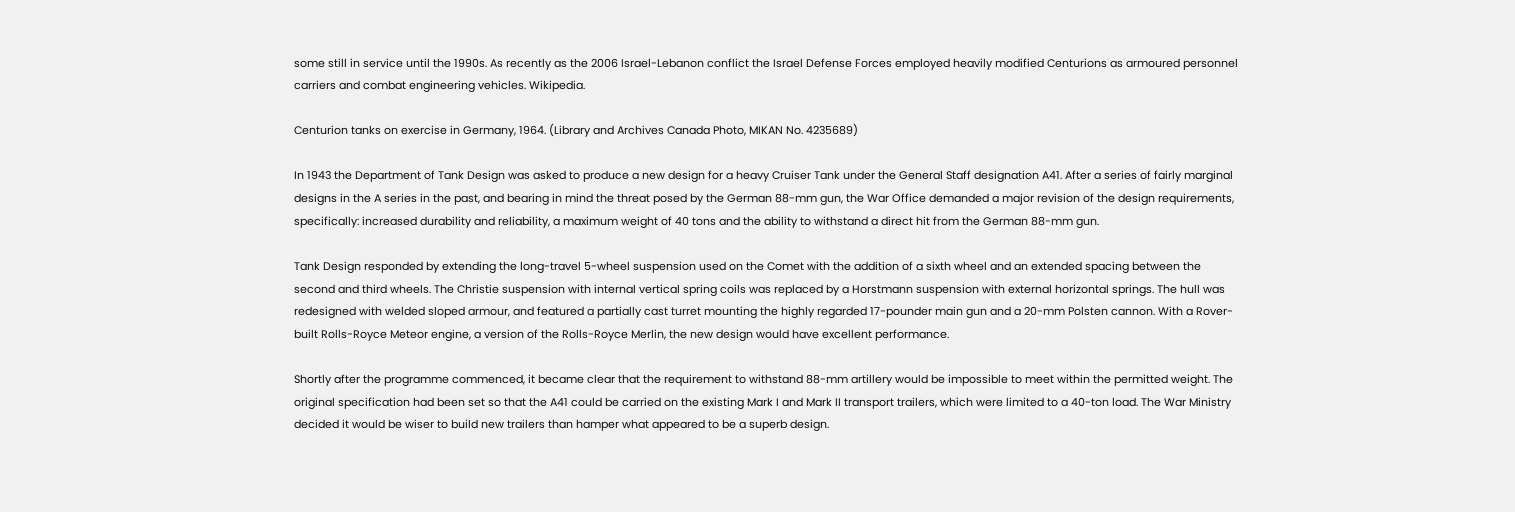some still in service until the 1990s. As recently as the 2006 Israel-Lebanon conflict the Israel Defense Forces employed heavily modified Centurions as armoured personnel carriers and combat engineering vehicles. Wikipedia.

Centurion tanks on exercise in Germany, 1964. (Library and Archives Canada Photo, MIKAN No. 4235689)

In 1943 the Department of Tank Design was asked to produce a new design for a heavy Cruiser Tank under the General Staff designation A41. After a series of fairly marginal designs in the A series in the past, and bearing in mind the threat posed by the German 88-mm gun, the War Office demanded a major revision of the design requirements, specifically: increased durability and reliability, a maximum weight of 40 tons and the ability to withstand a direct hit from the German 88-mm gun.

Tank Design responded by extending the long-travel 5-wheel suspension used on the Comet with the addition of a sixth wheel and an extended spacing between the second and third wheels. The Christie suspension with internal vertical spring coils was replaced by a Horstmann suspension with external horizontal springs. The hull was redesigned with welded sloped armour, and featured a partially cast turret mounting the highly regarded 17-pounder main gun and a 20-mm Polsten cannon. With a Rover-built Rolls-Royce Meteor engine, a version of the Rolls-Royce Merlin, the new design would have excellent performance.

Shortly after the programme commenced, it became clear that the requirement to withstand 88-mm artillery would be impossible to meet within the permitted weight. The original specification had been set so that the A41 could be carried on the existing Mark I and Mark II transport trailers, which were limited to a 40-ton load. The War Ministry decided it would be wiser to build new trailers than hamper what appeared to be a superb design.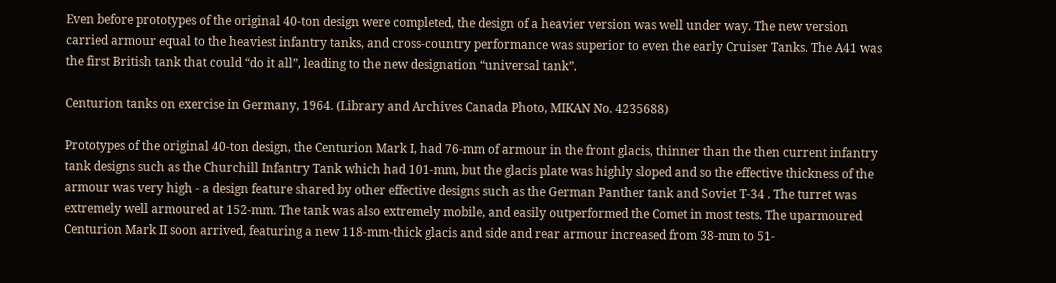Even before prototypes of the original 40-ton design were completed, the design of a heavier version was well under way. The new version carried armour equal to the heaviest infantry tanks, and cross-country performance was superior to even the early Cruiser Tanks. The A41 was the first British tank that could “do it all”, leading to the new designation “universal tank”.

Centurion tanks on exercise in Germany, 1964. (Library and Archives Canada Photo, MIKAN No. 4235688)

Prototypes of the original 40-ton design, the Centurion Mark I, had 76-mm of armour in the front glacis, thinner than the then current infantry tank designs such as the Churchill Infantry Tank which had 101-mm, but the glacis plate was highly sloped and so the effective thickness of the armour was very high - a design feature shared by other effective designs such as the German Panther tank and Soviet T-34 . The turret was extremely well armoured at 152-mm. The tank was also extremely mobile, and easily outperformed the Comet in most tests. The uparmoured Centurion Mark II soon arrived, featuring a new 118-mm-thick glacis and side and rear armour increased from 38-mm to 51-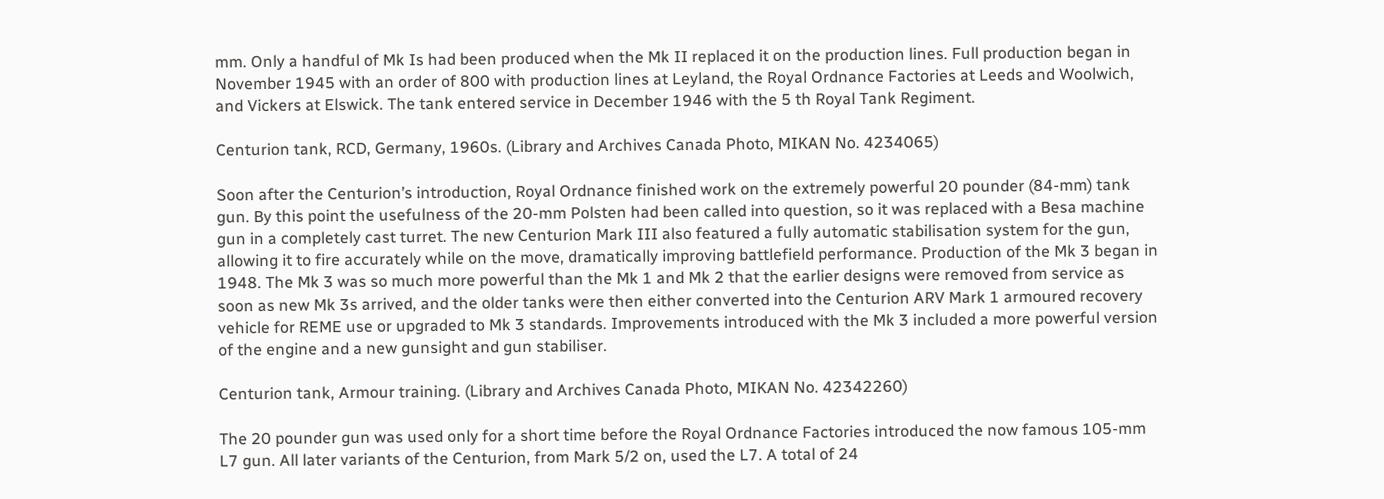mm. Only a handful of Mk Is had been produced when the Mk II replaced it on the production lines. Full production began in November 1945 with an order of 800 with production lines at Leyland, the Royal Ordnance Factories at Leeds and Woolwich, and Vickers at Elswick. The tank entered service in December 1946 with the 5 th Royal Tank Regiment.

Centurion tank, RCD, Germany, 1960s. (Library and Archives Canada Photo, MIKAN No. 4234065)

Soon after the Centurion’s introduction, Royal Ordnance finished work on the extremely powerful 20 pounder (84-mm) tank gun. By this point the usefulness of the 20-mm Polsten had been called into question, so it was replaced with a Besa machine gun in a completely cast turret. The new Centurion Mark III also featured a fully automatic stabilisation system for the gun, allowing it to fire accurately while on the move, dramatically improving battlefield performance. Production of the Mk 3 began in 1948. The Mk 3 was so much more powerful than the Mk 1 and Mk 2 that the earlier designs were removed from service as soon as new Mk 3s arrived, and the older tanks were then either converted into the Centurion ARV Mark 1 armoured recovery vehicle for REME use or upgraded to Mk 3 standards. Improvements introduced with the Mk 3 included a more powerful version of the engine and a new gunsight and gun stabiliser.

Centurion tank, Armour training. (Library and Archives Canada Photo, MIKAN No. 42342260)

The 20 pounder gun was used only for a short time before the Royal Ordnance Factories introduced the now famous 105-mm L7 gun. All later variants of the Centurion, from Mark 5/2 on, used the L7. A total of 24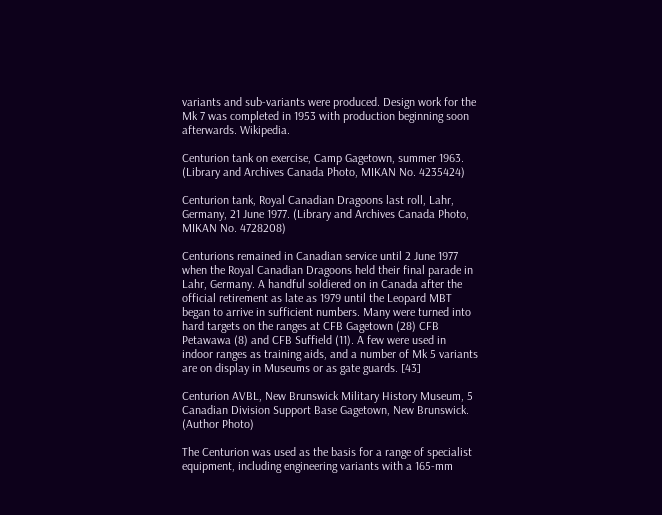variants and sub-variants were produced. Design work for the Mk 7 was completed in 1953 with production beginning soon afterwards. Wikipedia.

Centurion tank on exercise, Camp Gagetown, summer 1963. (Library and Archives Canada Photo, MIKAN No. 4235424)

Centurion tank, Royal Canadian Dragoons last roll, Lahr, Germany, 21 June 1977. (Library and Archives Canada Photo, MIKAN No. 4728208)

Centurions remained in Canadian service until 2 June 1977 when the Royal Canadian Dragoons held their final parade in Lahr, Germany. A handful soldiered on in Canada after the official retirement as late as 1979 until the Leopard MBT began to arrive in sufficient numbers. Many were turned into hard targets on the ranges at CFB Gagetown (28) CFB Petawawa (8) and CFB Suffield (11). A few were used in indoor ranges as training aids, and a number of Mk 5 variants are on display in Museums or as gate guards. [43]

Centurion AVBL, New Brunswick Military History Museum, 5 Canadian Division Support Base Gagetown, New Brunswick. (Author Photo)

The Centurion was used as the basis for a range of specialist equipment, including engineering variants with a 165-mm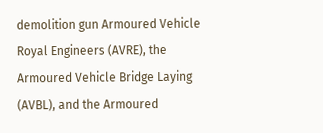demolition gun Armoured Vehicle Royal Engineers (AVRE), the Armoured Vehicle Bridge Laying (AVBL), and the Armoured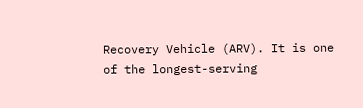Recovery Vehicle (ARV). It is one of the longest-serving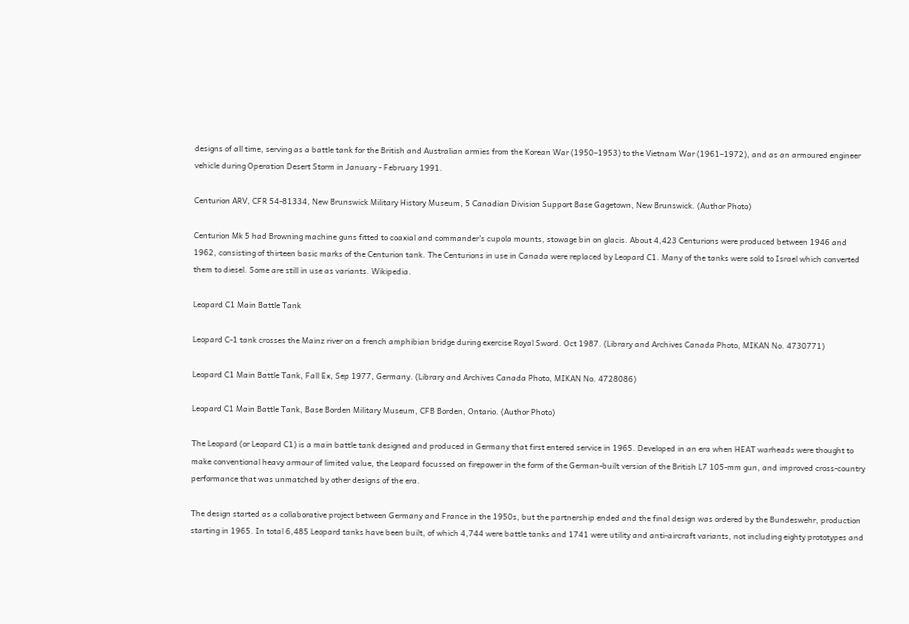designs of all time, serving as a battle tank for the British and Australian armies from the Korean War (1950–1953) to the Vietnam War (1961–1972), and as an armoured engineer vehicle during Operation Desert Storm in January - February 1991.

Centurion ARV, CFR 54-81334, New Brunswick Military History Museum, 5 Canadian Division Support Base Gagetown, New Brunswick. (Author Photo)

Centurion Mk 5 had Browning machine guns fitted to coaxial and commander’s cupola mounts, stowage bin on glacis. About 4,423 Centurions were produced between 1946 and 1962, consisting of thirteen basic marks of the Centurion tank. The Centurions in use in Canada were replaced by Leopard C1. Many of the tanks were sold to Israel which converted them to diesel. Some are still in use as variants. Wikipedia.

Leopard C1 Main Battle Tank

Leopard C-1 tank crosses the Mainz river on a french amphibian bridge during exercise Royal Sword. Oct 1987. (Library and Archives Canada Photo, MIKAN No. 4730771)

Leopard C1 Main Battle Tank, Fall Ex, Sep 1977, Germany. (Library and Archives Canada Photo, MIKAN No. 4728086)

Leopard C1 Main Battle Tank, Base Borden Military Museum, CFB Borden, Ontario. (Author Photo)

The Leopard (or Leopard C1) is a main battle tank designed and produced in Germany that first entered service in 1965. Developed in an era when HEAT warheads were thought to make conventional heavy armour of limited value, the Leopard focussed on firepower in the form of the German-built version of the British L7 105-mm gun, and improved cross-country performance that was unmatched by other designs of the era.

The design started as a collaborative project between Germany and France in the 1950s, but the partnership ended and the final design was ordered by the Bundeswehr, production starting in 1965. In total 6,485 Leopard tanks have been built, of which 4,744 were battle tanks and 1741 were utility and anti-aircraft variants, not including eighty prototypes and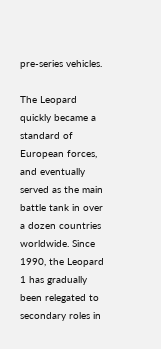pre-series vehicles.

The Leopard quickly became a standard of European forces, and eventually served as the main battle tank in over a dozen countries worldwide. Since 1990, the Leopard 1 has gradually been relegated to secondary roles in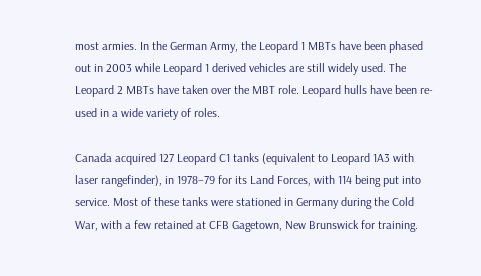most armies. In the German Army, the Leopard 1 MBTs have been phased out in 2003 while Leopard 1 derived vehicles are still widely used. The Leopard 2 MBTs have taken over the MBT role. Leopard hulls have been re-used in a wide variety of roles.

Canada acquired 127 Leopard C1 tanks (equivalent to Leopard 1A3 with laser rangefinder), in 1978–79 for its Land Forces, with 114 being put into service. Most of these tanks were stationed in Germany during the Cold War, with a few retained at CFB Gagetown, New Brunswick for training.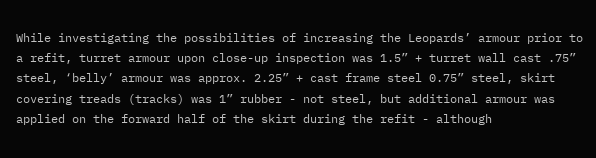While investigating the possibilities of increasing the Leopards’ armour prior to a refit, turret armour upon close-up inspection was 1.5” + turret wall cast .75” steel, ‘belly’ armour was approx. 2.25” + cast frame steel 0.75” steel, skirt covering treads (tracks) was 1” rubber - not steel, but additional armour was applied on the forward half of the skirt during the refit - although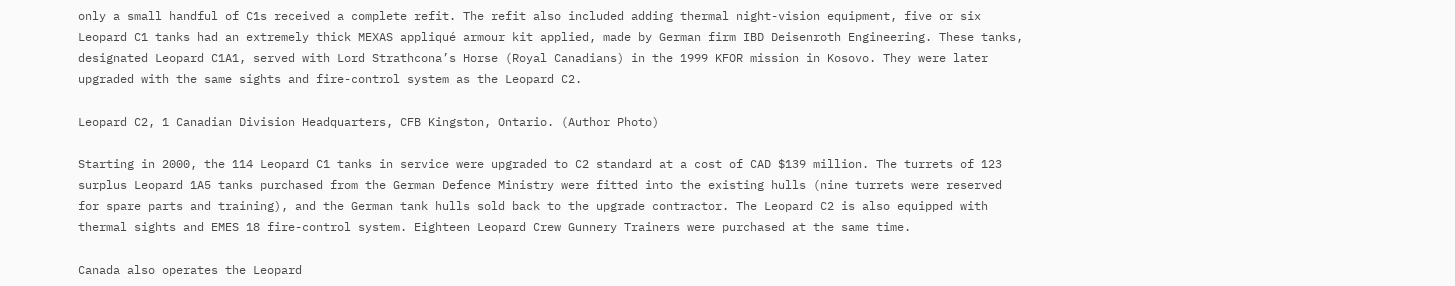only a small handful of C1s received a complete refit. The refit also included adding thermal night-vision equipment, five or six Leopard C1 tanks had an extremely thick MEXAS appliqué armour kit applied, made by German firm IBD Deisenroth Engineering. These tanks, designated Leopard C1A1, served with Lord Strathcona’s Horse (Royal Canadians) in the 1999 KFOR mission in Kosovo. They were later upgraded with the same sights and fire-control system as the Leopard C2.

Leopard C2, 1 Canadian Division Headquarters, CFB Kingston, Ontario. (Author Photo)

Starting in 2000, the 114 Leopard C1 tanks in service were upgraded to C2 standard at a cost of CAD $139 million. The turrets of 123 surplus Leopard 1A5 tanks purchased from the German Defence Ministry were fitted into the existing hulls (nine turrets were reserved for spare parts and training), and the German tank hulls sold back to the upgrade contractor. The Leopard C2 is also equipped with thermal sights and EMES 18 fire-control system. Eighteen Leopard Crew Gunnery Trainers were purchased at the same time.

Canada also operates the Leopard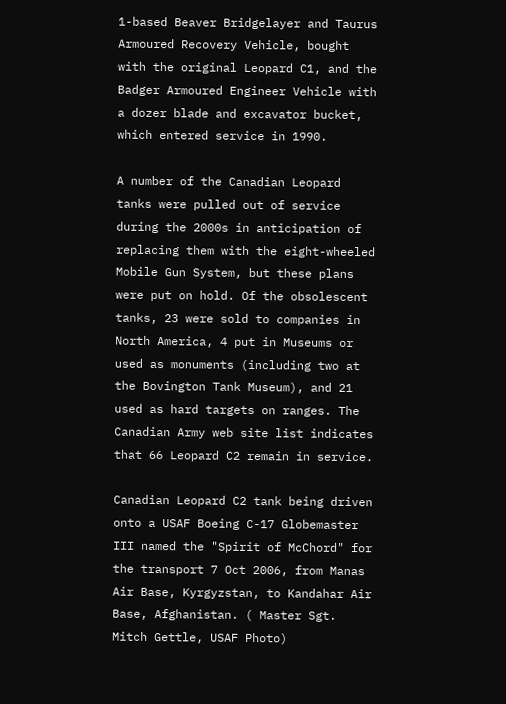1-based Beaver Bridgelayer and Taurus Armoured Recovery Vehicle, bought with the original Leopard C1, and the Badger Armoured Engineer Vehicle with a dozer blade and excavator bucket, which entered service in 1990.

A number of the Canadian Leopard tanks were pulled out of service during the 2000s in anticipation of replacing them with the eight-wheeled Mobile Gun System, but these plans were put on hold. Of the obsolescent tanks, 23 were sold to companies in North America, 4 put in Museums or used as monuments (including two at the Bovington Tank Museum), and 21 used as hard targets on ranges. The Canadian Army web site list indicates that 66 Leopard C2 remain in service.

Canadian Leopard C2 tank being driven onto a USAF Boeing C-17 Globemaster III named the "Spirit of McChord" for the transport 7 Oct 2006, from Manas Air Base, Kyrgyzstan, to Kandahar Air Base, Afghanistan. ( Master Sgt. Mitch Gettle, USAF Photo)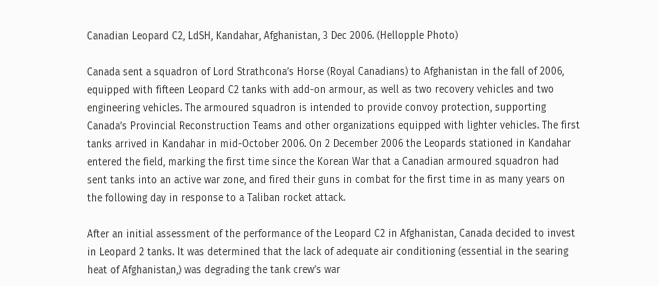Canadian Leopard C2, LdSH, Kandahar, Afghanistan, 3 Dec 2006. (Hellopple Photo)

Canada sent a squadron of Lord Strathcona’s Horse (Royal Canadians) to Afghanistan in the fall of 2006, equipped with fifteen Leopard C2 tanks with add-on armour, as well as two recovery vehicles and two engineering vehicles. The armoured squadron is intended to provide convoy protection, supporting Canada’s Provincial Reconstruction Teams and other organizations equipped with lighter vehicles. The first tanks arrived in Kandahar in mid-October 2006. On 2 December 2006 the Leopards stationed in Kandahar entered the field, marking the first time since the Korean War that a Canadian armoured squadron had sent tanks into an active war zone, and fired their guns in combat for the first time in as many years on the following day in response to a Taliban rocket attack.

After an initial assessment of the performance of the Leopard C2 in Afghanistan, Canada decided to invest in Leopard 2 tanks. It was determined that the lack of adequate air conditioning (essential in the searing heat of Afghanistan,) was degrading the tank crew’s war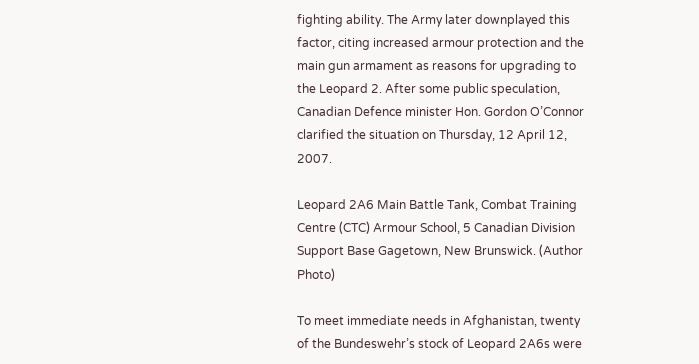fighting ability. The Army later downplayed this factor, citing increased armour protection and the main gun armament as reasons for upgrading to the Leopard 2. After some public speculation, Canadian Defence minister Hon. Gordon O’Connor clarified the situation on Thursday, 12 April 12, 2007.

Leopard 2A6 Main Battle Tank, Combat Training Centre (CTC) Armour School, 5 Canadian Division Support Base Gagetown, New Brunswick. (Author Photo)

To meet immediate needs in Afghanistan, twenty of the Bundeswehr’s stock of Leopard 2A6s were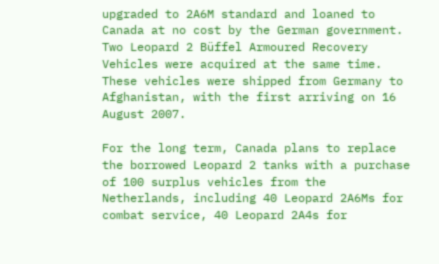upgraded to 2A6M standard and loaned to Canada at no cost by the German government. Two Leopard 2 Büffel Armoured Recovery Vehicles were acquired at the same time. These vehicles were shipped from Germany to Afghanistan, with the first arriving on 16 August 2007.

For the long term, Canada plans to replace the borrowed Leopard 2 tanks with a purchase of 100 surplus vehicles from the Netherlands, including 40 Leopard 2A6Ms for combat service, 40 Leopard 2A4s for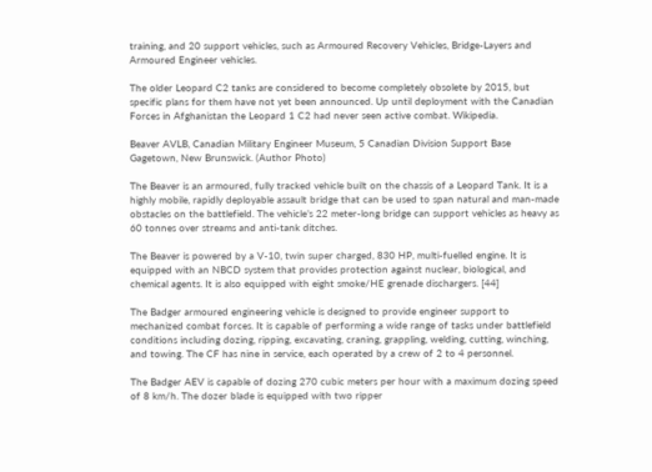training, and 20 support vehicles, such as Armoured Recovery Vehicles, Bridge-Layers and Armoured Engineer vehicles.

The older Leopard C2 tanks are considered to become completely obsolete by 2015, but specific plans for them have not yet been announced. Up until deployment with the Canadian Forces in Afghanistan the Leopard 1 C2 had never seen active combat. Wikipedia.

Beaver AVLB, Canadian Military Engineer Museum, 5 Canadian Division Support Base Gagetown, New Brunswick. (Author Photo)

The Beaver is an armoured, fully tracked vehicle built on the chassis of a Leopard Tank. It is a highly mobile, rapidly deployable assault bridge that can be used to span natural and man-made obstacles on the battlefield. The vehicle’s 22 meter-long bridge can support vehicles as heavy as 60 tonnes over streams and anti-tank ditches.

The Beaver is powered by a V-10, twin super charged, 830 HP, multi-fuelled engine. It is equipped with an NBCD system that provides protection against nuclear, biological, and chemical agents. It is also equipped with eight smoke/HE grenade dischargers. [44]

The Badger armoured engineering vehicle is designed to provide engineer support to mechanized combat forces. It is capable of performing a wide range of tasks under battlefield conditions including dozing, ripping, excavating, craning, grappling, welding, cutting, winching, and towing. The CF has nine in service, each operated by a crew of 2 to 4 personnel.

The Badger AEV is capable of dozing 270 cubic meters per hour with a maximum dozing speed of 8 km/h. The dozer blade is equipped with two ripper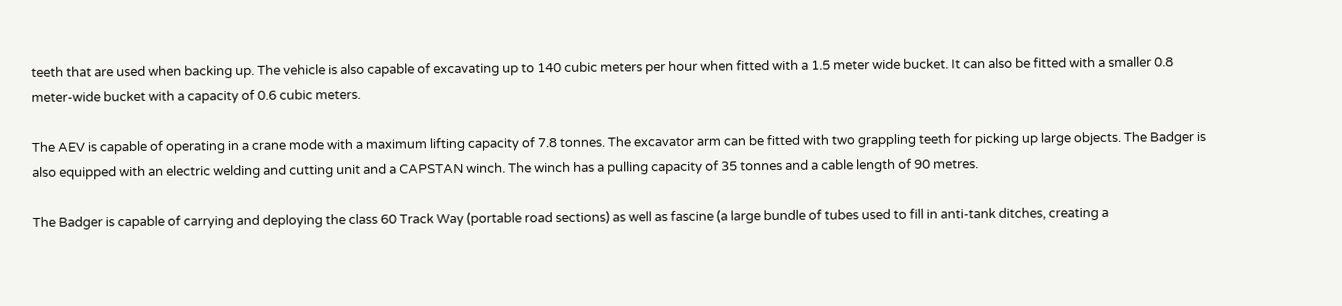teeth that are used when backing up. The vehicle is also capable of excavating up to 140 cubic meters per hour when fitted with a 1.5 meter wide bucket. It can also be fitted with a smaller 0.8 meter-wide bucket with a capacity of 0.6 cubic meters.

The AEV is capable of operating in a crane mode with a maximum lifting capacity of 7.8 tonnes. The excavator arm can be fitted with two grappling teeth for picking up large objects. The Badger is also equipped with an electric welding and cutting unit and a CAPSTAN winch. The winch has a pulling capacity of 35 tonnes and a cable length of 90 metres.

The Badger is capable of carrying and deploying the class 60 Track Way (portable road sections) as well as fascine (a large bundle of tubes used to fill in anti-tank ditches, creating a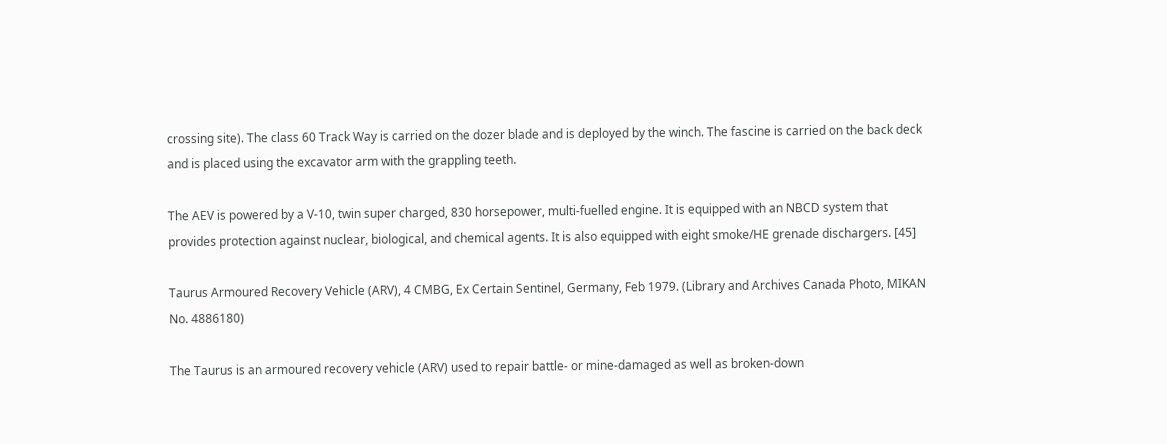crossing site). The class 60 Track Way is carried on the dozer blade and is deployed by the winch. The fascine is carried on the back deck and is placed using the excavator arm with the grappling teeth.

The AEV is powered by a V-10, twin super charged, 830 horsepower, multi-fuelled engine. It is equipped with an NBCD system that provides protection against nuclear, biological, and chemical agents. It is also equipped with eight smoke/HE grenade dischargers. [45]

Taurus Armoured Recovery Vehicle (ARV), 4 CMBG, Ex Certain Sentinel, Germany, Feb 1979. (Library and Archives Canada Photo, MIKAN No. 4886180)

The Taurus is an armoured recovery vehicle (ARV) used to repair battle- or mine-damaged as well as broken-down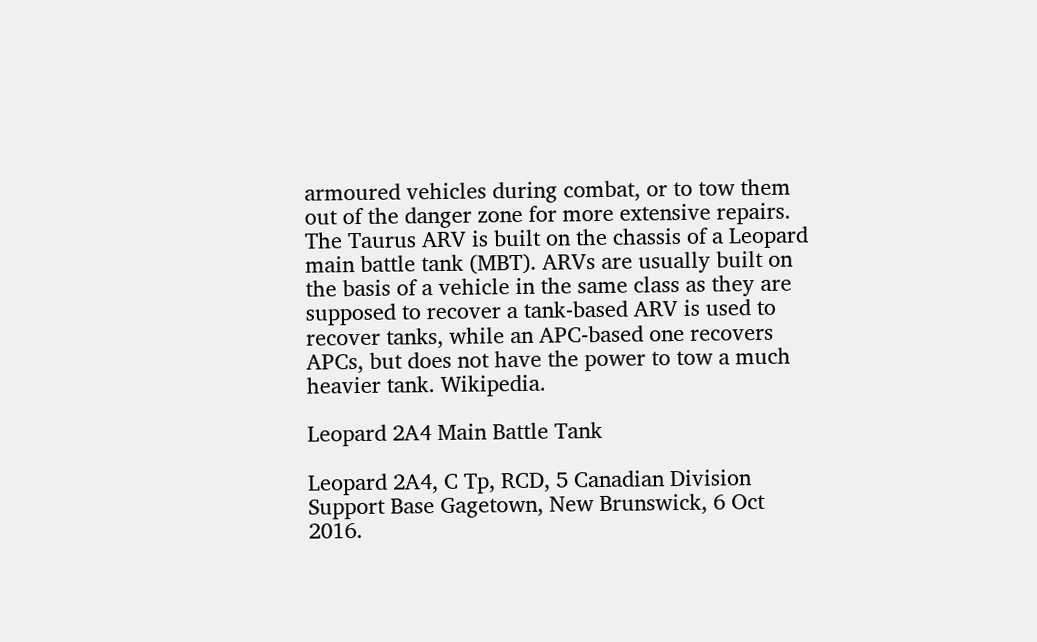armoured vehicles during combat, or to tow them out of the danger zone for more extensive repairs. The Taurus ARV is built on the chassis of a Leopard main battle tank (MBT). ARVs are usually built on the basis of a vehicle in the same class as they are supposed to recover a tank-based ARV is used to recover tanks, while an APC-based one recovers APCs, but does not have the power to tow a much heavier tank. Wikipedia.

Leopard 2A4 Main Battle Tank

Leopard 2A4, C Tp, RCD, 5 Canadian Division Support Base Gagetown, New Brunswick, 6 Oct 2016.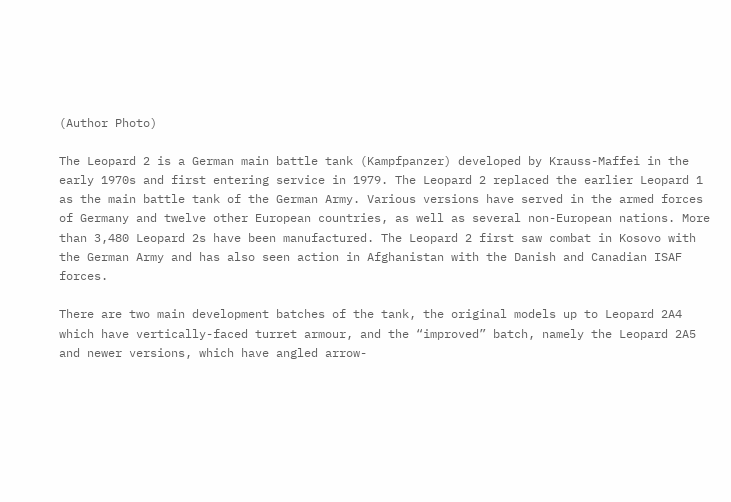(Author Photo)

The Leopard 2 is a German main battle tank (Kampfpanzer) developed by Krauss-Maffei in the early 1970s and first entering service in 1979. The Leopard 2 replaced the earlier Leopard 1 as the main battle tank of the German Army. Various versions have served in the armed forces of Germany and twelve other European countries, as well as several non-European nations. More than 3,480 Leopard 2s have been manufactured. The Leopard 2 first saw combat in Kosovo with the German Army and has also seen action in Afghanistan with the Danish and Canadian ISAF forces.

There are two main development batches of the tank, the original models up to Leopard 2A4 which have vertically-faced turret armour, and the “improved” batch, namely the Leopard 2A5 and newer versions, which have angled arrow-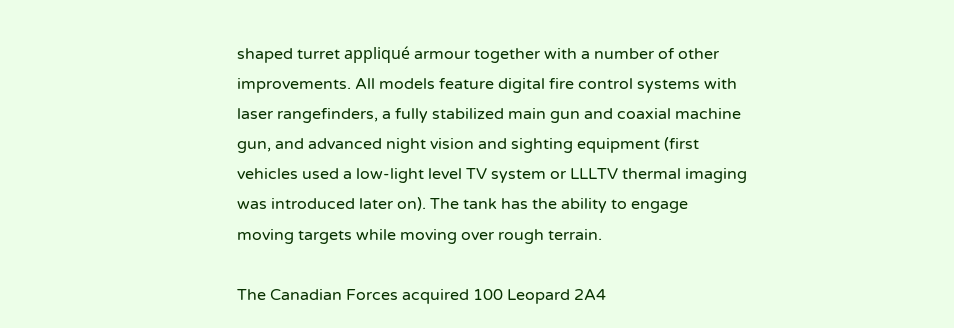shaped turret appliqué armour together with a number of other improvements. All models feature digital fire control systems with laser rangefinders, a fully stabilized main gun and coaxial machine gun, and advanced night vision and sighting equipment (first vehicles used a low-light level TV system or LLLTV thermal imaging was introduced later on). The tank has the ability to engage moving targets while moving over rough terrain.

The Canadian Forces acquired 100 Leopard 2A4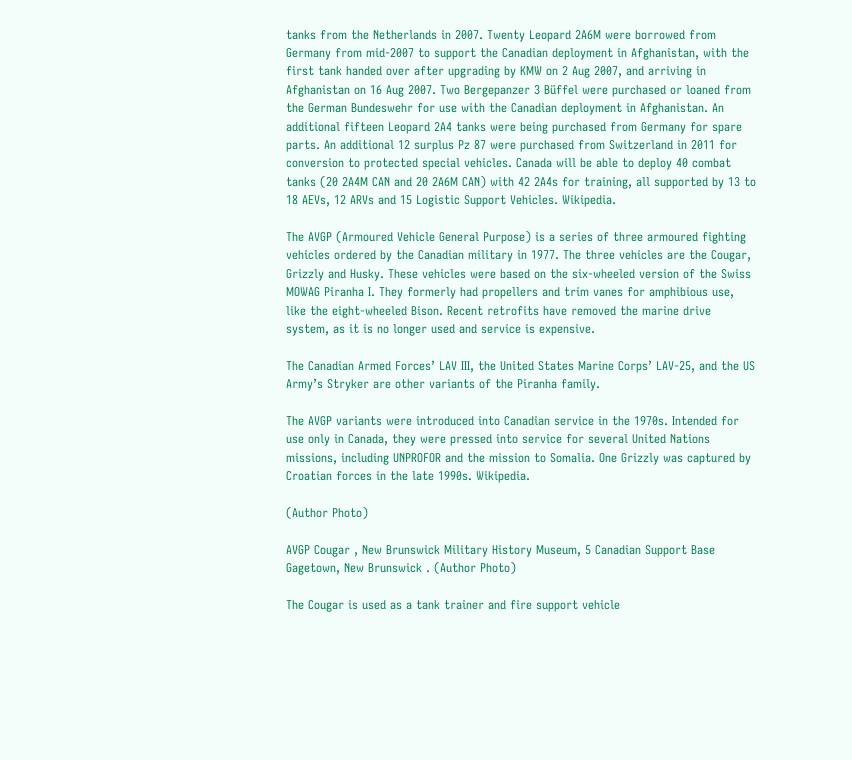tanks from the Netherlands in 2007. Twenty Leopard 2A6M were borrowed from Germany from mid-2007 to support the Canadian deployment in Afghanistan, with the first tank handed over after upgrading by KMW on 2 Aug 2007, and arriving in Afghanistan on 16 Aug 2007. Two Bergepanzer 3 Büffel were purchased or loaned from the German Bundeswehr for use with the Canadian deployment in Afghanistan. An additional fifteen Leopard 2A4 tanks were being purchased from Germany for spare parts. An additional 12 surplus Pz 87 were purchased from Switzerland in 2011 for conversion to protected special vehicles. Canada will be able to deploy 40 combat tanks (20 2A4M CAN and 20 2A6M CAN) with 42 2A4s for training, all supported by 13 to 18 AEVs, 12 ARVs and 15 Logistic Support Vehicles. Wikipedia.

The AVGP (Armoured Vehicle General Purpose) is a series of three armoured fighting vehicles ordered by the Canadian military in 1977. The three vehicles are the Cougar, Grizzly and Husky. These vehicles were based on the six-wheeled version of the Swiss MOWAG Piranha I. They formerly had propellers and trim vanes for amphibious use, like the eight-wheeled Bison. Recent retrofits have removed the marine drive system, as it is no longer used and service is expensive.

The Canadian Armed Forces’ LAV III, the United States Marine Corps’ LAV-25, and the US Army’s Stryker are other variants of the Piranha family.

The AVGP variants were introduced into Canadian service in the 1970s. Intended for use only in Canada, they were pressed into service for several United Nations missions, including UNPROFOR and the mission to Somalia. One Grizzly was captured by Croatian forces in the late 1990s. Wikipedia.

(Author Photo)

AVGP Cougar , New Brunswick Military History Museum, 5 Canadian Support Base Gagetown, New Brunswick . (Author Photo)

The Cougar is used as a tank trainer and fire support vehicle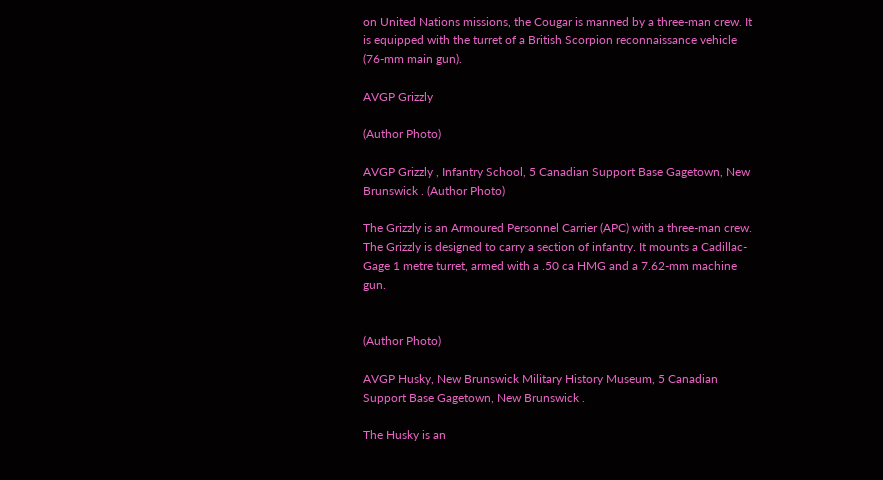on United Nations missions, the Cougar is manned by a three-man crew. It is equipped with the turret of a British Scorpion reconnaissance vehicle (76-mm main gun).

AVGP Grizzly

(Author Photo)

AVGP Grizzly , Infantry School, 5 Canadian Support Base Gagetown, New Brunswick . (Author Photo)

The Grizzly is an Armoured Personnel Carrier (APC) with a three-man crew. The Grizzly is designed to carry a section of infantry. It mounts a Cadillac-Gage 1 metre turret, armed with a .50 ca HMG and a 7.62-mm machine gun.


(Author Photo)

AVGP Husky, New Brunswick Military History Museum, 5 Canadian Support Base Gagetown, New Brunswick .

The Husky is an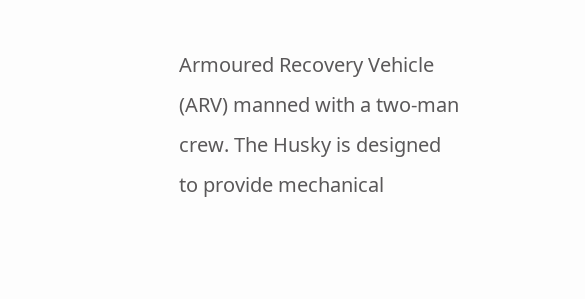Armoured Recovery Vehicle (ARV) manned with a two-man crew. The Husky is designed to provide mechanical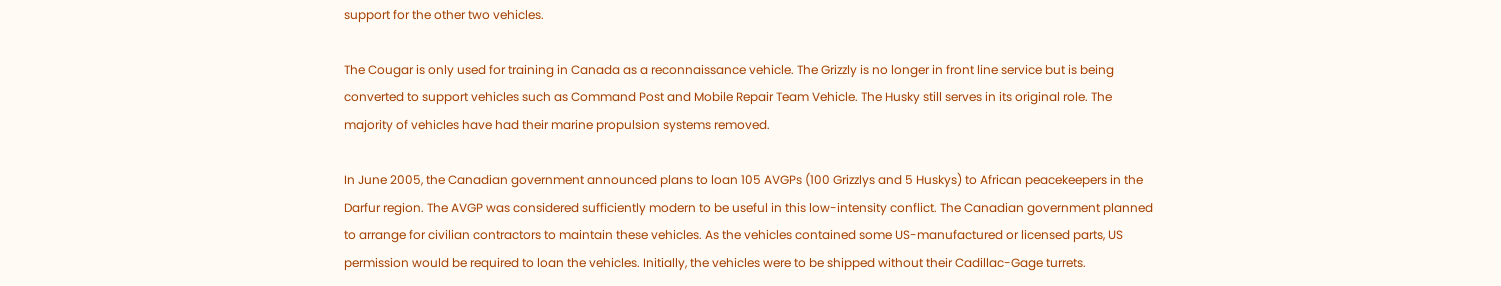support for the other two vehicles.

The Cougar is only used for training in Canada as a reconnaissance vehicle. The Grizzly is no longer in front line service but is being converted to support vehicles such as Command Post and Mobile Repair Team Vehicle. The Husky still serves in its original role. The majority of vehicles have had their marine propulsion systems removed.

In June 2005, the Canadian government announced plans to loan 105 AVGPs (100 Grizzlys and 5 Huskys) to African peacekeepers in the Darfur region. The AVGP was considered sufficiently modern to be useful in this low-intensity conflict. The Canadian government planned to arrange for civilian contractors to maintain these vehicles. As the vehicles contained some US-manufactured or licensed parts, US permission would be required to loan the vehicles. Initially, the vehicles were to be shipped without their Cadillac-Gage turrets.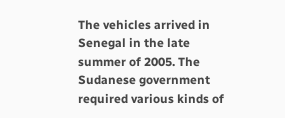The vehicles arrived in Senegal in the late summer of 2005. The Sudanese government required various kinds of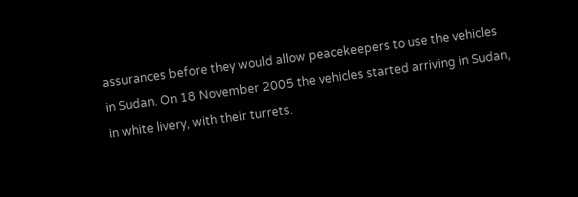assurances before they would allow peacekeepers to use the vehicles in Sudan. On 18 November 2005 the vehicles started arriving in Sudan, in white livery, with their turrets.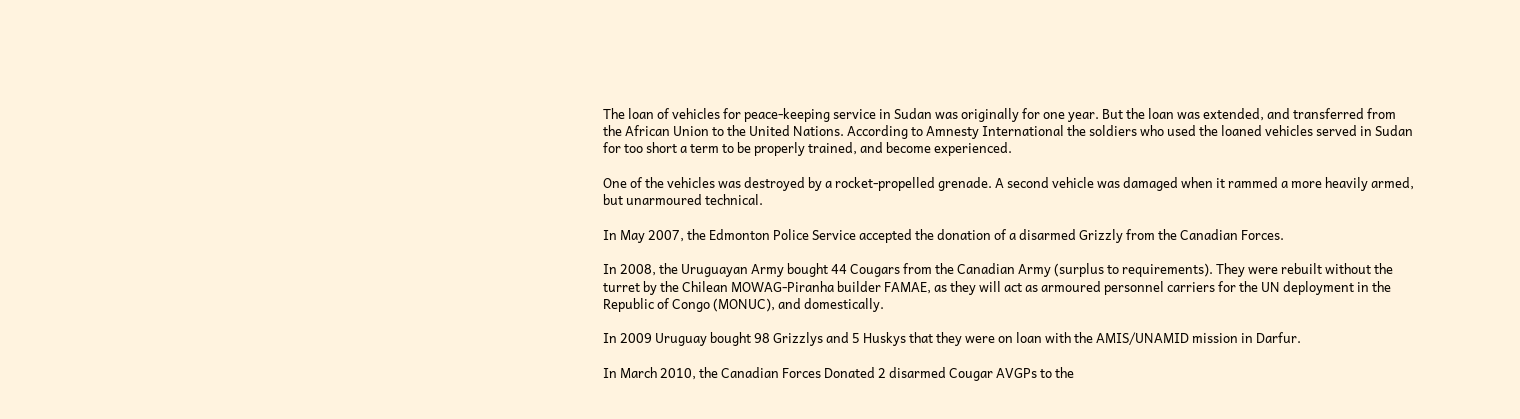The loan of vehicles for peace-keeping service in Sudan was originally for one year. But the loan was extended, and transferred from the African Union to the United Nations. According to Amnesty International the soldiers who used the loaned vehicles served in Sudan for too short a term to be properly trained, and become experienced.

One of the vehicles was destroyed by a rocket-propelled grenade. A second vehicle was damaged when it rammed a more heavily armed, but unarmoured technical.

In May 2007, the Edmonton Police Service accepted the donation of a disarmed Grizzly from the Canadian Forces.

In 2008, the Uruguayan Army bought 44 Cougars from the Canadian Army (surplus to requirements). They were rebuilt without the turret by the Chilean MOWAG-Piranha builder FAMAE, as they will act as armoured personnel carriers for the UN deployment in the Republic of Congo (MONUC), and domestically.

In 2009 Uruguay bought 98 Grizzlys and 5 Huskys that they were on loan with the AMIS/UNAMID mission in Darfur.

In March 2010, the Canadian Forces Donated 2 disarmed Cougar AVGPs to the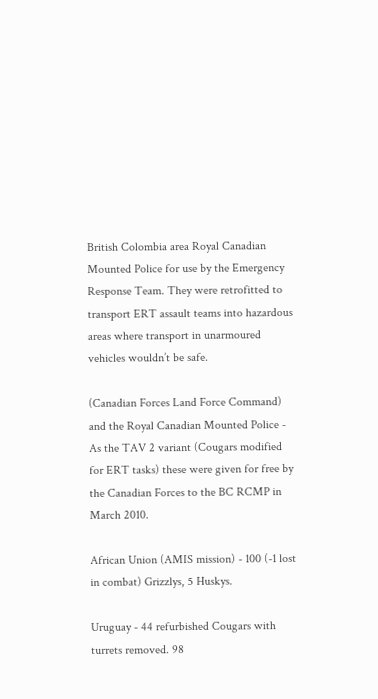British Colombia area Royal Canadian Mounted Police for use by the Emergency Response Team. They were retrofitted to transport ERT assault teams into hazardous areas where transport in unarmoured vehicles wouldn’t be safe.

(Canadian Forces Land Force Command) and the Royal Canadian Mounted Police - As the TAV 2 variant (Cougars modified for ERT tasks) these were given for free by the Canadian Forces to the BC RCMP in March 2010.

African Union (AMIS mission) - 100 (-1 lost in combat) Grizzlys, 5 Huskys.

Uruguay - 44 refurbished Cougars with turrets removed. 98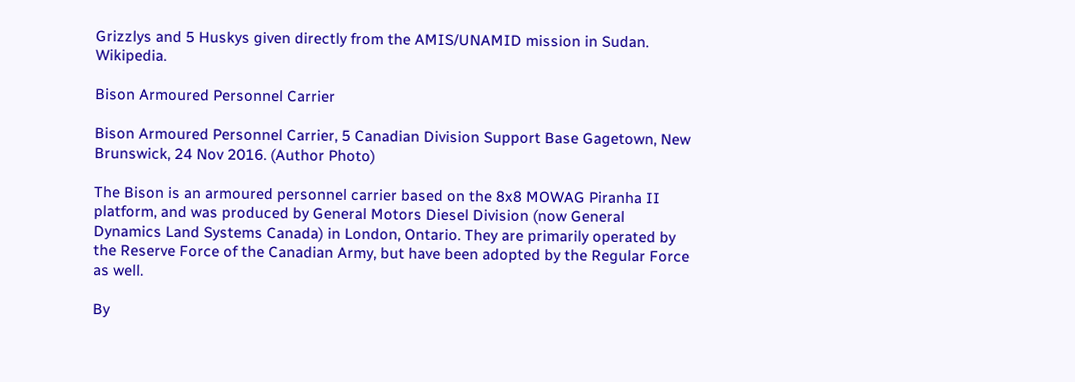Grizzlys and 5 Huskys given directly from the AMIS/UNAMID mission in Sudan. Wikipedia.

Bison Armoured Personnel Carrier

Bison Armoured Personnel Carrier, 5 Canadian Division Support Base Gagetown, New Brunswick, 24 Nov 2016. (Author Photo)

The Bison is an armoured personnel carrier based on the 8x8 MOWAG Piranha II platform, and was produced by General Motors Diesel Division (now General Dynamics Land Systems Canada) in London, Ontario. They are primarily operated by the Reserve Force of the Canadian Army, but have been adopted by the Regular Force as well.

By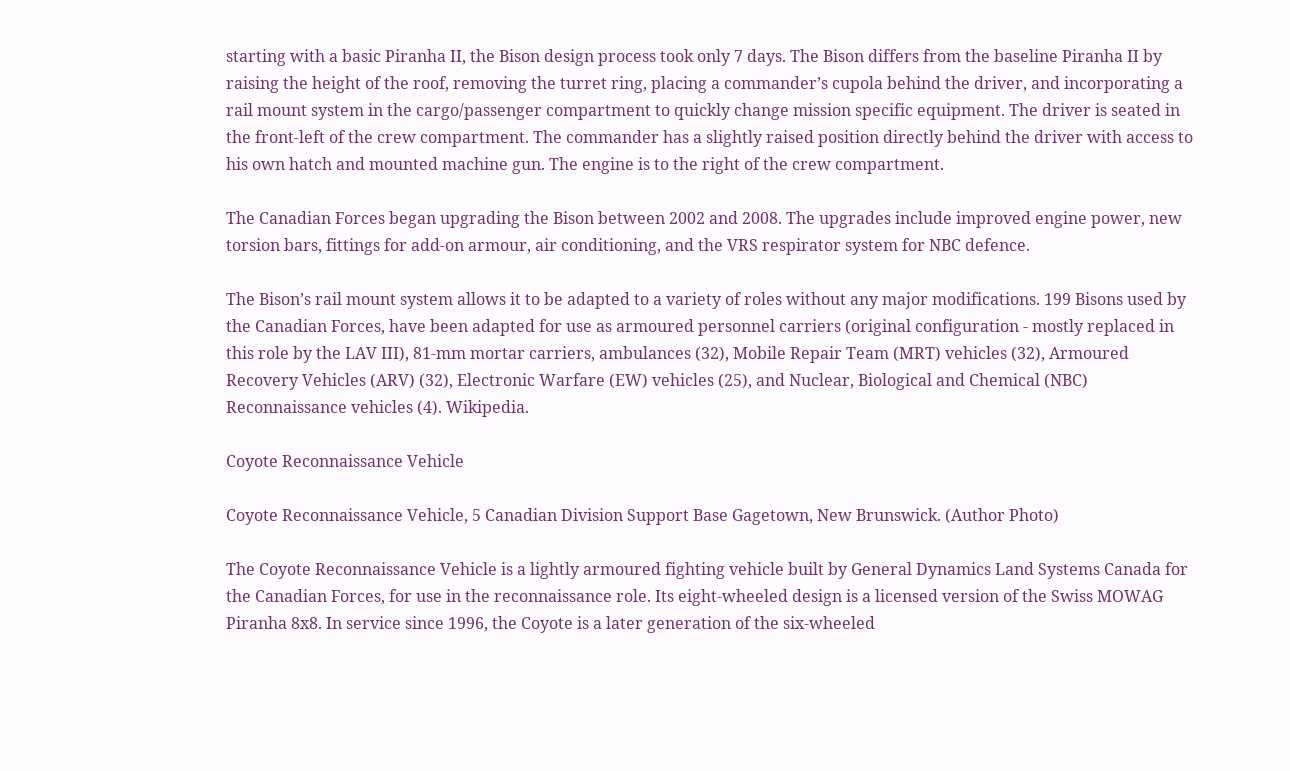starting with a basic Piranha II, the Bison design process took only 7 days. The Bison differs from the baseline Piranha II by raising the height of the roof, removing the turret ring, placing a commander’s cupola behind the driver, and incorporating a rail mount system in the cargo/passenger compartment to quickly change mission specific equipment. The driver is seated in the front-left of the crew compartment. The commander has a slightly raised position directly behind the driver with access to his own hatch and mounted machine gun. The engine is to the right of the crew compartment.

The Canadian Forces began upgrading the Bison between 2002 and 2008. The upgrades include improved engine power, new torsion bars, fittings for add-on armour, air conditioning, and the VRS respirator system for NBC defence.

The Bison’s rail mount system allows it to be adapted to a variety of roles without any major modifications. 199 Bisons used by the Canadian Forces, have been adapted for use as armoured personnel carriers (original configuration - mostly replaced in this role by the LAV III), 81-mm mortar carriers, ambulances (32), Mobile Repair Team (MRT) vehicles (32), Armoured Recovery Vehicles (ARV) (32), Electronic Warfare (EW) vehicles (25), and Nuclear, Biological and Chemical (NBC) Reconnaissance vehicles (4). Wikipedia.

Coyote Reconnaissance Vehicle

Coyote Reconnaissance Vehicle, 5 Canadian Division Support Base Gagetown, New Brunswick. (Author Photo)

The Coyote Reconnaissance Vehicle is a lightly armoured fighting vehicle built by General Dynamics Land Systems Canada for the Canadian Forces, for use in the reconnaissance role. Its eight-wheeled design is a licensed version of the Swiss MOWAG Piranha 8x8. In service since 1996, the Coyote is a later generation of the six-wheeled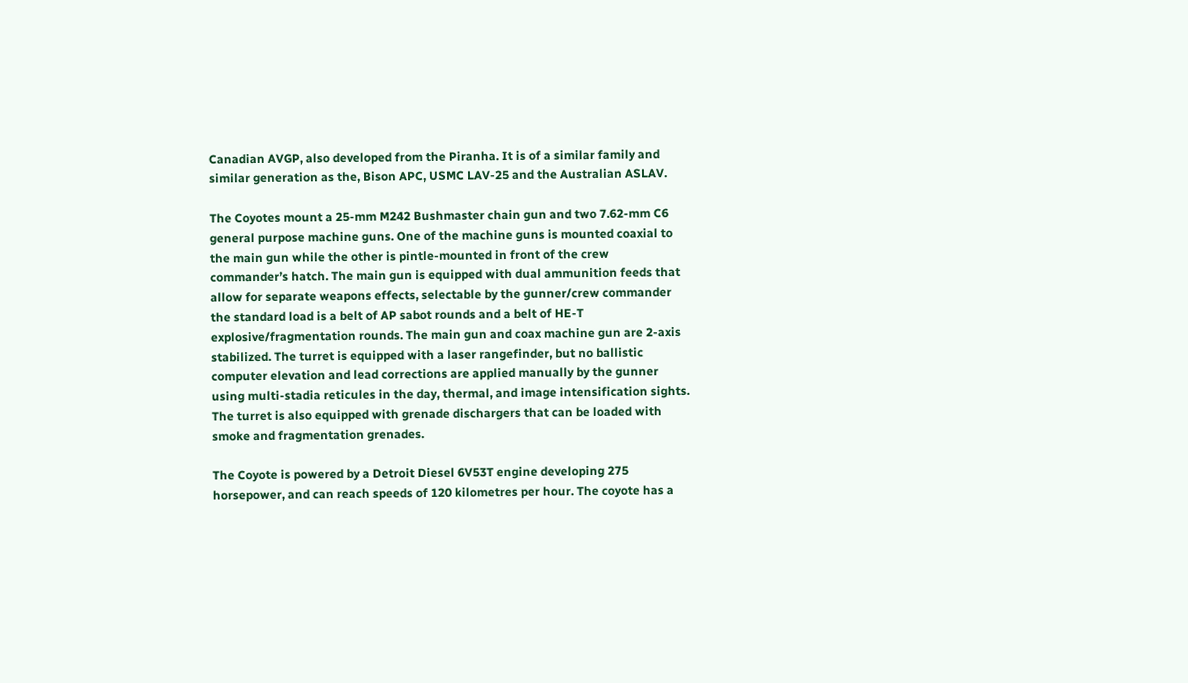Canadian AVGP, also developed from the Piranha. It is of a similar family and similar generation as the, Bison APC, USMC LAV-25 and the Australian ASLAV.

The Coyotes mount a 25-mm M242 Bushmaster chain gun and two 7.62-mm C6 general purpose machine guns. One of the machine guns is mounted coaxial to the main gun while the other is pintle-mounted in front of the crew commander’s hatch. The main gun is equipped with dual ammunition feeds that allow for separate weapons effects, selectable by the gunner/crew commander the standard load is a belt of AP sabot rounds and a belt of HE-T explosive/fragmentation rounds. The main gun and coax machine gun are 2-axis stabilized. The turret is equipped with a laser rangefinder, but no ballistic computer elevation and lead corrections are applied manually by the gunner using multi-stadia reticules in the day, thermal, and image intensification sights. The turret is also equipped with grenade dischargers that can be loaded with smoke and fragmentation grenades.

The Coyote is powered by a Detroit Diesel 6V53T engine developing 275 horsepower, and can reach speeds of 120 kilometres per hour. The coyote has a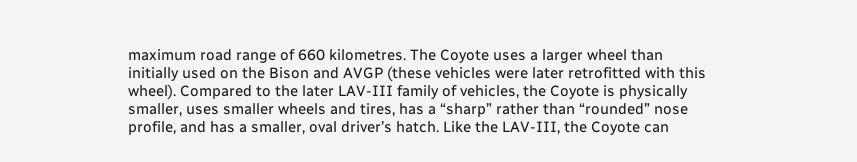maximum road range of 660 kilometres. The Coyote uses a larger wheel than initially used on the Bison and AVGP (these vehicles were later retrofitted with this wheel). Compared to the later LAV-III family of vehicles, the Coyote is physically smaller, uses smaller wheels and tires, has a “sharp” rather than “rounded” nose profile, and has a smaller, oval driver’s hatch. Like the LAV-III, the Coyote can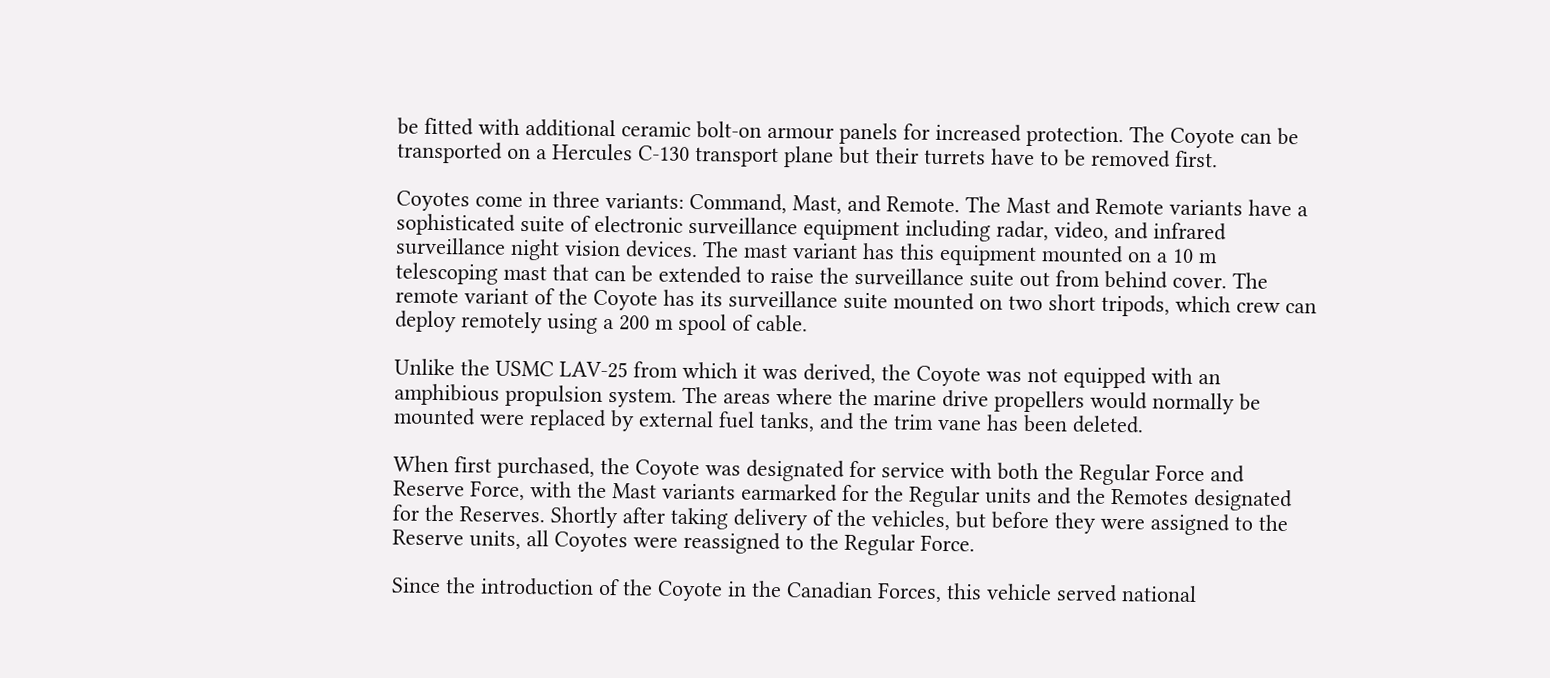be fitted with additional ceramic bolt-on armour panels for increased protection. The Coyote can be transported on a Hercules C-130 transport plane but their turrets have to be removed first.

Coyotes come in three variants: Command, Mast, and Remote. The Mast and Remote variants have a sophisticated suite of electronic surveillance equipment including radar, video, and infrared surveillance night vision devices. The mast variant has this equipment mounted on a 10 m telescoping mast that can be extended to raise the surveillance suite out from behind cover. The remote variant of the Coyote has its surveillance suite mounted on two short tripods, which crew can deploy remotely using a 200 m spool of cable.

Unlike the USMC LAV-25 from which it was derived, the Coyote was not equipped with an amphibious propulsion system. The areas where the marine drive propellers would normally be mounted were replaced by external fuel tanks, and the trim vane has been deleted.

When first purchased, the Coyote was designated for service with both the Regular Force and Reserve Force, with the Mast variants earmarked for the Regular units and the Remotes designated for the Reserves. Shortly after taking delivery of the vehicles, but before they were assigned to the Reserve units, all Coyotes were reassigned to the Regular Force.

Since the introduction of the Coyote in the Canadian Forces, this vehicle served national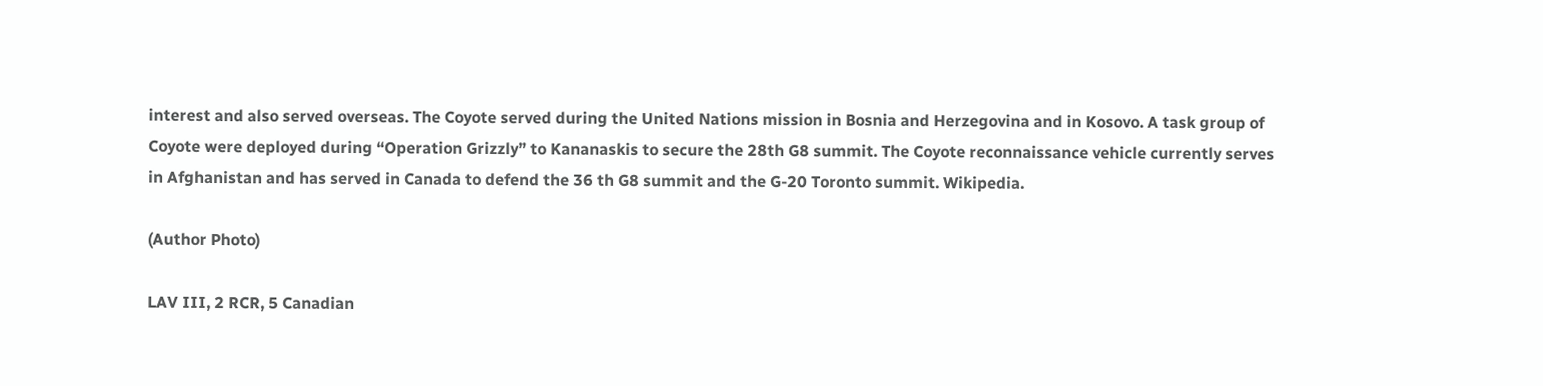interest and also served overseas. The Coyote served during the United Nations mission in Bosnia and Herzegovina and in Kosovo. A task group of Coyote were deployed during “Operation Grizzly” to Kananaskis to secure the 28th G8 summit. The Coyote reconnaissance vehicle currently serves in Afghanistan and has served in Canada to defend the 36 th G8 summit and the G-20 Toronto summit. Wikipedia.

(Author Photo)

LAV III, 2 RCR, 5 Canadian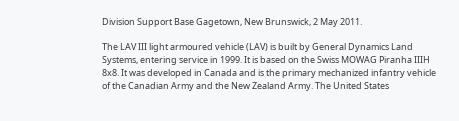Division Support Base Gagetown, New Brunswick, 2 May 2011.

The LAV III light armoured vehicle (LAV) is built by General Dynamics Land Systems, entering service in 1999. It is based on the Swiss MOWAG Piranha IIIH 8x8. It was developed in Canada and is the primary mechanized infantry vehicle of the Canadian Army and the New Zealand Army. The United States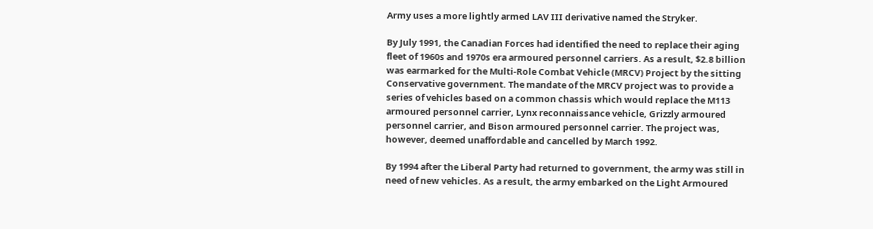Army uses a more lightly armed LAV III derivative named the Stryker.

By July 1991, the Canadian Forces had identified the need to replace their aging fleet of 1960s and 1970s era armoured personnel carriers. As a result, $2.8 billion was earmarked for the Multi-Role Combat Vehicle (MRCV) Project by the sitting Conservative government. The mandate of the MRCV project was to provide a series of vehicles based on a common chassis which would replace the M113 armoured personnel carrier, Lynx reconnaissance vehicle, Grizzly armoured personnel carrier, and Bison armoured personnel carrier. The project was, however, deemed unaffordable and cancelled by March 1992.

By 1994 after the Liberal Party had returned to government, the army was still in need of new vehicles. As a result, the army embarked on the Light Armoured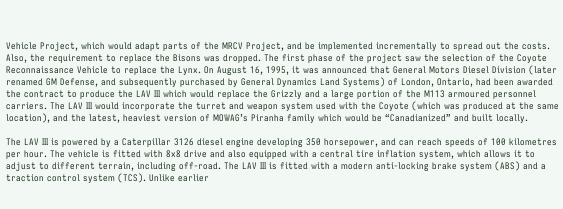Vehicle Project, which would adapt parts of the MRCV Project, and be implemented incrementally to spread out the costs. Also, the requirement to replace the Bisons was dropped. The first phase of the project saw the selection of the Coyote Reconnaissance Vehicle to replace the Lynx. On August 16, 1995, it was announced that General Motors Diesel Division (later renamed GM Defense, and subsequently purchased by General Dynamics Land Systems) of London, Ontario, had been awarded the contract to produce the LAV III which would replace the Grizzly and a large portion of the M113 armoured personnel carriers. The LAV III would incorporate the turret and weapon system used with the Coyote (which was produced at the same location), and the latest, heaviest version of MOWAG’s Piranha family which would be “Canadianized” and built locally.

The LAV III is powered by a Caterpillar 3126 diesel engine developing 350 horsepower, and can reach speeds of 100 kilometres per hour. The vehicle is fitted with 8x8 drive and also equipped with a central tire inflation system, which allows it to adjust to different terrain, including off-road. The LAV III is fitted with a modern anti-locking brake system (ABS) and a traction control system (TCS). Unlike earlier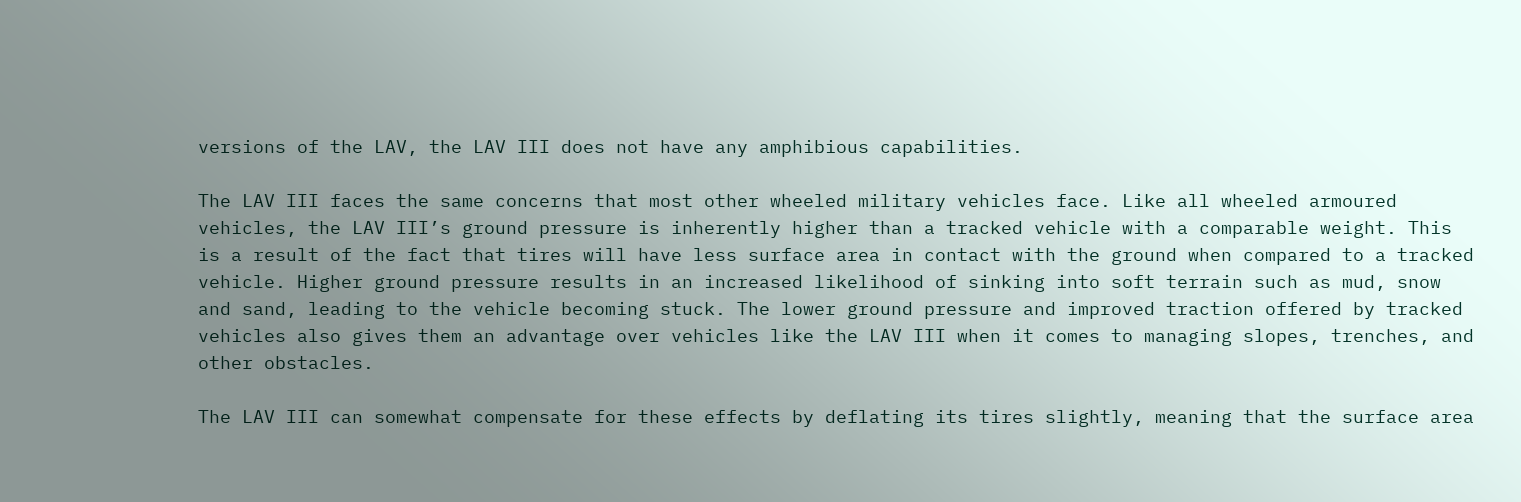versions of the LAV, the LAV III does not have any amphibious capabilities.

The LAV III faces the same concerns that most other wheeled military vehicles face. Like all wheeled armoured vehicles, the LAV III’s ground pressure is inherently higher than a tracked vehicle with a comparable weight. This is a result of the fact that tires will have less surface area in contact with the ground when compared to a tracked vehicle. Higher ground pressure results in an increased likelihood of sinking into soft terrain such as mud, snow and sand, leading to the vehicle becoming stuck. The lower ground pressure and improved traction offered by tracked vehicles also gives them an advantage over vehicles like the LAV III when it comes to managing slopes, trenches, and other obstacles.

The LAV III can somewhat compensate for these effects by deflating its tires slightly, meaning that the surface area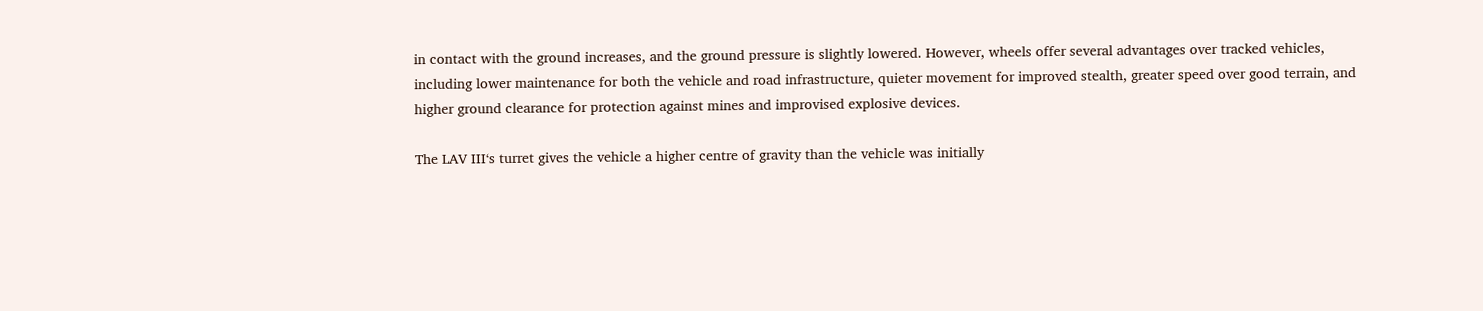in contact with the ground increases, and the ground pressure is slightly lowered. However, wheels offer several advantages over tracked vehicles, including lower maintenance for both the vehicle and road infrastructure, quieter movement for improved stealth, greater speed over good terrain, and higher ground clearance for protection against mines and improvised explosive devices.

The LAV III‘s turret gives the vehicle a higher centre of gravity than the vehicle was initially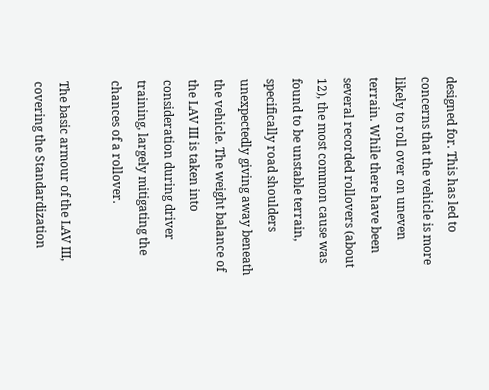designed for. This has led to concerns that the vehicle is more likely to roll over on uneven terrain. While there have been several recorded rollovers (about 12), the most common cause was found to be unstable terrain, specifically road shoulders unexpectedly giving away beneath the vehicle. The weight balance of the LAV III is taken into consideration during driver training, largely mitigating the chances of a rollover.

The basic armour of the LAV III, covering the Standardization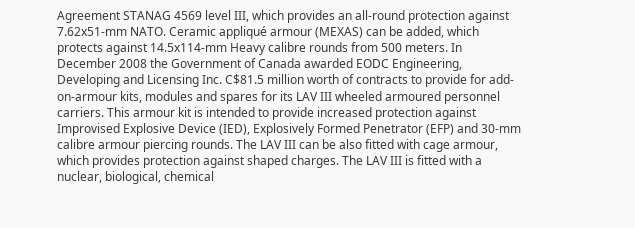Agreement STANAG 4569 level III, which provides an all-round protection against 7.62x51-mm NATO. Ceramic appliqué armour (MEXAS) can be added, which protects against 14.5x114-mm Heavy calibre rounds from 500 meters. In December 2008 the Government of Canada awarded EODC Engineering, Developing and Licensing Inc. C$81.5 million worth of contracts to provide for add-on-armour kits, modules and spares for its LAV III wheeled armoured personnel carriers. This armour kit is intended to provide increased protection against Improvised Explosive Device (IED), Explosively Formed Penetrator (EFP) and 30-mm calibre armour piercing rounds. The LAV III can be also fitted with cage armour, which provides protection against shaped charges. The LAV III is fitted with a nuclear, biological, chemical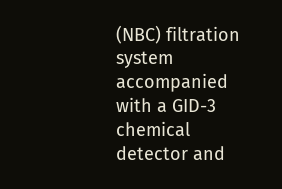(NBC) filtration system accompanied with a GID-3 chemical detector and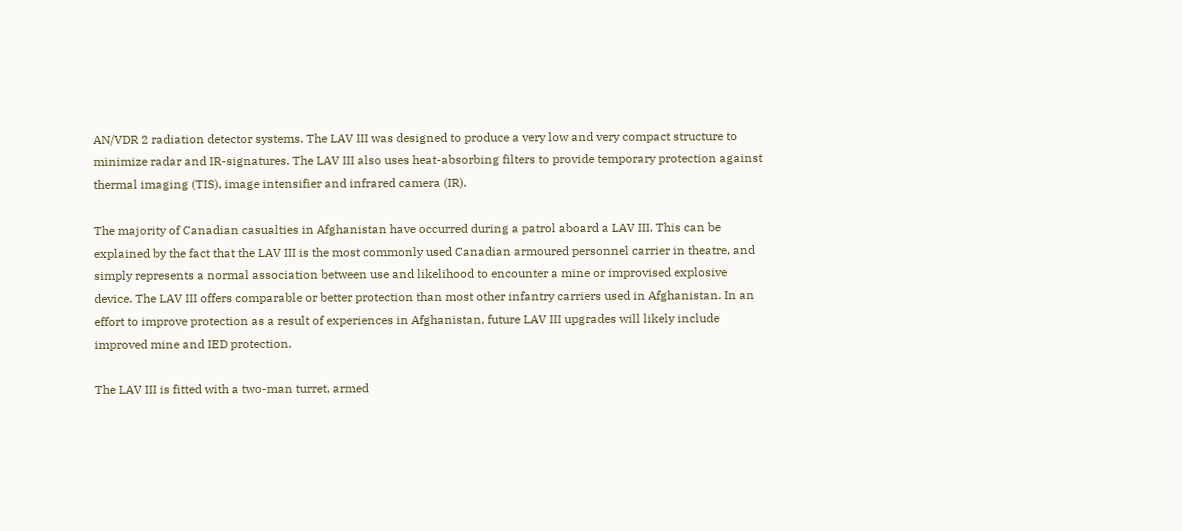AN/VDR 2 radiation detector systems. The LAV III was designed to produce a very low and very compact structure to minimize radar and IR-signatures. The LAV III also uses heat-absorbing filters to provide temporary protection against thermal imaging (TIS), image intensifier and infrared camera (IR).

The majority of Canadian casualties in Afghanistan have occurred during a patrol aboard a LAV III. This can be explained by the fact that the LAV III is the most commonly used Canadian armoured personnel carrier in theatre, and simply represents a normal association between use and likelihood to encounter a mine or improvised explosive device. The LAV III offers comparable or better protection than most other infantry carriers used in Afghanistan. In an effort to improve protection as a result of experiences in Afghanistan, future LAV III upgrades will likely include improved mine and IED protection.

The LAV III is fitted with a two-man turret, armed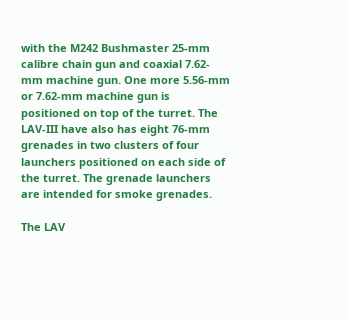with the M242 Bushmaster 25-mm calibre chain gun and coaxial 7.62-mm machine gun. One more 5.56-mm or 7.62-mm machine gun is positioned on top of the turret. The LAV-III have also has eight 76-mm grenades in two clusters of four launchers positioned on each side of the turret. The grenade launchers are intended for smoke grenades.

The LAV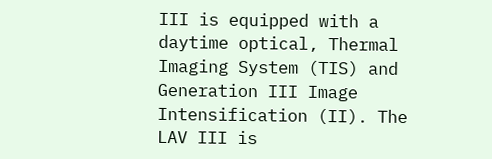III is equipped with a daytime optical, Thermal Imaging System (TIS) and Generation III Image Intensification (II). The LAV III is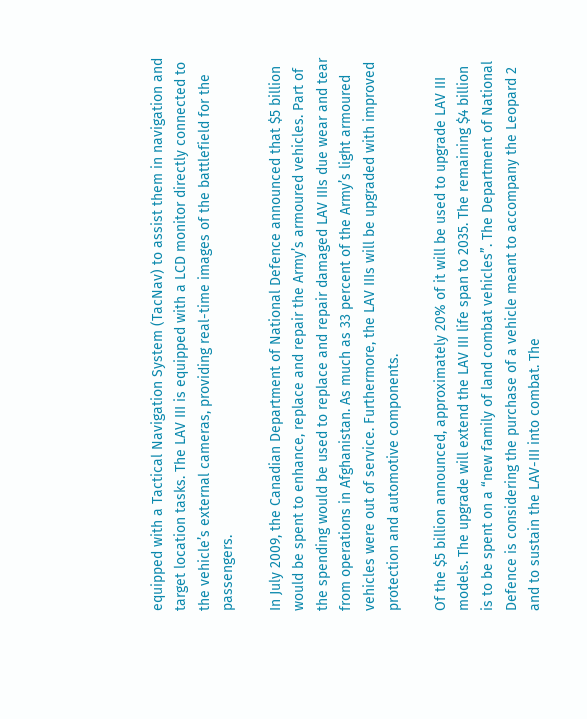equipped with a Tactical Navigation System (TacNav) to assist them in navigation and target location tasks. The LAV III is equipped with a LCD monitor directly connected to the vehicle’s external cameras, providing real-time images of the battlefield for the passengers.

In July 2009, the Canadian Department of National Defence announced that $5 billion would be spent to enhance, replace and repair the Army’s armoured vehicles. Part of the spending would be used to replace and repair damaged LAV IIIs due wear and tear from operations in Afghanistan. As much as 33 percent of the Army’s light armoured vehicles were out of service. Furthermore, the LAV IIIs will be upgraded with improved protection and automotive components.

Of the $5 billion announced, approximately 20% of it will be used to upgrade LAV III models. The upgrade will extend the LAV III life span to 2035. The remaining $4 billion is to be spent on a “new family of land combat vehicles”. The Department of National Defence is considering the purchase of a vehicle meant to accompany the Leopard 2 and to sustain the LAV-III into combat. The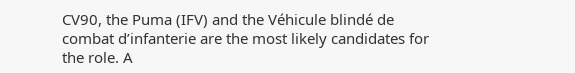CV90, the Puma (IFV) and the Véhicule blindé de combat d’infanterie are the most likely candidates for the role. A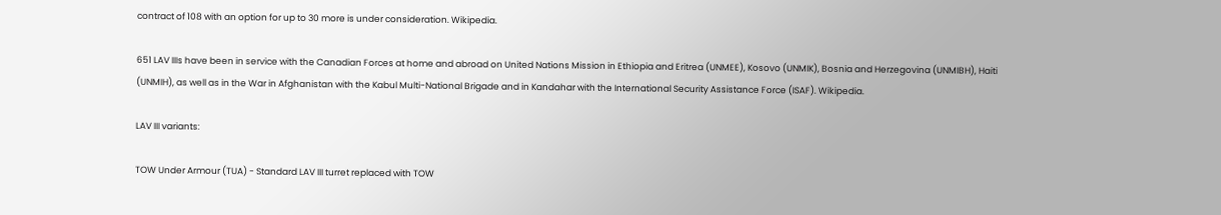contract of 108 with an option for up to 30 more is under consideration. Wikipedia.

651 LAV IIIs have been in service with the Canadian Forces at home and abroad on United Nations Mission in Ethiopia and Eritrea (UNMEE), Kosovo (UNMIK), Bosnia and Herzegovina (UNMIBH), Haiti (UNMIH), as well as in the War in Afghanistan with the Kabul Multi-National Brigade and in Kandahar with the International Security Assistance Force (ISAF). Wikipedia.

LAV III variants:

TOW Under Armour (TUA) - Standard LAV III turret replaced with TOW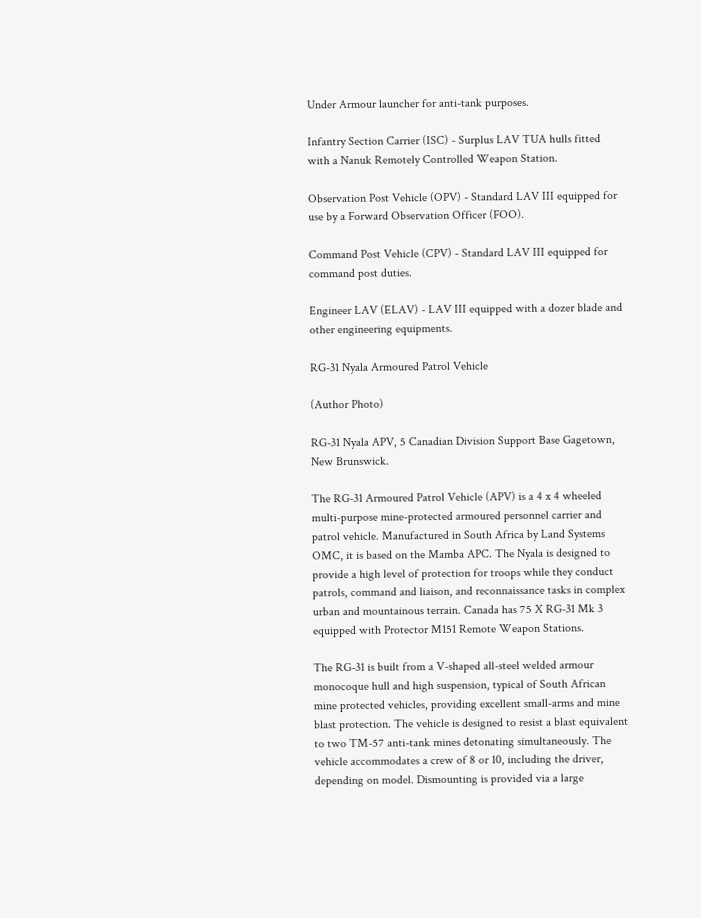Under Armour launcher for anti-tank purposes.

Infantry Section Carrier (ISC) - Surplus LAV TUA hulls fitted with a Nanuk Remotely Controlled Weapon Station.

Observation Post Vehicle (OPV) - Standard LAV III equipped for use by a Forward Observation Officer (FOO).

Command Post Vehicle (CPV) - Standard LAV III equipped for command post duties.

Engineer LAV (ELAV) - LAV III equipped with a dozer blade and other engineering equipments.

RG-31 Nyala Armoured Patrol Vehicle

(Author Photo)

RG-31 Nyala APV, 5 Canadian Division Support Base Gagetown, New Brunswick.

The RG-31 Armoured Patrol Vehicle (APV) is a 4 x 4 wheeled multi-purpose mine-protected armoured personnel carrier and patrol vehicle. Manufactured in South Africa by Land Systems OMC, it is based on the Mamba APC. The Nyala is designed to provide a high level of protection for troops while they conduct patrols, command and liaison, and reconnaissance tasks in complex urban and mountainous terrain. Canada has 75 X RG-31 Mk 3 equipped with Protector M151 Remote Weapon Stations.

The RG-31 is built from a V-shaped all-steel welded armour monocoque hull and high suspension, typical of South African mine protected vehicles, providing excellent small-arms and mine blast protection. The vehicle is designed to resist a blast equivalent to two TM-57 anti-tank mines detonating simultaneously. The vehicle accommodates a crew of 8 or 10, including the driver, depending on model. Dismounting is provided via a large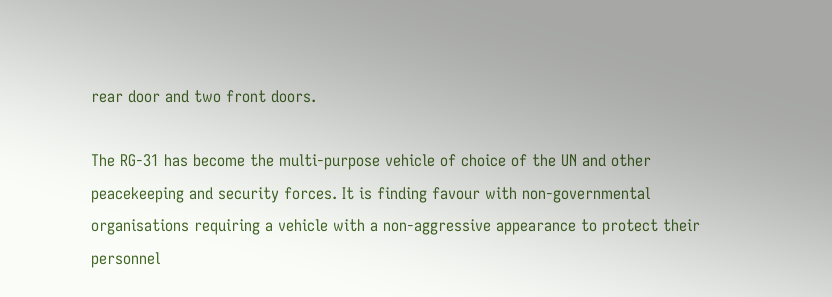rear door and two front doors.

The RG-31 has become the multi-purpose vehicle of choice of the UN and other peacekeeping and security forces. It is finding favour with non-governmental organisations requiring a vehicle with a non-aggressive appearance to protect their personnel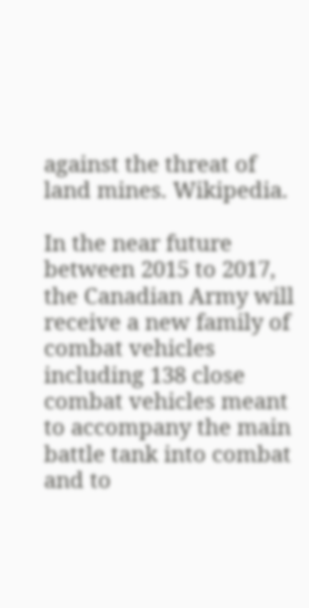against the threat of land mines. Wikipedia.

In the near future between 2015 to 2017, the Canadian Army will receive a new family of combat vehicles including 138 close combat vehicles meant to accompany the main battle tank into combat and to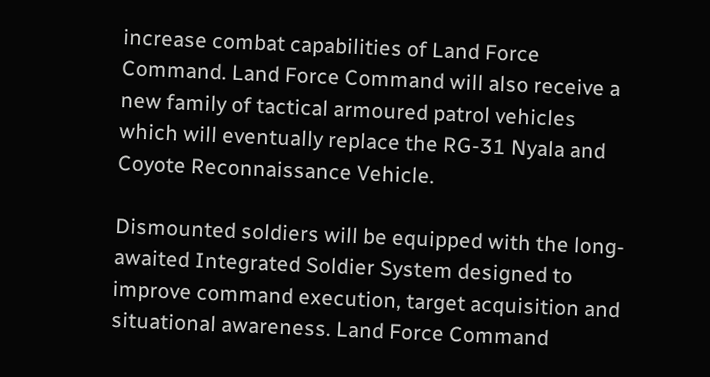increase combat capabilities of Land Force Command. Land Force Command will also receive a new family of tactical armoured patrol vehicles which will eventually replace the RG-31 Nyala and Coyote Reconnaissance Vehicle.

Dismounted soldiers will be equipped with the long-awaited Integrated Soldier System designed to improve command execution, target acquisition and situational awareness. Land Force Command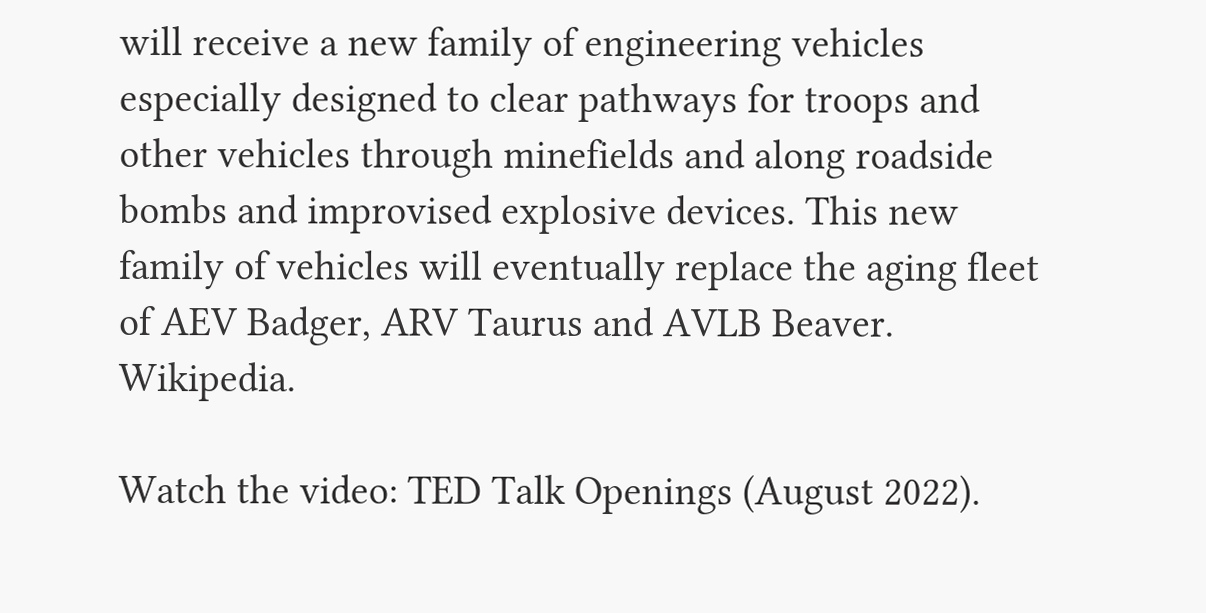will receive a new family of engineering vehicles especially designed to clear pathways for troops and other vehicles through minefields and along roadside bombs and improvised explosive devices. This new family of vehicles will eventually replace the aging fleet of AEV Badger, ARV Taurus and AVLB Beaver. Wikipedia.

Watch the video: TED Talk Openings (August 2022).